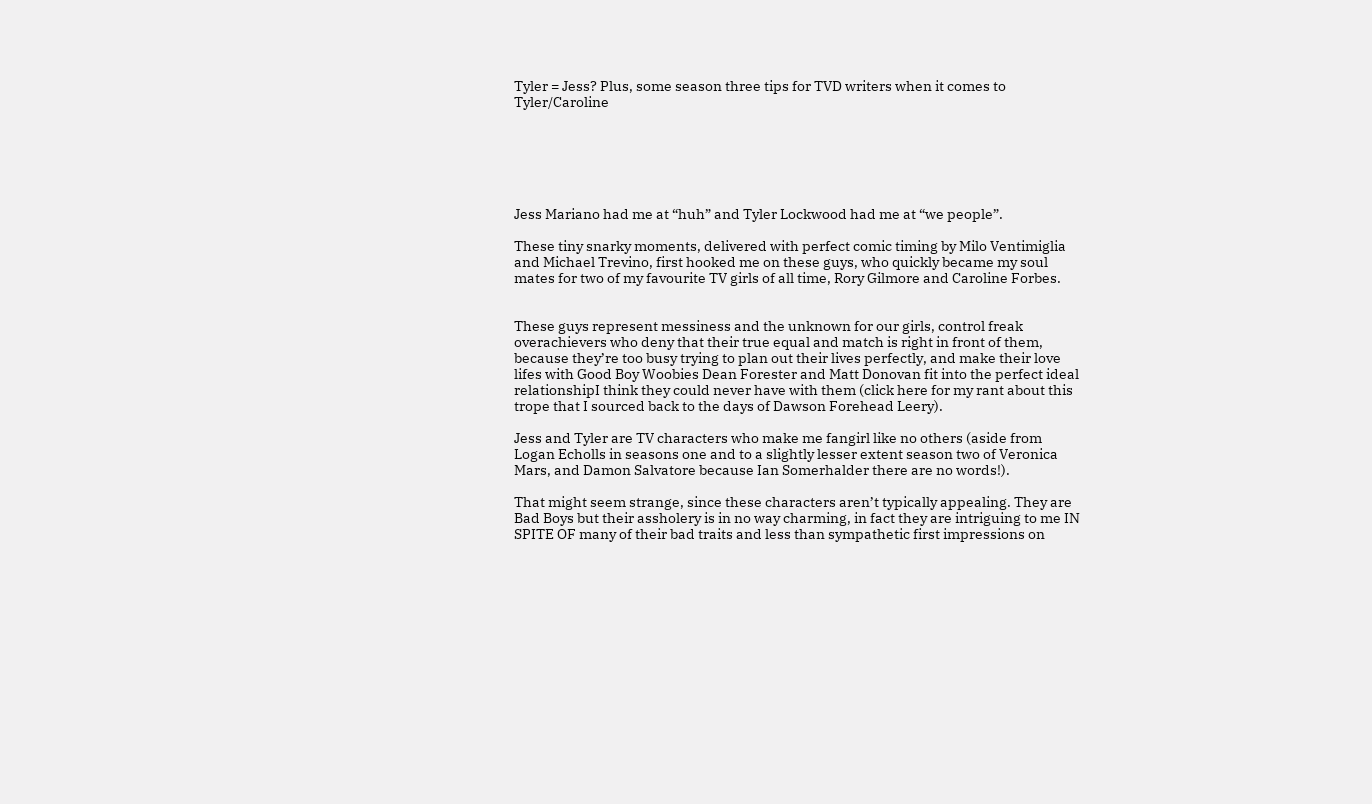Tyler = Jess? Plus, some season three tips for TVD writers when it comes to Tyler/Caroline






Jess Mariano had me at “huh” and Tyler Lockwood had me at “we people”.

These tiny snarky moments, delivered with perfect comic timing by Milo Ventimiglia and Michael Trevino, first hooked me on these guys, who quickly became my soul mates for two of my favourite TV girls of all time, Rory Gilmore and Caroline Forbes.


These guys represent messiness and the unknown for our girls, control freak overachievers who deny that their true equal and match is right in front of them, because they’re too busy trying to plan out their lives perfectly, and make their love lifes with Good Boy Woobies Dean Forester and Matt Donovan fit into the perfect ideal relationshipI think they could never have with them (click here for my rant about this trope that I sourced back to the days of Dawson Forehead Leery).

Jess and Tyler are TV characters who make me fangirl like no others (aside from Logan Echolls in seasons one and to a slightly lesser extent season two of Veronica Mars, and Damon Salvatore because Ian Somerhalder there are no words!).

That might seem strange, since these characters aren’t typically appealing. They are Bad Boys but their assholery is in no way charming, in fact they are intriguing to me IN SPITE OF many of their bad traits and less than sympathetic first impressions on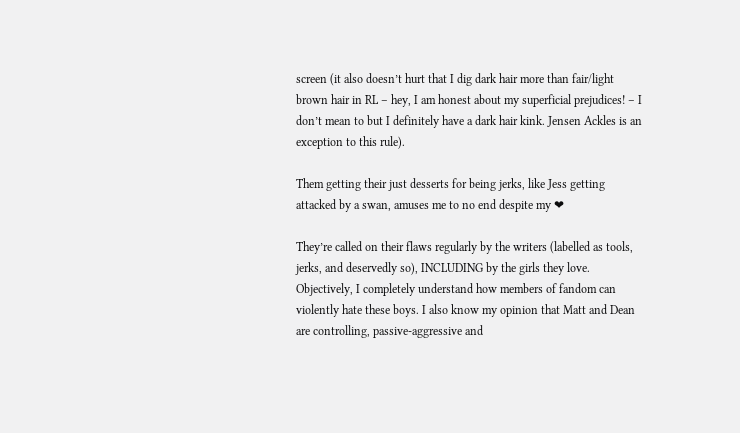screen (it also doesn’t hurt that I dig dark hair more than fair/light brown hair in RL – hey, I am honest about my superficial prejudices! – I don’t mean to but I definitely have a dark hair kink. Jensen Ackles is an exception to this rule).

Them getting their just desserts for being jerks, like Jess getting attacked by a swan, amuses me to no end despite my ❤

They’re called on their flaws regularly by the writers (labelled as tools, jerks, and deservedly so), INCLUDING by the girls they love. Objectively, I completely understand how members of fandom can violently hate these boys. I also know my opinion that Matt and Dean are controlling, passive-aggressive and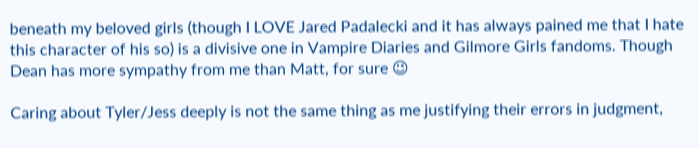beneath my beloved girls (though I LOVE Jared Padalecki and it has always pained me that I hate this character of his so) is a divisive one in Vampire Diaries and Gilmore Girls fandoms. Though Dean has more sympathy from me than Matt, for sure 😉

Caring about Tyler/Jess deeply is not the same thing as me justifying their errors in judgment,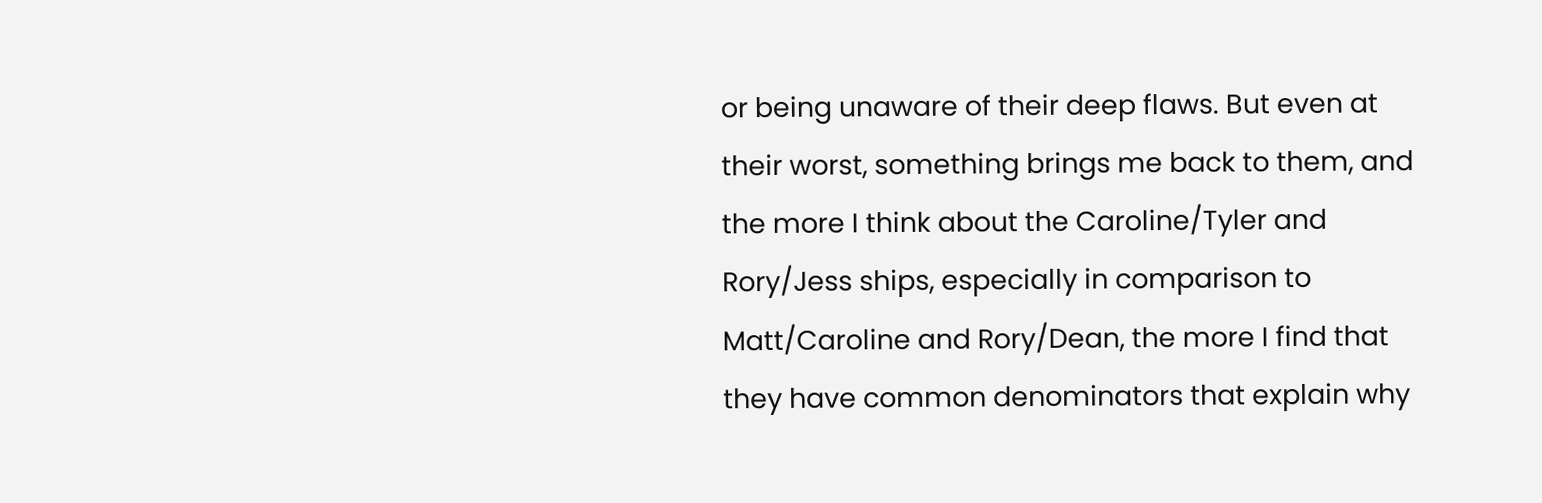or being unaware of their deep flaws. But even at their worst, something brings me back to them, and the more I think about the Caroline/Tyler and Rory/Jess ships, especially in comparison to Matt/Caroline and Rory/Dean, the more I find that they have common denominators that explain why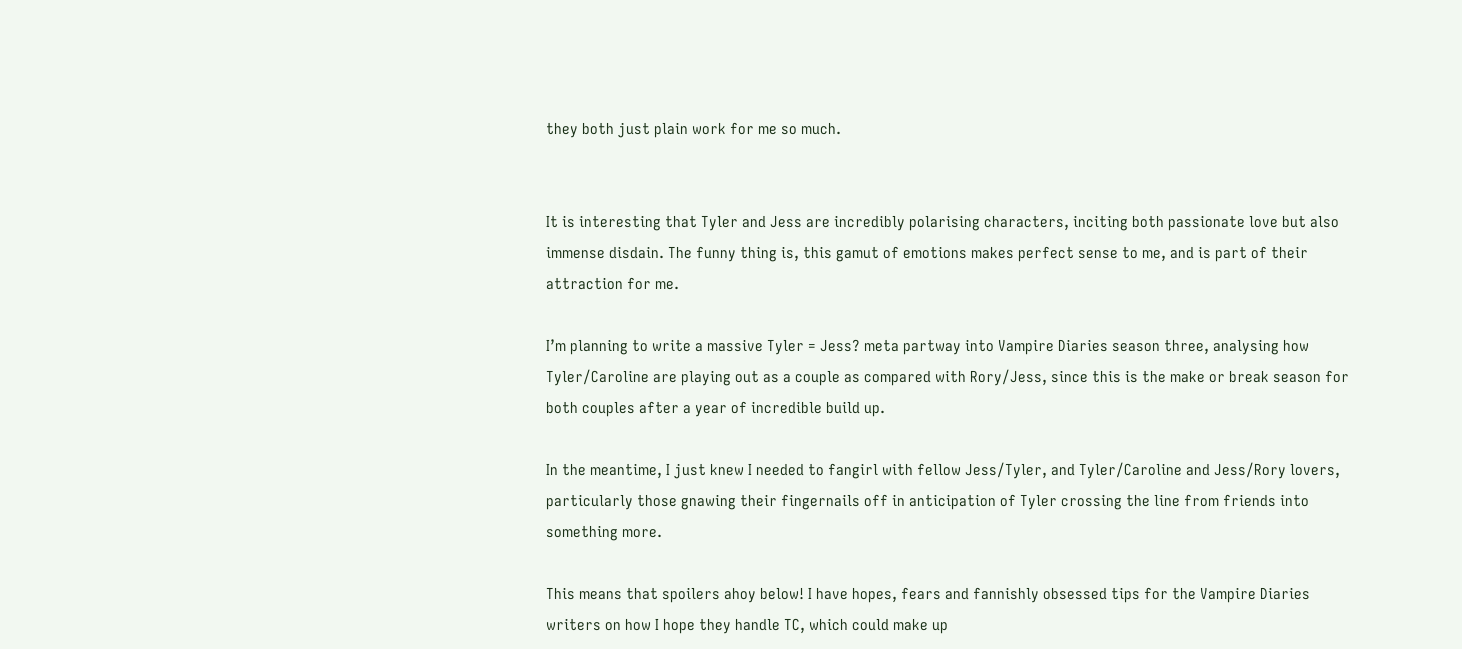they both just plain work for me so much.


It is interesting that Tyler and Jess are incredibly polarising characters, inciting both passionate love but also immense disdain. The funny thing is, this gamut of emotions makes perfect sense to me, and is part of their attraction for me.

I’m planning to write a massive Tyler = Jess? meta partway into Vampire Diaries season three, analysing how Tyler/Caroline are playing out as a couple as compared with Rory/Jess, since this is the make or break season for both couples after a year of incredible build up.

In the meantime, I just knew I needed to fangirl with fellow Jess/Tyler, and Tyler/Caroline and Jess/Rory lovers, particularly those gnawing their fingernails off in anticipation of Tyler crossing the line from friends into something more.

This means that spoilers ahoy below! I have hopes, fears and fannishly obsessed tips for the Vampire Diaries writers on how I hope they handle TC, which could make up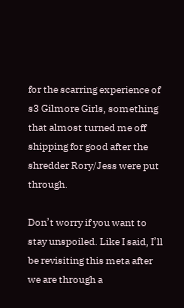for the scarring experience of s3 Gilmore Girls, something that almost turned me off shipping for good after the shredder Rory/Jess were put through.

Don’t worry if you want to stay unspoiled. Like I said, I’ll be revisiting this meta after we are through a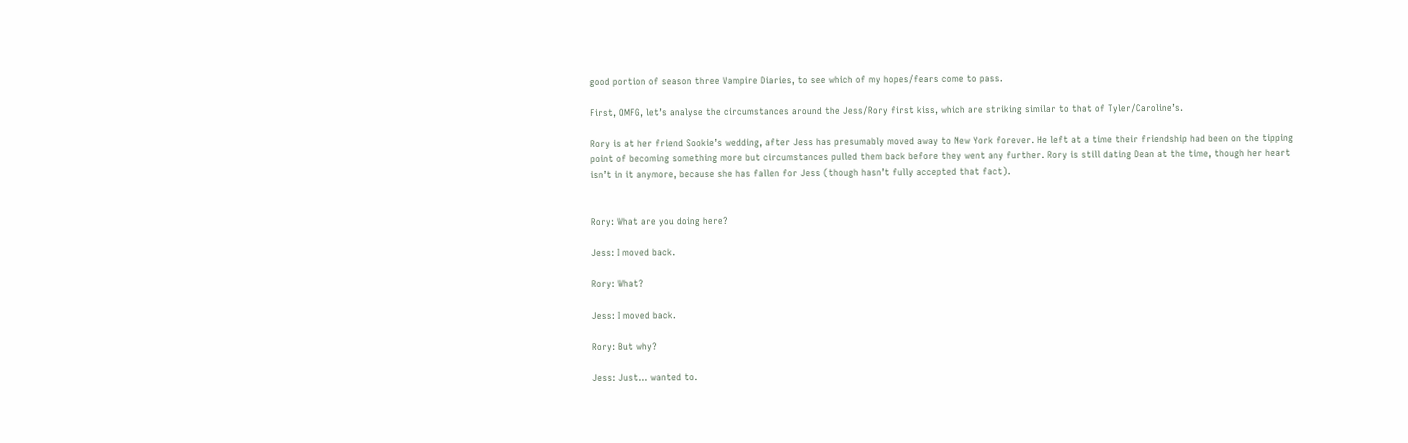good portion of season three Vampire Diaries, to see which of my hopes/fears come to pass.

First, OMFG, let’s analyse the circumstances around the Jess/Rory first kiss, which are striking similar to that of Tyler/Caroline’s.

Rory is at her friend Sookie’s wedding, after Jess has presumably moved away to New York forever. He left at a time their friendship had been on the tipping point of becoming something more but circumstances pulled them back before they went any further. Rory is still dating Dean at the time, though her heart isn’t in it anymore, because she has fallen for Jess (though hasn’t fully accepted that fact).


Rory: What are you doing here?

Jess: I moved back.

Rory: What?

Jess: I moved back.

Rory: But why?

Jess: Just… wanted to.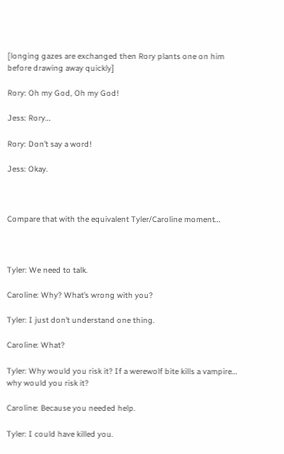[longing gazes are exchanged then Rory plants one on him before drawing away quickly]

Rory: Oh my God, Oh my God!

Jess: Rory…

Rory: Don’t say a word!

Jess: Okay.



Compare that with the equivalent Tyler/Caroline moment…



Tyler: We need to talk.

Caroline: Why? What’s wrong with you?

Tyler: I just don’t understand one thing.

Caroline: What?

Tyler: Why would you risk it? If a werewolf bite kills a vampire… why would you risk it?

Caroline: Because you needed help.

Tyler: I could have killed you.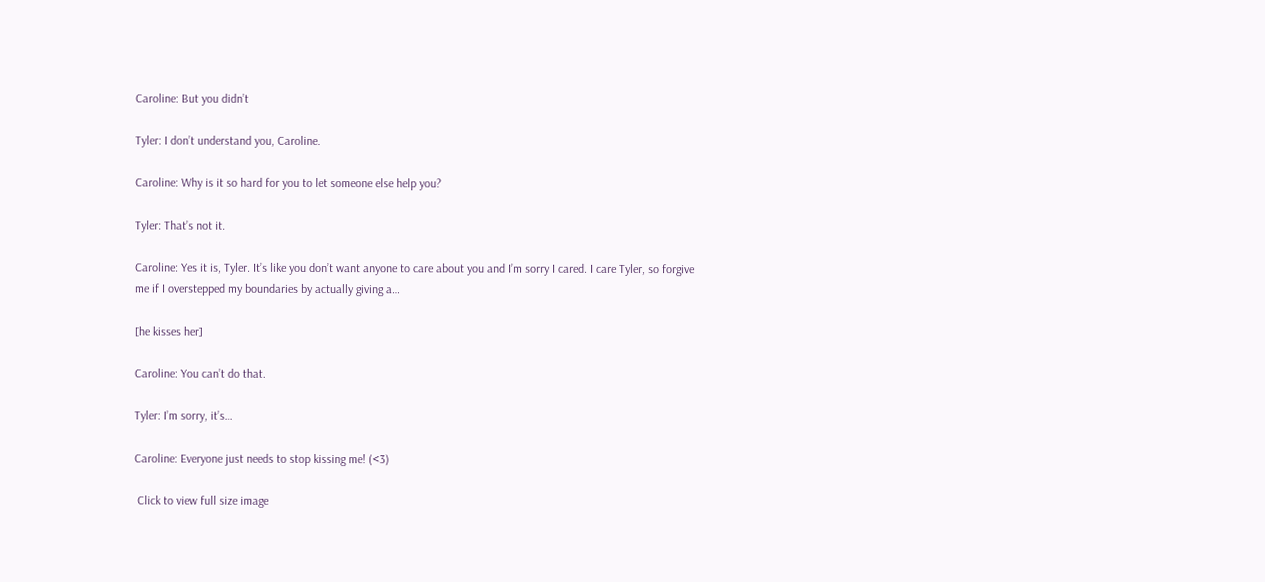Caroline: But you didn’t

Tyler: I don’t understand you, Caroline.

Caroline: Why is it so hard for you to let someone else help you?

Tyler: That’s not it.

Caroline: Yes it is, Tyler. It’s like you don’t want anyone to care about you and I’m sorry I cared. I care Tyler, so forgive me if I overstepped my boundaries by actually giving a…

[he kisses her]

Caroline: You can’t do that.

Tyler: I’m sorry, it’s…

Caroline: Everyone just needs to stop kissing me! (<3)

 Click to view full size image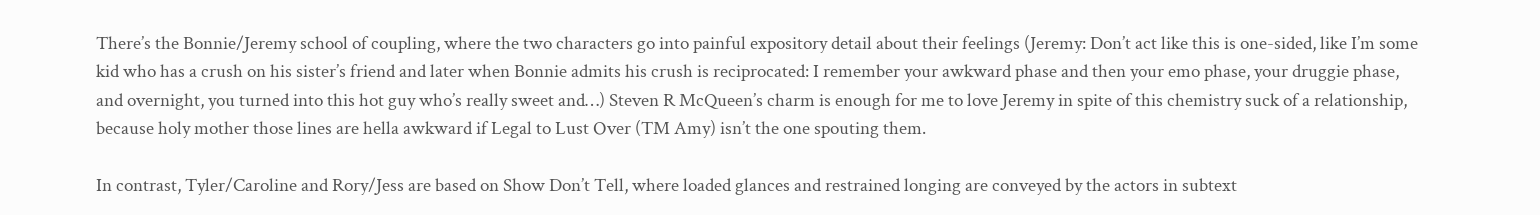There’s the Bonnie/Jeremy school of coupling, where the two characters go into painful expository detail about their feelings (Jeremy: Don’t act like this is one-sided, like I’m some kid who has a crush on his sister’s friend and later when Bonnie admits his crush is reciprocated: I remember your awkward phase and then your emo phase, your druggie phase, and overnight, you turned into this hot guy who’s really sweet and…) Steven R McQueen’s charm is enough for me to love Jeremy in spite of this chemistry suck of a relationship, because holy mother those lines are hella awkward if Legal to Lust Over (TM Amy) isn’t the one spouting them.

In contrast, Tyler/Caroline and Rory/Jess are based on Show Don’t Tell, where loaded glances and restrained longing are conveyed by the actors in subtext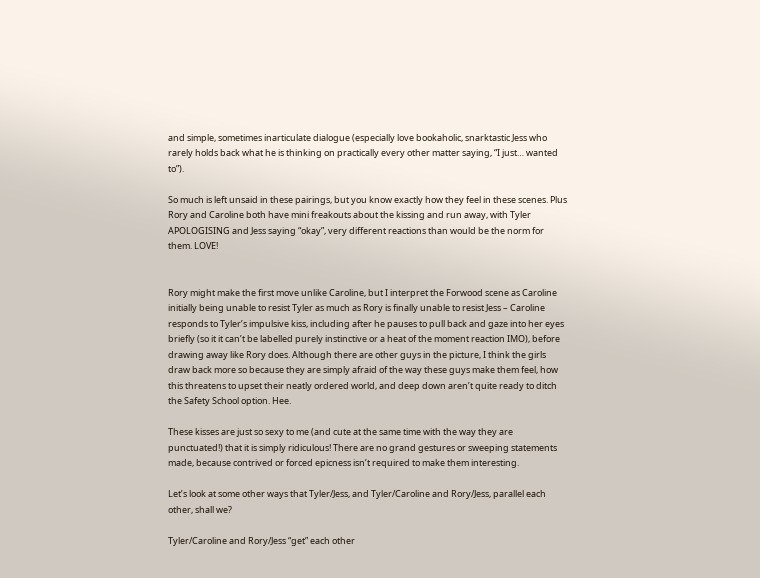and simple, sometimes inarticulate dialogue (especially love bookaholic, snarktastic Jess who rarely holds back what he is thinking on practically every other matter saying, “I just… wanted to”).

So much is left unsaid in these pairings, but you know exactly how they feel in these scenes. Plus Rory and Caroline both have mini freakouts about the kissing and run away, with Tyler APOLOGISING and Jess saying “okay”, very different reactions than would be the norm for them. LOVE!


Rory might make the first move unlike Caroline, but I interpret the Forwood scene as Caroline initially being unable to resist Tyler as much as Rory is finally unable to resist Jess – Caroline responds to Tyler’s impulsive kiss, including after he pauses to pull back and gaze into her eyes briefly (so it it can’t be labelled purely instinctive or a heat of the moment reaction IMO), before drawing away like Rory does. Although there are other guys in the picture, I think the girls draw back more so because they are simply afraid of the way these guys make them feel, how this threatens to upset their neatly ordered world, and deep down aren’t quite ready to ditch the Safety School option. Hee.

These kisses are just so sexy to me (and cute at the same time with the way they are punctuated!) that it is simply ridiculous! There are no grand gestures or sweeping statements made, because contrived or forced epicness isn’t required to make them interesting.

Let’s look at some other ways that Tyler/Jess, and Tyler/Caroline and Rory/Jess, parallel each other, shall we?

Tyler/Caroline and Rory/Jess “get” each other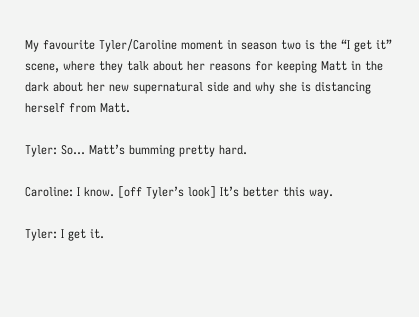My favourite Tyler/Caroline moment in season two is the “I get it” scene, where they talk about her reasons for keeping Matt in the dark about her new supernatural side and why she is distancing herself from Matt.

Tyler: So… Matt’s bumming pretty hard.

Caroline: I know. [off Tyler’s look] It’s better this way.

Tyler: I get it.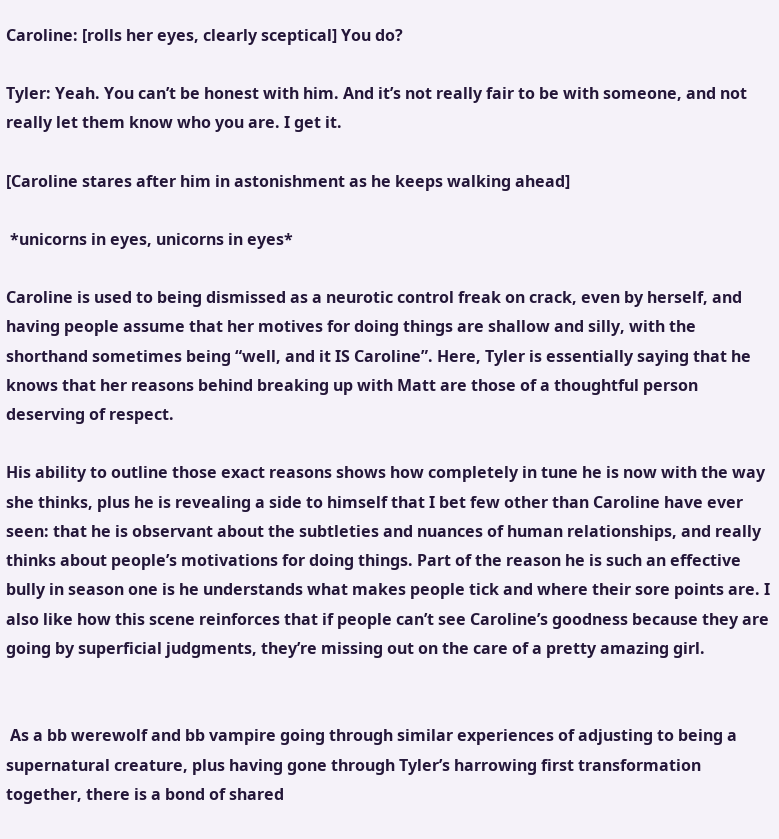Caroline: [rolls her eyes, clearly sceptical] You do?

Tyler: Yeah. You can’t be honest with him. And it’s not really fair to be with someone, and not really let them know who you are. I get it.

[Caroline stares after him in astonishment as he keeps walking ahead]

 *unicorns in eyes, unicorns in eyes*

Caroline is used to being dismissed as a neurotic control freak on crack, even by herself, and having people assume that her motives for doing things are shallow and silly, with the shorthand sometimes being “well, and it IS Caroline”. Here, Tyler is essentially saying that he knows that her reasons behind breaking up with Matt are those of a thoughtful person deserving of respect.

His ability to outline those exact reasons shows how completely in tune he is now with the way she thinks, plus he is revealing a side to himself that I bet few other than Caroline have ever seen: that he is observant about the subtleties and nuances of human relationships, and really thinks about people’s motivations for doing things. Part of the reason he is such an effective bully in season one is he understands what makes people tick and where their sore points are. I also like how this scene reinforces that if people can’t see Caroline’s goodness because they are going by superficial judgments, they’re missing out on the care of a pretty amazing girl.


 As a bb werewolf and bb vampire going through similar experiences of adjusting to being a supernatural creature, plus having gone through Tyler’s harrowing first transformation together, there is a bond of shared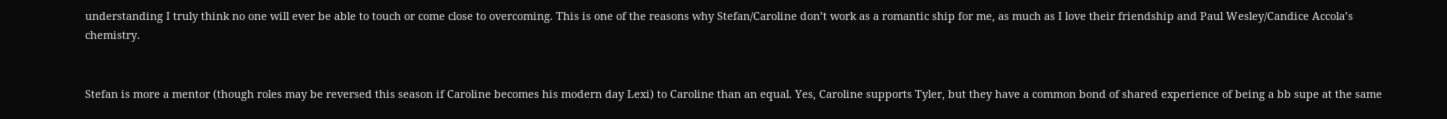understanding I truly think no one will ever be able to touch or come close to overcoming. This is one of the reasons why Stefan/Caroline don’t work as a romantic ship for me, as much as I love their friendship and Paul Wesley/Candice Accola’s chemistry.


Stefan is more a mentor (though roles may be reversed this season if Caroline becomes his modern day Lexi) to Caroline than an equal. Yes, Caroline supports Tyler, but they have a common bond of shared experience of being a bb supe at the same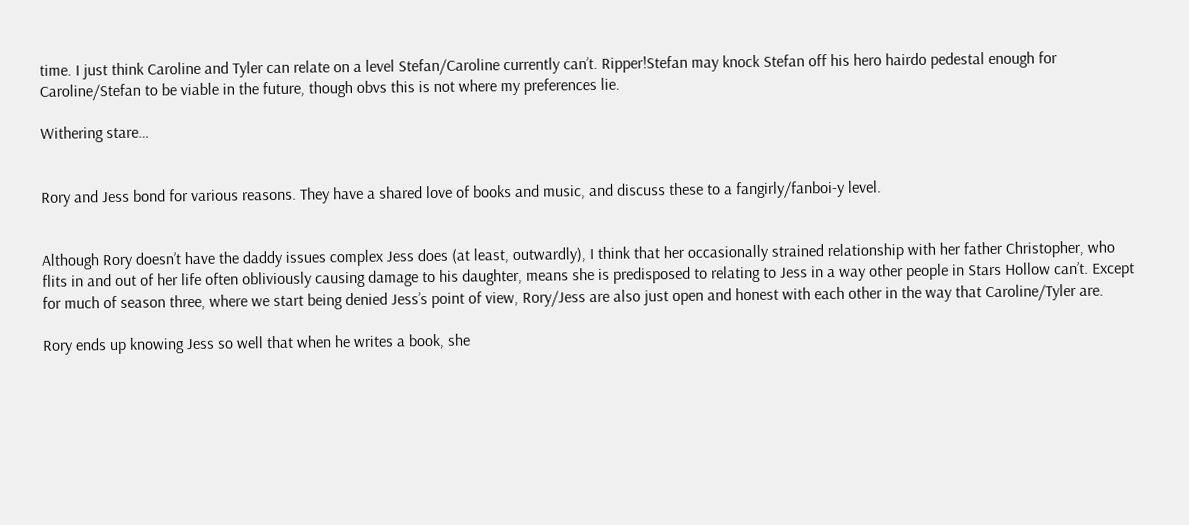time. I just think Caroline and Tyler can relate on a level Stefan/Caroline currently can’t. Ripper!Stefan may knock Stefan off his hero hairdo pedestal enough for Caroline/Stefan to be viable in the future, though obvs this is not where my preferences lie.

Withering stare…


Rory and Jess bond for various reasons. They have a shared love of books and music, and discuss these to a fangirly/fanboi-y level.


Although Rory doesn’t have the daddy issues complex Jess does (at least, outwardly), I think that her occasionally strained relationship with her father Christopher, who flits in and out of her life often obliviously causing damage to his daughter, means she is predisposed to relating to Jess in a way other people in Stars Hollow can’t. Except for much of season three, where we start being denied Jess’s point of view, Rory/Jess are also just open and honest with each other in the way that Caroline/Tyler are.

Rory ends up knowing Jess so well that when he writes a book, she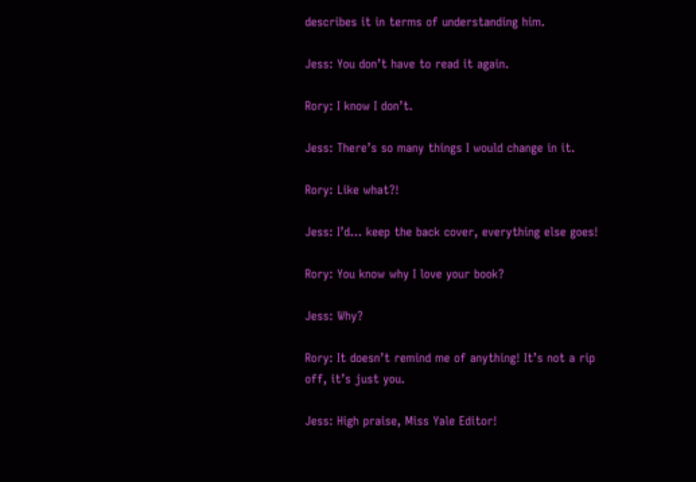describes it in terms of understanding him.

Jess: You don’t have to read it again.

Rory: I know I don’t.

Jess: There’s so many things I would change in it.

Rory: Like what?!

Jess: I’d… keep the back cover, everything else goes!

Rory: You know why I love your book?

Jess: Why?

Rory: It doesn’t remind me of anything! It’s not a rip off, it’s just you.

Jess: High praise, Miss Yale Editor!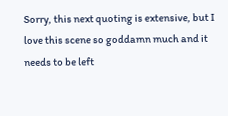Sorry, this next quoting is extensive, but I love this scene so goddamn much and it needs to be left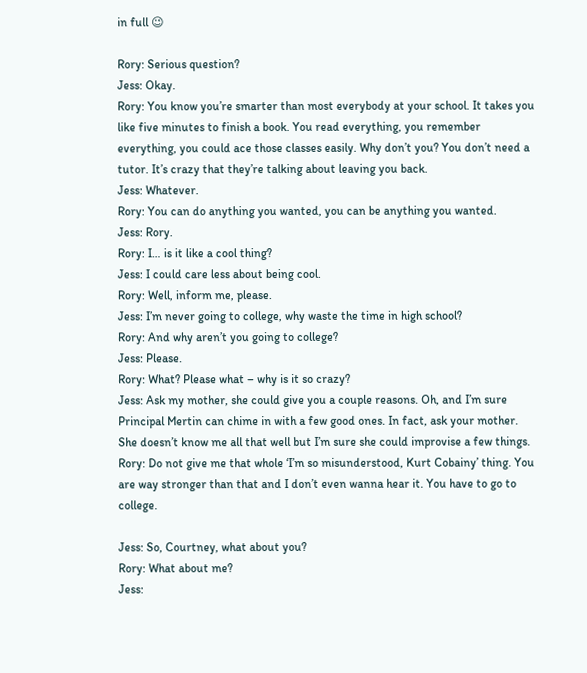in full 😉

Rory: Serious question?
Jess: Okay.
Rory: You know you’re smarter than most everybody at your school. It takes you like five minutes to finish a book. You read everything, you remember everything, you could ace those classes easily. Why don’t you? You don’t need a tutor. It’s crazy that they’re talking about leaving you back.
Jess: Whatever.
Rory: You can do anything you wanted, you can be anything you wanted.
Jess: Rory.
Rory: I… is it like a cool thing?
Jess: I could care less about being cool.
Rory: Well, inform me, please.
Jess: I’m never going to college, why waste the time in high school?
Rory: And why aren’t you going to college?
Jess: Please.
Rory: What? Please what – why is it so crazy?
Jess: Ask my mother, she could give you a couple reasons. Oh, and I’m sure Principal Mertin can chime in with a few good ones. In fact, ask your mother. She doesn’t know me all that well but I’m sure she could improvise a few things.
Rory: Do not give me that whole ‘I’m so misunderstood, Kurt Cobainy’ thing. You are way stronger than that and I don’t even wanna hear it. You have to go to college.

Jess: So, Courtney, what about you?
Rory: What about me?
Jess: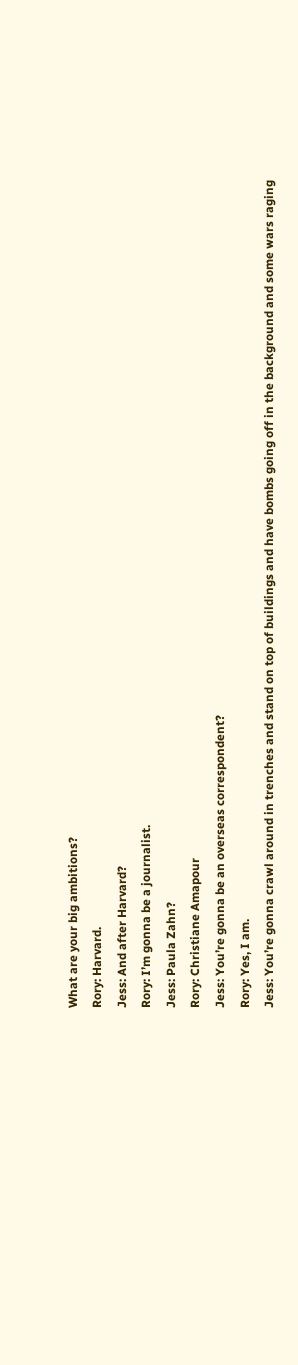What are your big ambitions?
Rory: Harvard.
Jess: And after Harvard?
Rory: I’m gonna be a journalist.
Jess: Paula Zahn?
Rory: Christiane Amapour
Jess: You’re gonna be an overseas correspondent?
Rory: Yes, I am.
Jess: You’re gonna crawl around in trenches and stand on top of buildings and have bombs going off in the background and some wars raging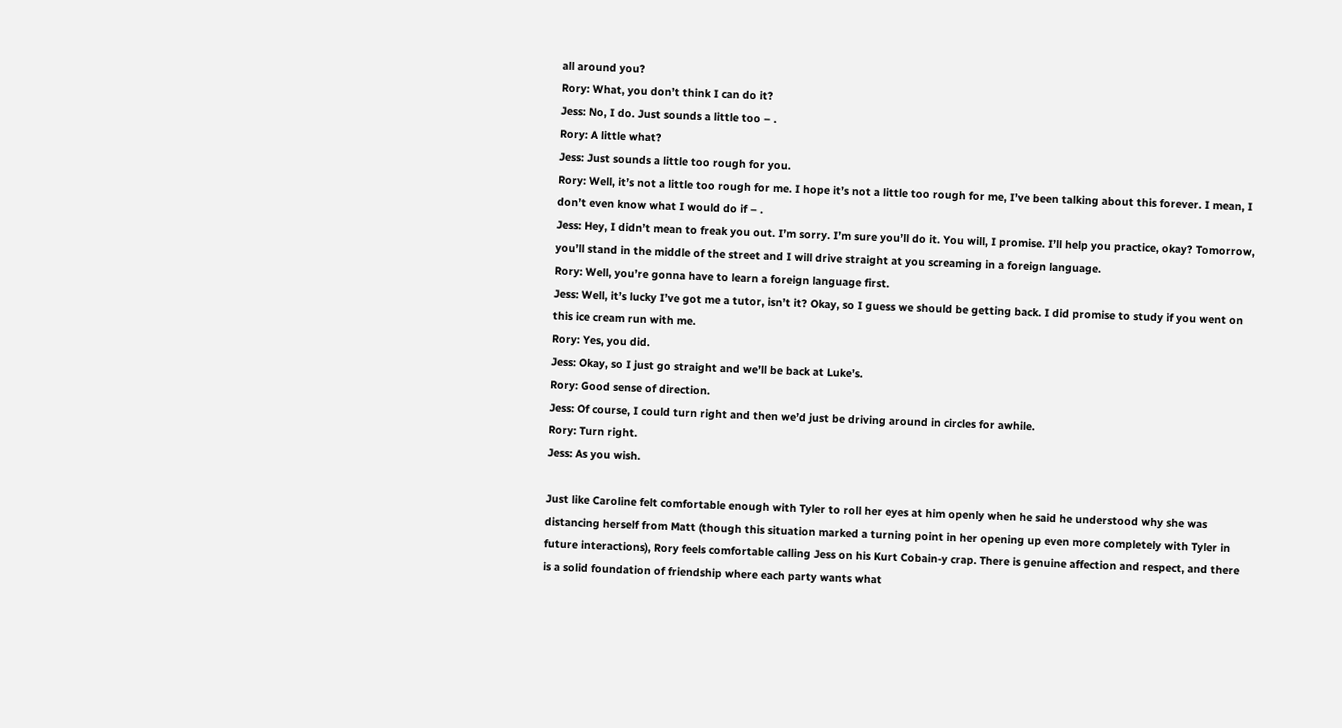all around you?
Rory: What, you don’t think I can do it?
Jess: No, I do. Just sounds a little too – .
Rory: A little what?
Jess: Just sounds a little too rough for you.
Rory: Well, it’s not a little too rough for me. I hope it’s not a little too rough for me, I’ve been talking about this forever. I mean, I don’t even know what I would do if – .
Jess: Hey, I didn’t mean to freak you out. I’m sorry. I’m sure you’ll do it. You will, I promise. I’ll help you practice, okay? Tomorrow, you’ll stand in the middle of the street and I will drive straight at you screaming in a foreign language.
Rory: Well, you’re gonna have to learn a foreign language first.
Jess: Well, it’s lucky I’ve got me a tutor, isn’t it? Okay, so I guess we should be getting back. I did promise to study if you went on this ice cream run with me.
Rory: Yes, you did.
Jess: Okay, so I just go straight and we’ll be back at Luke’s.
Rory: Good sense of direction.
Jess: Of course, I could turn right and then we’d just be driving around in circles for awhile.
Rory: Turn right.
Jess: As you wish.

Just like Caroline felt comfortable enough with Tyler to roll her eyes at him openly when he said he understood why she was distancing herself from Matt (though this situation marked a turning point in her opening up even more completely with Tyler in future interactions), Rory feels comfortable calling Jess on his Kurt Cobain-y crap. There is genuine affection and respect, and there is a solid foundation of friendship where each party wants what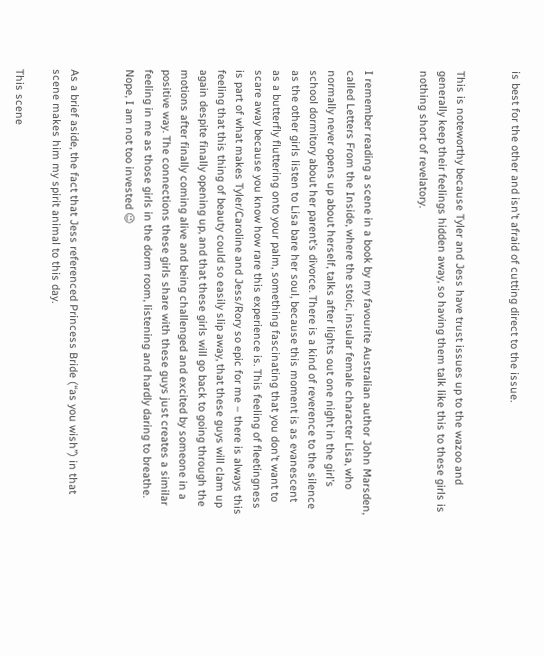is best for the other and isn’t afraid of cutting direct to the issue.


This is noteworthy because Tyler and Jess have trust issues up to the wazoo and generally keep their feelings hidden away, so having them talk like this to these girls is nothing short of revelatory.


I remember reading a scene in a book by my favourite Australian author John Marsden, called Letters From the Inside, where the stoic, insular female character Lisa, who normally never opens up about herself, talks after lights out one night in the girl’s school dormitory about her parent’s divorce. There is a kind of reverence to the silence as the other girls listen to Lisa bare her soul, because this moment is as evanescent as a butterfly fluttering onto your palm, something fascinating that you don’t want to scare away because you know how rare this experience is. This feeling of fleetingness is part of what makes Tyler/Caroline and Jess/Rory so epic for me – there is always this feeling that this thing of beauty could so easily slip away, that these guys will clam up again despite finally opening up, and that these girls will go back to going through the motions after finally coming alive and being challenged and excited by someone in a positive way. The connections these girls share with these guys just creates a similar feeling in me as those girls in the dorm room, listening and hardly daring to breathe. Nope, I am not too invested 😉


As a brief aside, the fact that Jess referenced Princess Bride (“as you wish”) in that scene makes him my spirit animal to this day.

This scene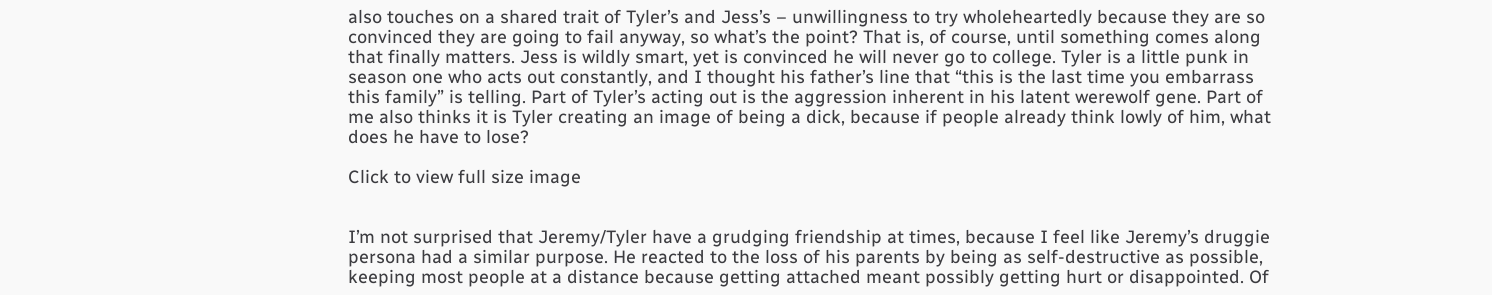also touches on a shared trait of Tyler’s and Jess’s – unwillingness to try wholeheartedly because they are so convinced they are going to fail anyway, so what’s the point? That is, of course, until something comes along that finally matters. Jess is wildly smart, yet is convinced he will never go to college. Tyler is a little punk in season one who acts out constantly, and I thought his father’s line that “this is the last time you embarrass this family” is telling. Part of Tyler’s acting out is the aggression inherent in his latent werewolf gene. Part of me also thinks it is Tyler creating an image of being a dick, because if people already think lowly of him, what does he have to lose?

Click to view full size image


I’m not surprised that Jeremy/Tyler have a grudging friendship at times, because I feel like Jeremy’s druggie persona had a similar purpose. He reacted to the loss of his parents by being as self-destructive as possible, keeping most people at a distance because getting attached meant possibly getting hurt or disappointed. Of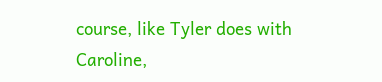course, like Tyler does with Caroline,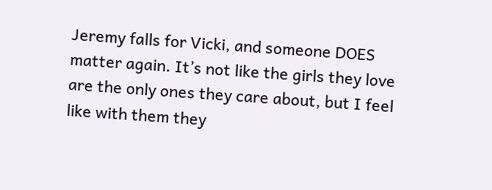Jeremy falls for Vicki, and someone DOES matter again. It’s not like the girls they love are the only ones they care about, but I feel like with them they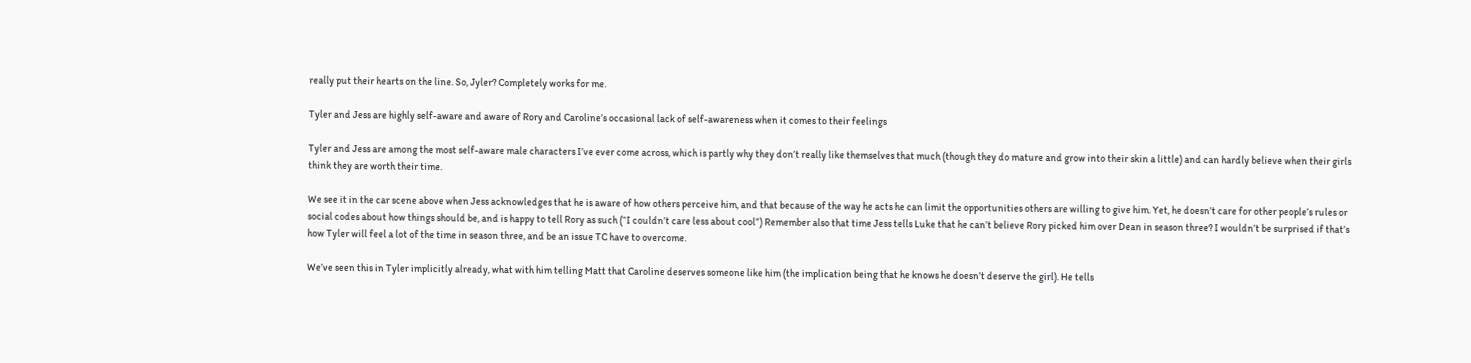really put their hearts on the line. So, Jyler? Completely works for me.

Tyler and Jess are highly self-aware and aware of Rory and Caroline’s occasional lack of self-awareness when it comes to their feelings

Tyler and Jess are among the most self-aware male characters I’ve ever come across, which is partly why they don’t really like themselves that much (though they do mature and grow into their skin a little) and can hardly believe when their girls think they are worth their time.

We see it in the car scene above when Jess acknowledges that he is aware of how others perceive him, and that because of the way he acts he can limit the opportunities others are willing to give him. Yet, he doesn’t care for other people’s rules or social codes about how things should be, and is happy to tell Rory as such (“I couldn’t care less about cool”) Remember also that time Jess tells Luke that he can’t believe Rory picked him over Dean in season three? I wouldn’t be surprised if that’s how Tyler will feel a lot of the time in season three, and be an issue TC have to overcome.

We’ve seen this in Tyler implicitly already, what with him telling Matt that Caroline deserves someone like him (the implication being that he knows he doesn’t deserve the girl). He tells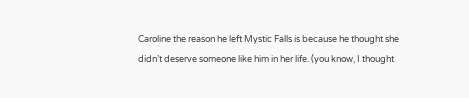Caroline the reason he left Mystic Falls is because he thought she didn’t deserve someone like him in her life. (you know, I thought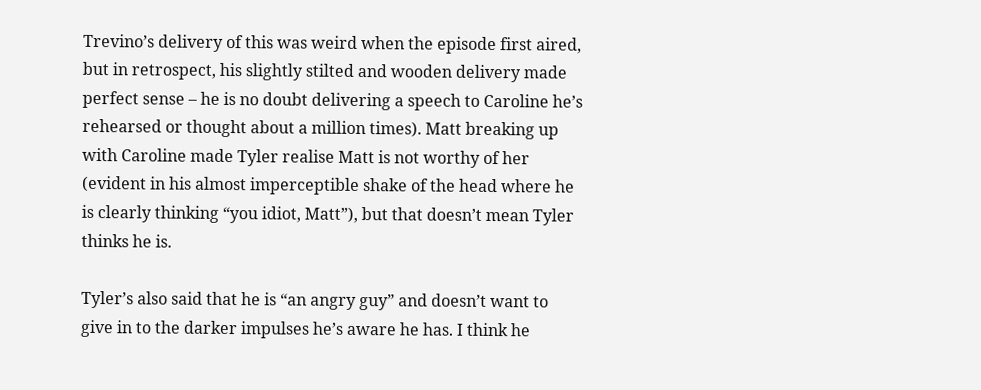Trevino’s delivery of this was weird when the episode first aired, but in retrospect, his slightly stilted and wooden delivery made perfect sense – he is no doubt delivering a speech to Caroline he’s rehearsed or thought about a million times). Matt breaking up with Caroline made Tyler realise Matt is not worthy of her (evident in his almost imperceptible shake of the head where he is clearly thinking “you idiot, Matt”), but that doesn’t mean Tyler thinks he is.

Tyler’s also said that he is “an angry guy” and doesn’t want to give in to the darker impulses he’s aware he has. I think he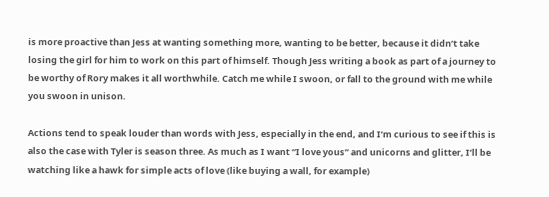is more proactive than Jess at wanting something more, wanting to be better, because it didn’t take losing the girl for him to work on this part of himself. Though Jess writing a book as part of a journey to be worthy of Rory makes it all worthwhile. Catch me while I swoon, or fall to the ground with me while you swoon in unison.

Actions tend to speak louder than words with Jess, especially in the end, and I’m curious to see if this is also the case with Tyler is season three. As much as I want “I love yous” and unicorns and glitter, I’ll be watching like a hawk for simple acts of love (like buying a wall, for example)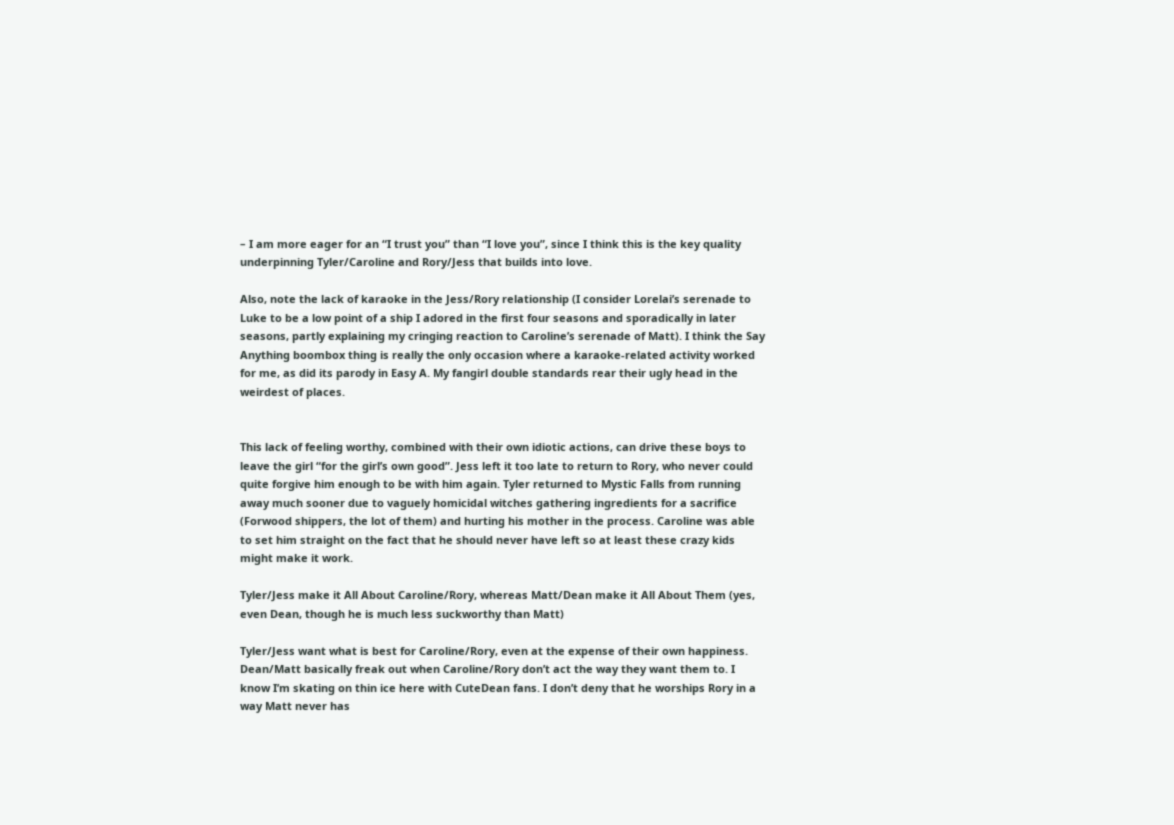– I am more eager for an “I trust you” than “I love you”, since I think this is the key quality underpinning Tyler/Caroline and Rory/Jess that builds into love.

Also, note the lack of karaoke in the Jess/Rory relationship (I consider Lorelai’s serenade to Luke to be a low point of a ship I adored in the first four seasons and sporadically in later seasons, partly explaining my cringing reaction to Caroline’s serenade of Matt). I think the Say Anything boombox thing is really the only occasion where a karaoke-related activity worked for me, as did its parody in Easy A. My fangirl double standards rear their ugly head in the weirdest of places.


This lack of feeling worthy, combined with their own idiotic actions, can drive these boys to leave the girl “for the girl’s own good”. Jess left it too late to return to Rory, who never could quite forgive him enough to be with him again. Tyler returned to Mystic Falls from running away much sooner due to vaguely homicidal witches gathering ingredients for a sacrifice (Forwood shippers, the lot of them) and hurting his mother in the process. Caroline was able to set him straight on the fact that he should never have left so at least these crazy kids might make it work.

Tyler/Jess make it All About Caroline/Rory, whereas Matt/Dean make it All About Them (yes, even Dean, though he is much less suckworthy than Matt)

Tyler/Jess want what is best for Caroline/Rory, even at the expense of their own happiness. Dean/Matt basically freak out when Caroline/Rory don’t act the way they want them to. I know I’m skating on thin ice here with CuteDean fans. I don’t deny that he worships Rory in a way Matt never has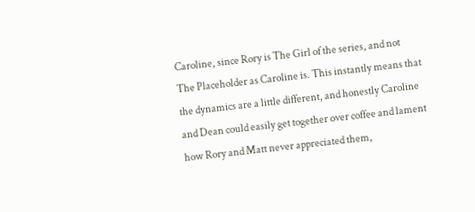Caroline, since Rory is The Girl of the series, and not The Placeholder as Caroline is. This instantly means that the dynamics are a little different, and honestly Caroline and Dean could easily get together over coffee and lament how Rory and Matt never appreciated them,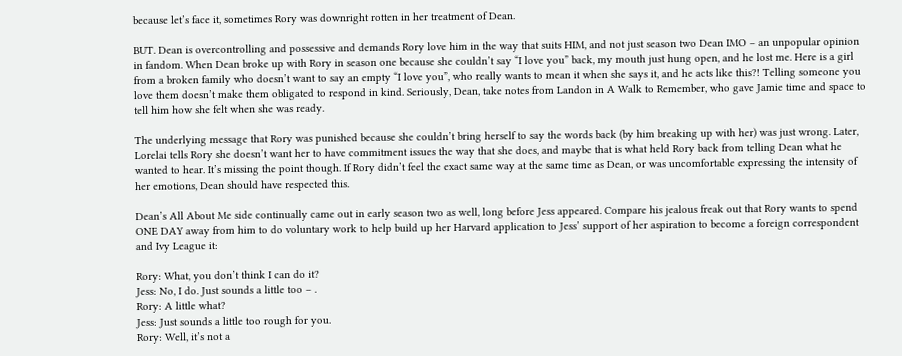because let’s face it, sometimes Rory was downright rotten in her treatment of Dean.

BUT. Dean is overcontrolling and possessive and demands Rory love him in the way that suits HIM, and not just season two Dean IMO – an unpopular opinion in fandom. When Dean broke up with Rory in season one because she couldn’t say “I love you” back, my mouth just hung open, and he lost me. Here is a girl from a broken family who doesn’t want to say an empty “I love you”, who really wants to mean it when she says it, and he acts like this?! Telling someone you love them doesn’t make them obligated to respond in kind. Seriously, Dean, take notes from Landon in A Walk to Remember, who gave Jamie time and space to tell him how she felt when she was ready.

The underlying message that Rory was punished because she couldn’t bring herself to say the words back (by him breaking up with her) was just wrong. Later, Lorelai tells Rory she doesn’t want her to have commitment issues the way that she does, and maybe that is what held Rory back from telling Dean what he wanted to hear. It’s missing the point though. If Rory didn’t feel the exact same way at the same time as Dean, or was uncomfortable expressing the intensity of her emotions, Dean should have respected this.

Dean’s All About Me side continually came out in early season two as well, long before Jess appeared. Compare his jealous freak out that Rory wants to spend ONE DAY away from him to do voluntary work to help build up her Harvard application to Jess’ support of her aspiration to become a foreign correspondent and Ivy League it:

Rory: What, you don’t think I can do it?
Jess: No, I do. Just sounds a little too – .
Rory: A little what?
Jess: Just sounds a little too rough for you.
Rory: Well, it’s not a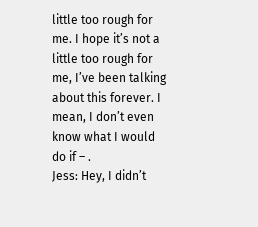little too rough for me. I hope it’s not a little too rough for me, I’ve been talking about this forever. I mean, I don’t even know what I would do if – .
Jess: Hey, I didn’t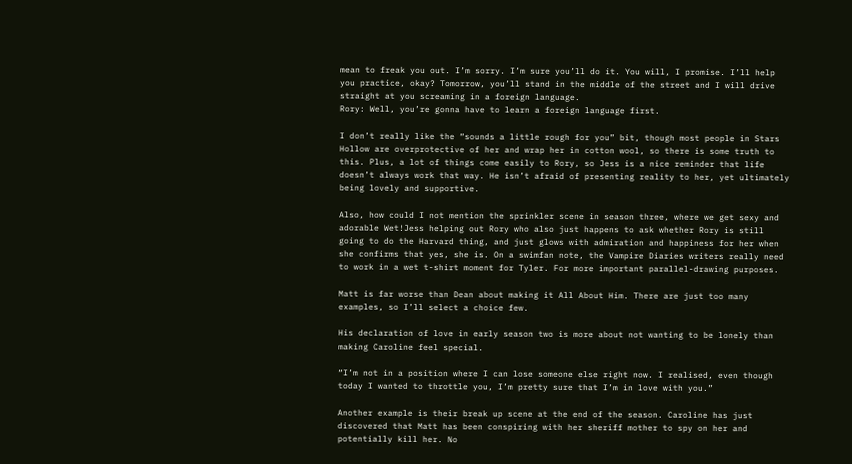mean to freak you out. I’m sorry. I’m sure you’ll do it. You will, I promise. I’ll help you practice, okay? Tomorrow, you’ll stand in the middle of the street and I will drive straight at you screaming in a foreign language.
Rory: Well, you’re gonna have to learn a foreign language first.

I don’t really like the “sounds a little rough for you” bit, though most people in Stars Hollow are overprotective of her and wrap her in cotton wool, so there is some truth to this. Plus, a lot of things come easily to Rory, so Jess is a nice reminder that life doesn’t always work that way. He isn’t afraid of presenting reality to her, yet ultimately being lovely and supportive.

Also, how could I not mention the sprinkler scene in season three, where we get sexy and adorable Wet!Jess helping out Rory who also just happens to ask whether Rory is still going to do the Harvard thing, and just glows with admiration and happiness for her when she confirms that yes, she is. On a swimfan note, the Vampire Diaries writers really need to work in a wet t-shirt moment for Tyler. For more important parallel-drawing purposes.

Matt is far worse than Dean about making it All About Him. There are just too many examples, so I’ll select a choice few.

His declaration of love in early season two is more about not wanting to be lonely than making Caroline feel special.

“I’m not in a position where I can lose someone else right now. I realised, even though today I wanted to throttle you, I’m pretty sure that I’m in love with you.”

Another example is their break up scene at the end of the season. Caroline has just discovered that Matt has been conspiring with her sheriff mother to spy on her and potentially kill her. No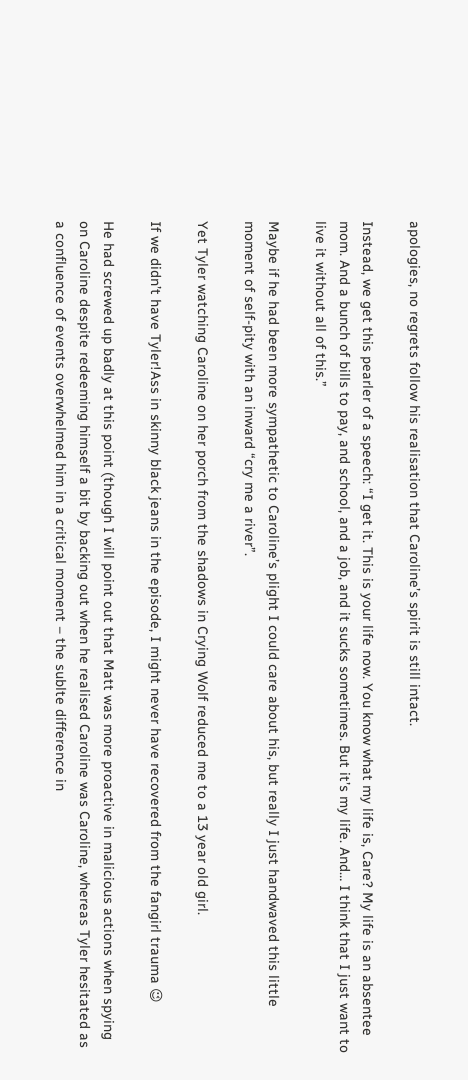apologies, no regrets follow his realisation that Caroline’s spirit is still intact.

Instead, we get this pearler of a speech: “I get it. This is your life now. You know what my life is, Care? My life is an absentee mom. And a bunch of bills to pay, and school, and a job, and it sucks sometimes. But it’s my life. And… I think that I just want to live it without all of this.”

Maybe if he had been more sympathetic to Caroline’s plight I could care about his, but really I just handwaved this little moment of self-pity with an inward “cry me a river”.

Yet Tyler watching Caroline on her porch from the shadows in Crying Wolf reduced me to a 13 year old girl.

If we didn’t have Tyler!Ass in skinny black jeans in the episode, I might never have recovered from the fangirl trauma 😉

He had screwed up badly at this point (though I will point out that Matt was more proactive in malicious actions when spying on Caroline despite redeeming himself a bit by backing out when he realised Caroline was Caroline, whereas Tyler hesitated as a confluence of events overwhelmed him in a critical moment – the sublte difference in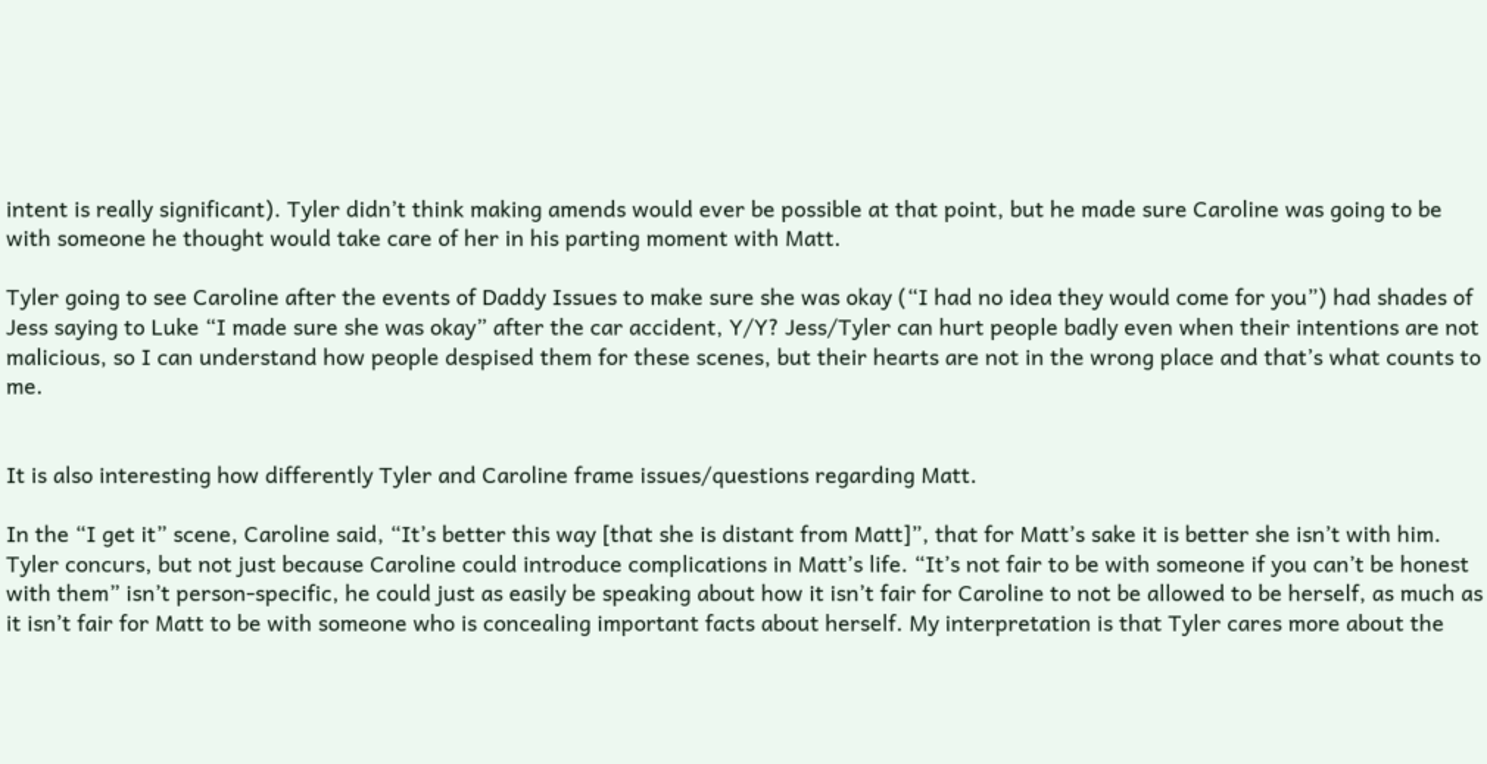intent is really significant). Tyler didn’t think making amends would ever be possible at that point, but he made sure Caroline was going to be with someone he thought would take care of her in his parting moment with Matt.

Tyler going to see Caroline after the events of Daddy Issues to make sure she was okay (“I had no idea they would come for you”) had shades of Jess saying to Luke “I made sure she was okay” after the car accident, Y/Y? Jess/Tyler can hurt people badly even when their intentions are not malicious, so I can understand how people despised them for these scenes, but their hearts are not in the wrong place and that’s what counts to me.


It is also interesting how differently Tyler and Caroline frame issues/questions regarding Matt.

In the “I get it” scene, Caroline said, “It’s better this way [that she is distant from Matt]”, that for Matt’s sake it is better she isn’t with him. Tyler concurs, but not just because Caroline could introduce complications in Matt’s life. “It’s not fair to be with someone if you can’t be honest with them” isn’t person-specific, he could just as easily be speaking about how it isn’t fair for Caroline to not be allowed to be herself, as much as it isn’t fair for Matt to be with someone who is concealing important facts about herself. My interpretation is that Tyler cares more about the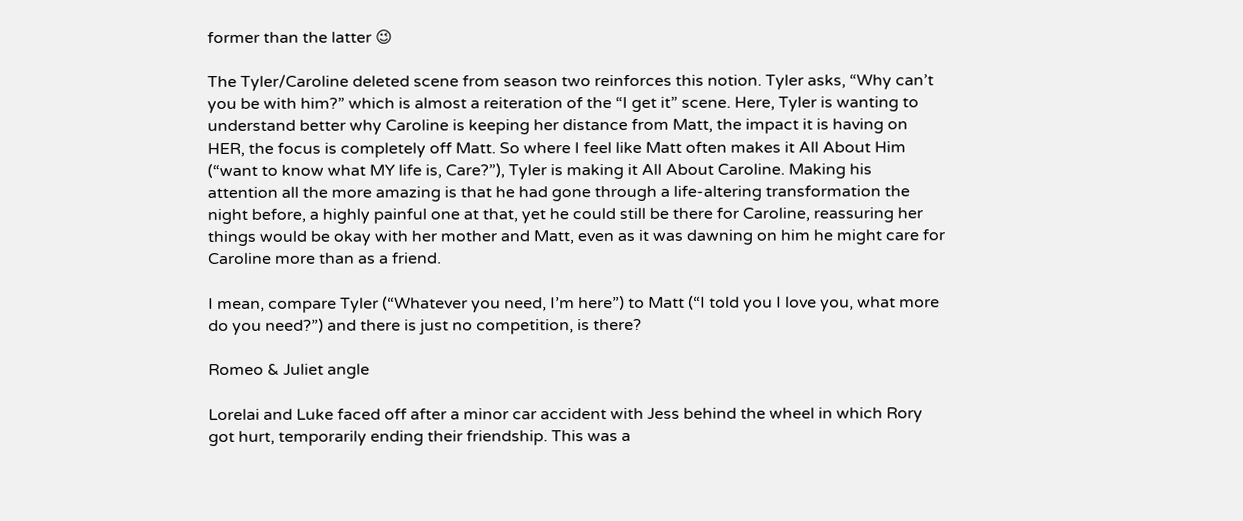former than the latter 😉

The Tyler/Caroline deleted scene from season two reinforces this notion. Tyler asks, “Why can’t you be with him?” which is almost a reiteration of the “I get it” scene. Here, Tyler is wanting to understand better why Caroline is keeping her distance from Matt, the impact it is having on HER, the focus is completely off Matt. So where I feel like Matt often makes it All About Him (“want to know what MY life is, Care?”), Tyler is making it All About Caroline. Making his attention all the more amazing is that he had gone through a life-altering transformation the night before, a highly painful one at that, yet he could still be there for Caroline, reassuring her things would be okay with her mother and Matt, even as it was dawning on him he might care for Caroline more than as a friend.

I mean, compare Tyler (“Whatever you need, I’m here”) to Matt (“I told you I love you, what more do you need?”) and there is just no competition, is there?

Romeo & Juliet angle

Lorelai and Luke faced off after a minor car accident with Jess behind the wheel in which Rory got hurt, temporarily ending their friendship. This was a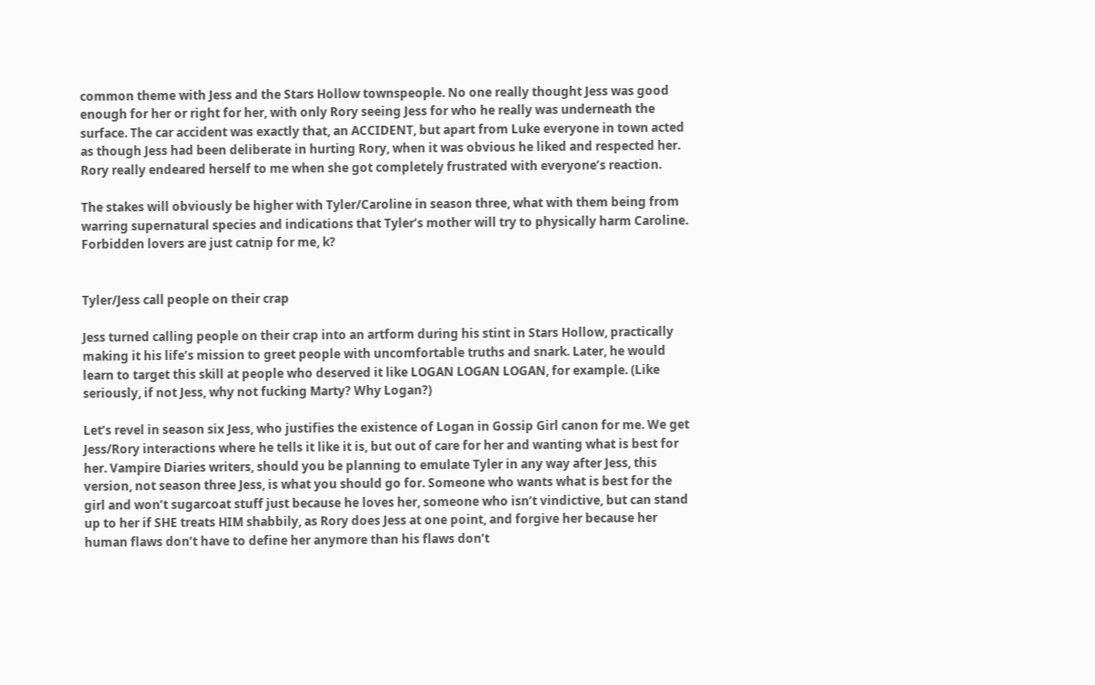common theme with Jess and the Stars Hollow townspeople. No one really thought Jess was good enough for her or right for her, with only Rory seeing Jess for who he really was underneath the surface. The car accident was exactly that, an ACCIDENT, but apart from Luke everyone in town acted as though Jess had been deliberate in hurting Rory, when it was obvious he liked and respected her. Rory really endeared herself to me when she got completely frustrated with everyone’s reaction.

The stakes will obviously be higher with Tyler/Caroline in season three, what with them being from warring supernatural species and indications that Tyler’s mother will try to physically harm Caroline. Forbidden lovers are just catnip for me, k?


Tyler/Jess call people on their crap

Jess turned calling people on their crap into an artform during his stint in Stars Hollow, practically making it his life’s mission to greet people with uncomfortable truths and snark. Later, he would learn to target this skill at people who deserved it like LOGAN LOGAN LOGAN, for example. (Like seriously, if not Jess, why not fucking Marty? Why Logan?)

Let’s revel in season six Jess, who justifies the existence of Logan in Gossip Girl canon for me. We get Jess/Rory interactions where he tells it like it is, but out of care for her and wanting what is best for her. Vampire Diaries writers, should you be planning to emulate Tyler in any way after Jess, this version, not season three Jess, is what you should go for. Someone who wants what is best for the girl and won’t sugarcoat stuff just because he loves her, someone who isn’t vindictive, but can stand up to her if SHE treats HIM shabbily, as Rory does Jess at one point, and forgive her because her human flaws don’t have to define her anymore than his flaws don’t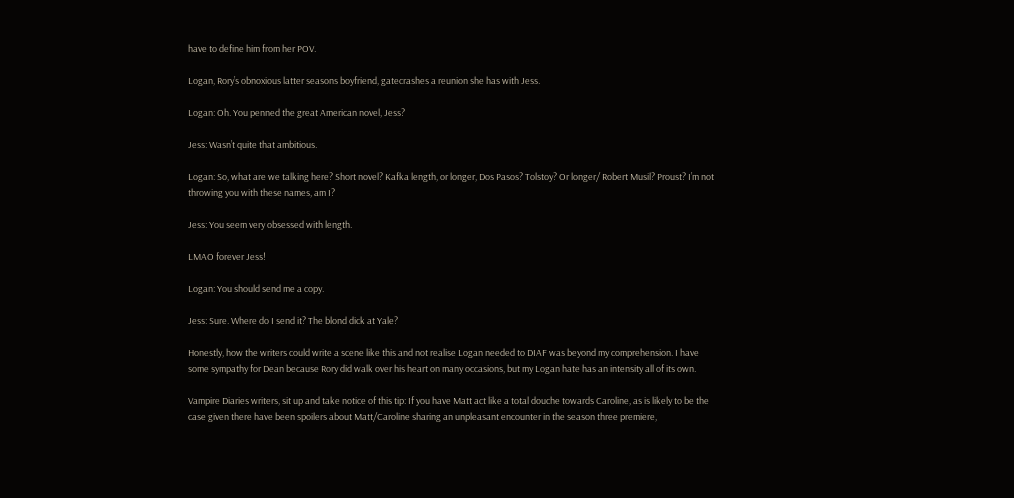have to define him from her POV.

Logan, Rory’s obnoxious latter seasons boyfriend, gatecrashes a reunion she has with Jess.

Logan: Oh. You penned the great American novel, Jess?

Jess: Wasn’t quite that ambitious.

Logan: So, what are we talking here? Short novel? Kafka length, or longer, Dos Pasos? Tolstoy? Or longer/ Robert Musil? Proust? I’m not throwing you with these names, am I?

Jess: You seem very obsessed with length.

LMAO forever Jess!

Logan: You should send me a copy.

Jess: Sure. Where do I send it? The blond dick at Yale?

Honestly, how the writers could write a scene like this and not realise Logan needed to DIAF was beyond my comprehension. I have some sympathy for Dean because Rory did walk over his heart on many occasions, but my Logan hate has an intensity all of its own.

Vampire Diaries writers, sit up and take notice of this tip: If you have Matt act like a total douche towards Caroline, as is likely to be the case given there have been spoilers about Matt/Caroline sharing an unpleasant encounter in the season three premiere,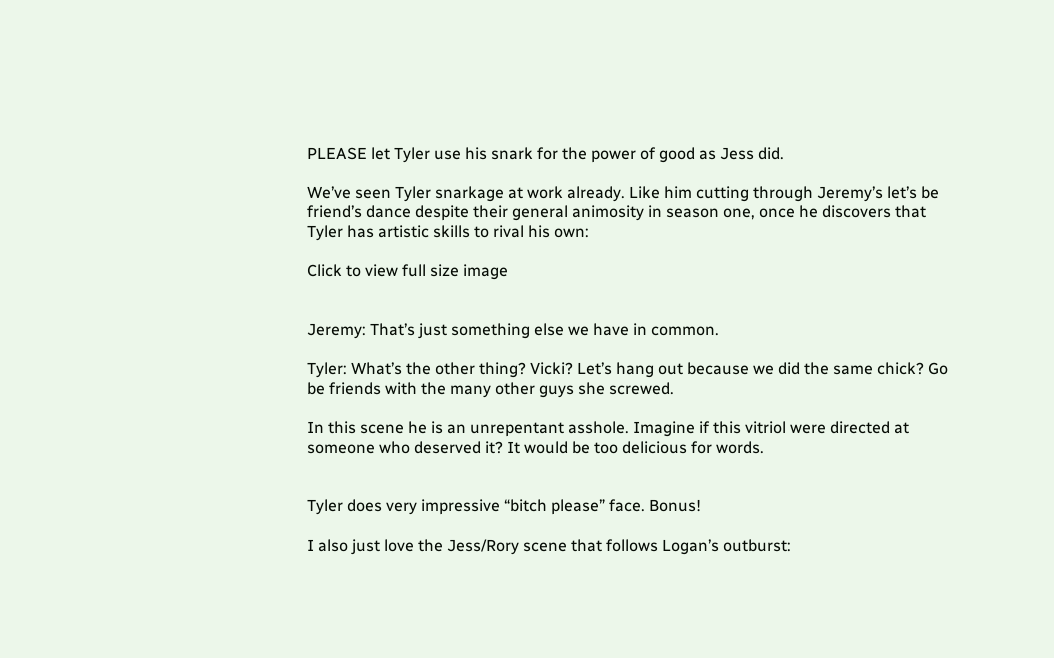PLEASE let Tyler use his snark for the power of good as Jess did.

We’ve seen Tyler snarkage at work already. Like him cutting through Jeremy’s let’s be friend’s dance despite their general animosity in season one, once he discovers that Tyler has artistic skills to rival his own:

Click to view full size image


Jeremy: That’s just something else we have in common.

Tyler: What’s the other thing? Vicki? Let’s hang out because we did the same chick? Go be friends with the many other guys she screwed.

In this scene he is an unrepentant asshole. Imagine if this vitriol were directed at someone who deserved it? It would be too delicious for words.


Tyler does very impressive “bitch please” face. Bonus!

I also just love the Jess/Rory scene that follows Logan’s outburst: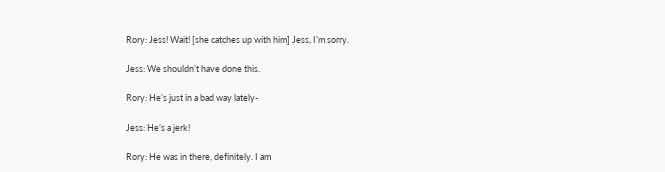Rory: Jess! Wait! [she catches up with him] Jess, I’m sorry.

Jess: We shouldn’t have done this.

Rory: He’s just in a bad way lately-

Jess: He’s a jerk!

Rory: He was in there, definitely. I am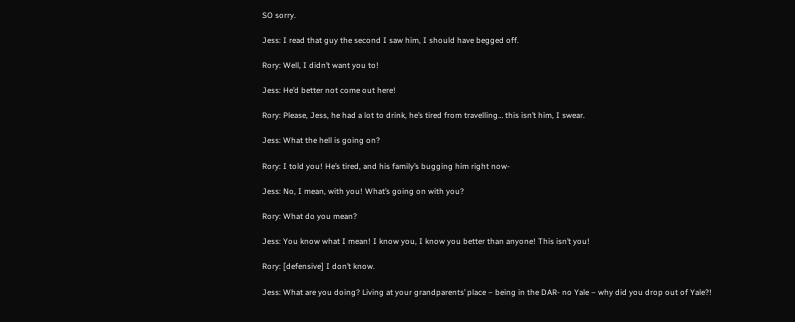SO sorry.

Jess: I read that guy the second I saw him, I should have begged off.

Rory: Well, I didn’t want you to!

Jess: He’d better not come out here!

Rory: Please, Jess, he had a lot to drink, he’s tired from travelling… this isn’t him, I swear.

Jess: What the hell is going on?

Rory: I told you! He’s tired, and his family’s bugging him right now-

Jess: No, I mean, with you! What’s going on with you?

Rory: What do you mean?

Jess: You know what I mean! I know you, I know you better than anyone! This isn’t you!

Rory: [defensive] I don’t know.

Jess: What are you doing? Living at your grandparents’ place – being in the DAR- no Yale – why did you drop out of Yale?!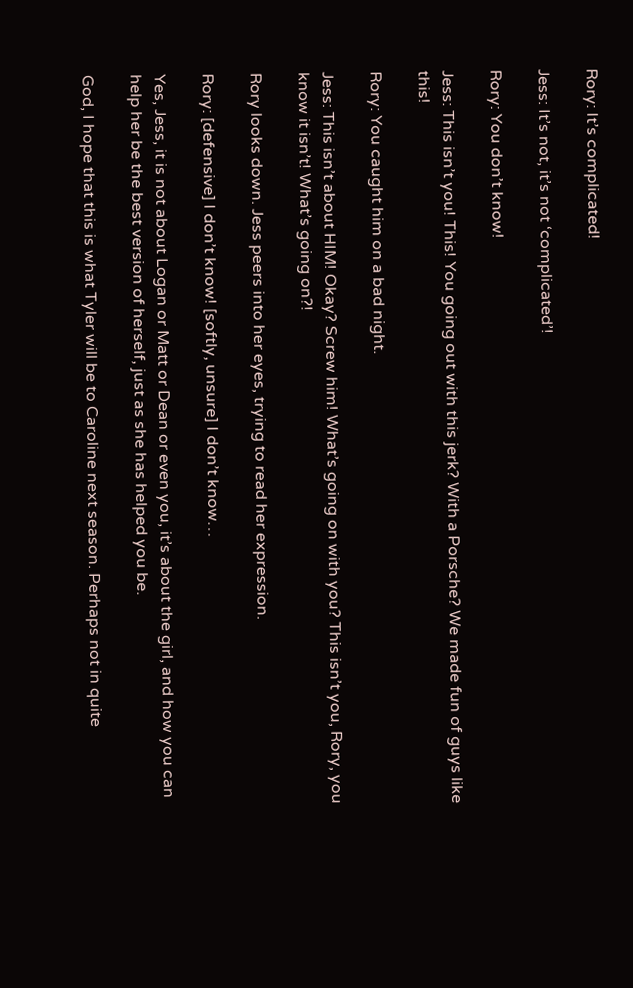Rory: It’s complicated!

Jess: It’s not, it’s not ‘complicated’!

Rory: You don’t know!

Jess: This isn’t you! This! You going out with this jerk? With a Porsche? We made fun of guys like this!

Rory: You caught him on a bad night.

Jess: This isn’t about HIM! Okay? Screw him! What’s going on with you? This isn’t you, Rory, you know it isn’t! What’s going on?!

Rory looks down. Jess peers into her eyes, trying to read her expression.

Rory: [defensive] I don’t know! [softly, unsure] I don’t know…

Yes, Jess, it is not about Logan or Matt or Dean or even you, it’s about the girl, and how you can help her be the best version of herself, just as she has helped you be.

God, I hope that this is what Tyler will be to Caroline next season. Perhaps not in quite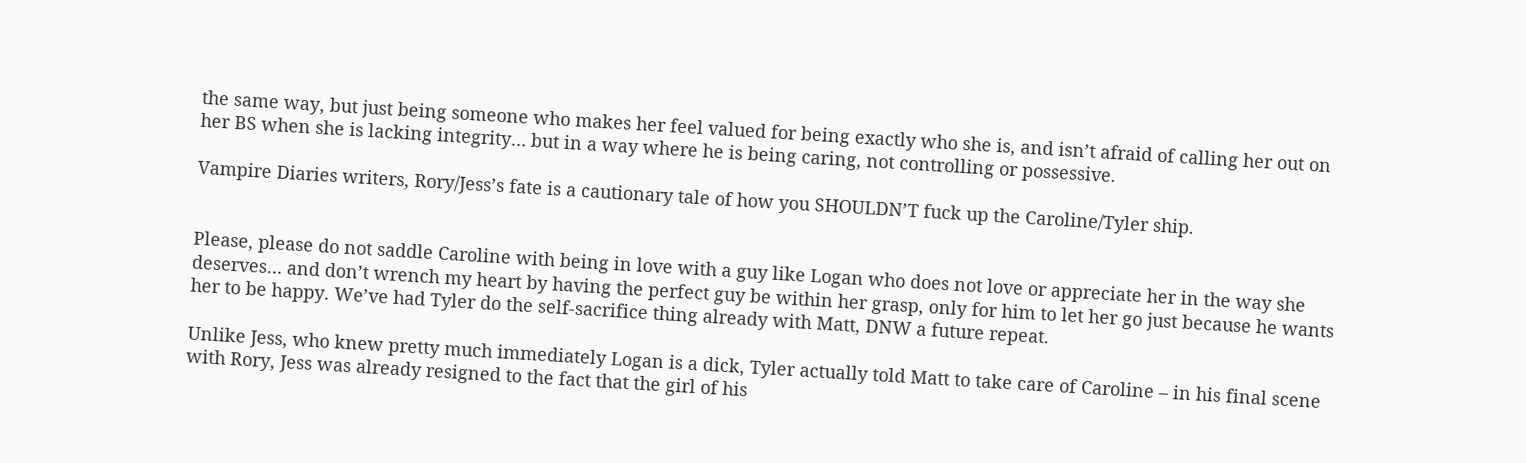the same way, but just being someone who makes her feel valued for being exactly who she is, and isn’t afraid of calling her out on her BS when she is lacking integrity… but in a way where he is being caring, not controlling or possessive.

Vampire Diaries writers, Rory/Jess’s fate is a cautionary tale of how you SHOULDN’T fuck up the Caroline/Tyler ship.


Please, please do not saddle Caroline with being in love with a guy like Logan who does not love or appreciate her in the way she deserves… and don’t wrench my heart by having the perfect guy be within her grasp, only for him to let her go just because he wants her to be happy. We’ve had Tyler do the self-sacrifice thing already with Matt, DNW a future repeat.

Unlike Jess, who knew pretty much immediately Logan is a dick, Tyler actually told Matt to take care of Caroline – in his final scene with Rory, Jess was already resigned to the fact that the girl of his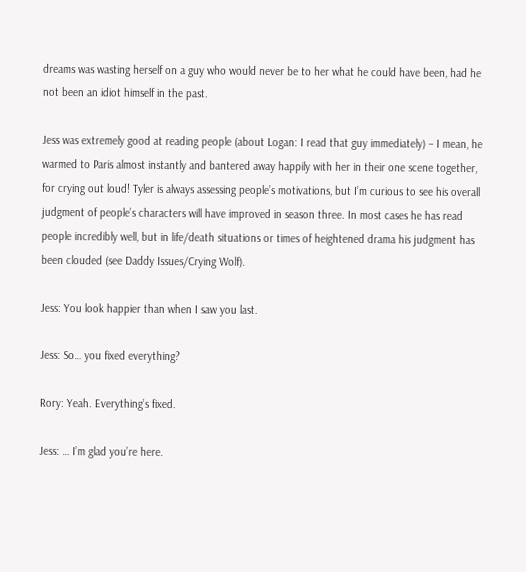dreams was wasting herself on a guy who would never be to her what he could have been, had he not been an idiot himself in the past.

Jess was extremely good at reading people (about Logan: I read that guy immediately) – I mean, he warmed to Paris almost instantly and bantered away happily with her in their one scene together, for crying out loud! Tyler is always assessing people’s motivations, but I’m curious to see his overall judgment of people’s characters will have improved in season three. In most cases he has read people incredibly well, but in life/death situations or times of heightened drama his judgment has been clouded (see Daddy Issues/Crying Wolf).

Jess: You look happier than when I saw you last.

Jess: So… you fixed everything?

Rory: Yeah. Everything’s fixed.

Jess: … I’m glad you’re here.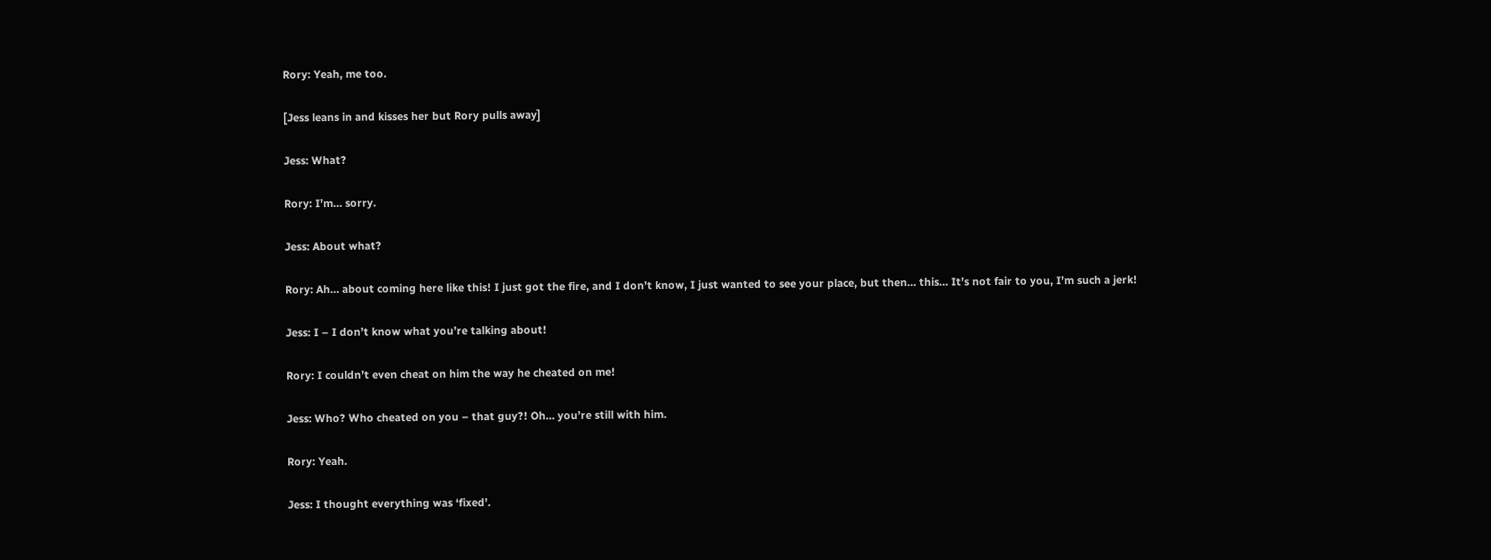Rory: Yeah, me too.

[Jess leans in and kisses her but Rory pulls away]

Jess: What?

Rory: I’m… sorry.

Jess: About what?

Rory: Ah… about coming here like this! I just got the fire, and I don’t know, I just wanted to see your place, but then… this… It’s not fair to you, I’m such a jerk!

Jess: I – I don’t know what you’re talking about!

Rory: I couldn’t even cheat on him the way he cheated on me!

Jess: Who? Who cheated on you – that guy?! Oh… you’re still with him.

Rory: Yeah.

Jess: I thought everything was ‘fixed’.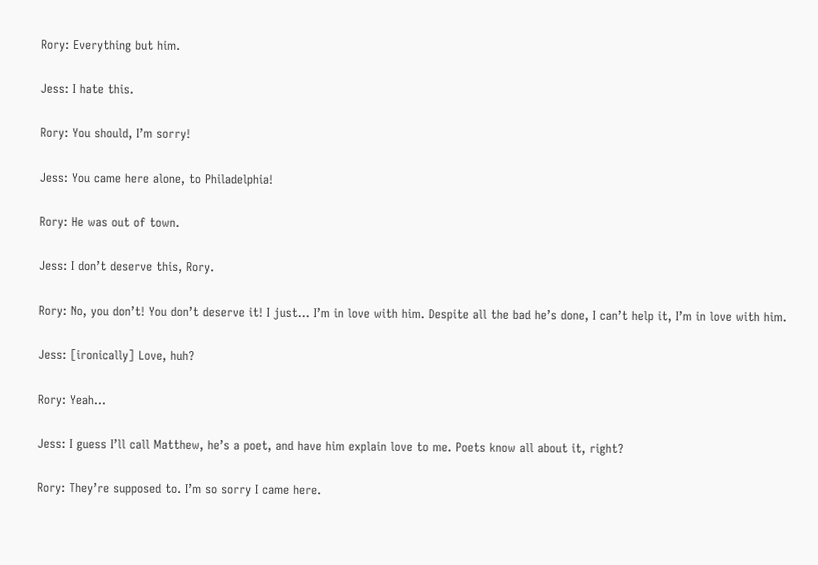Rory: Everything but him.

Jess: I hate this.

Rory: You should, I’m sorry!

Jess: You came here alone, to Philadelphia!

Rory: He was out of town.

Jess: I don’t deserve this, Rory.

Rory: No, you don’t! You don’t deserve it! I just… I’m in love with him. Despite all the bad he’s done, I can’t help it, I’m in love with him.

Jess: [ironically] Love, huh?

Rory: Yeah…

Jess: I guess I’ll call Matthew, he’s a poet, and have him explain love to me. Poets know all about it, right?

Rory: They’re supposed to. I’m so sorry I came here.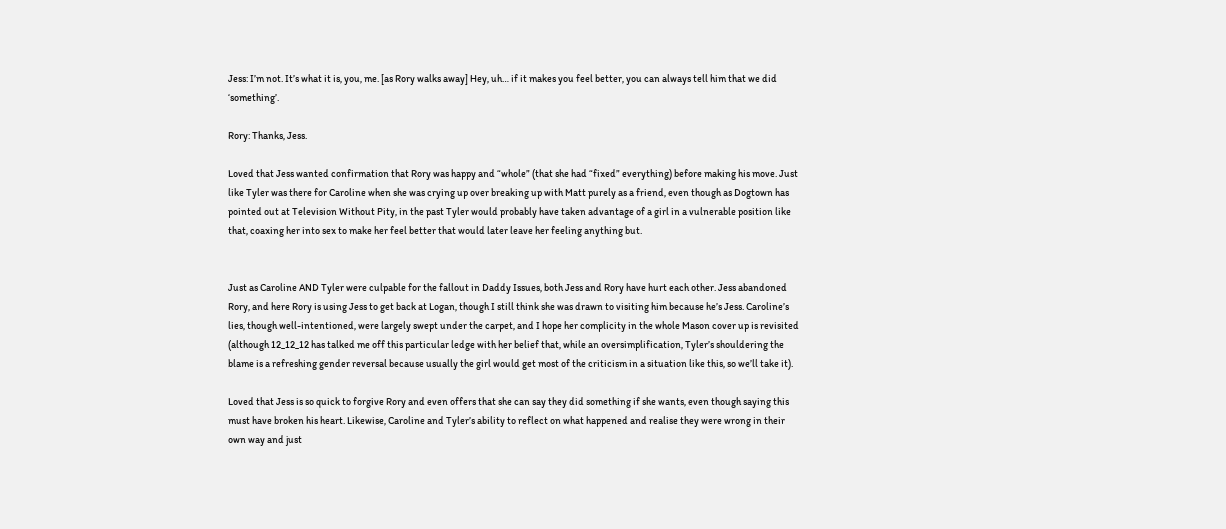Jess: I’m not. It’s what it is, you, me. [as Rory walks away] Hey, uh… if it makes you feel better, you can always tell him that we did ‘something’.

Rory: Thanks, Jess.

Loved that Jess wanted confirmation that Rory was happy and “whole” (that she had “fixed” everything) before making his move. Just like Tyler was there for Caroline when she was crying up over breaking up with Matt purely as a friend, even though as Dogtown has pointed out at Television Without Pity, in the past Tyler would probably have taken advantage of a girl in a vulnerable position like that, coaxing her into sex to make her feel better that would later leave her feeling anything but.


Just as Caroline AND Tyler were culpable for the fallout in Daddy Issues, both Jess and Rory have hurt each other. Jess abandoned Rory, and here Rory is using Jess to get back at Logan, though I still think she was drawn to visiting him because he’s Jess. Caroline’s lies, though well-intentioned, were largely swept under the carpet, and I hope her complicity in the whole Mason cover up is revisited (although 12_12_12 has talked me off this particular ledge with her belief that, while an oversimplification, Tyler’s shouldering the blame is a refreshing gender reversal because usually the girl would get most of the criticism in a situation like this, so we’ll take it).

Loved that Jess is so quick to forgive Rory and even offers that she can say they did something if she wants, even though saying this must have broken his heart. Likewise, Caroline and Tyler’s ability to reflect on what happened and realise they were wrong in their own way and just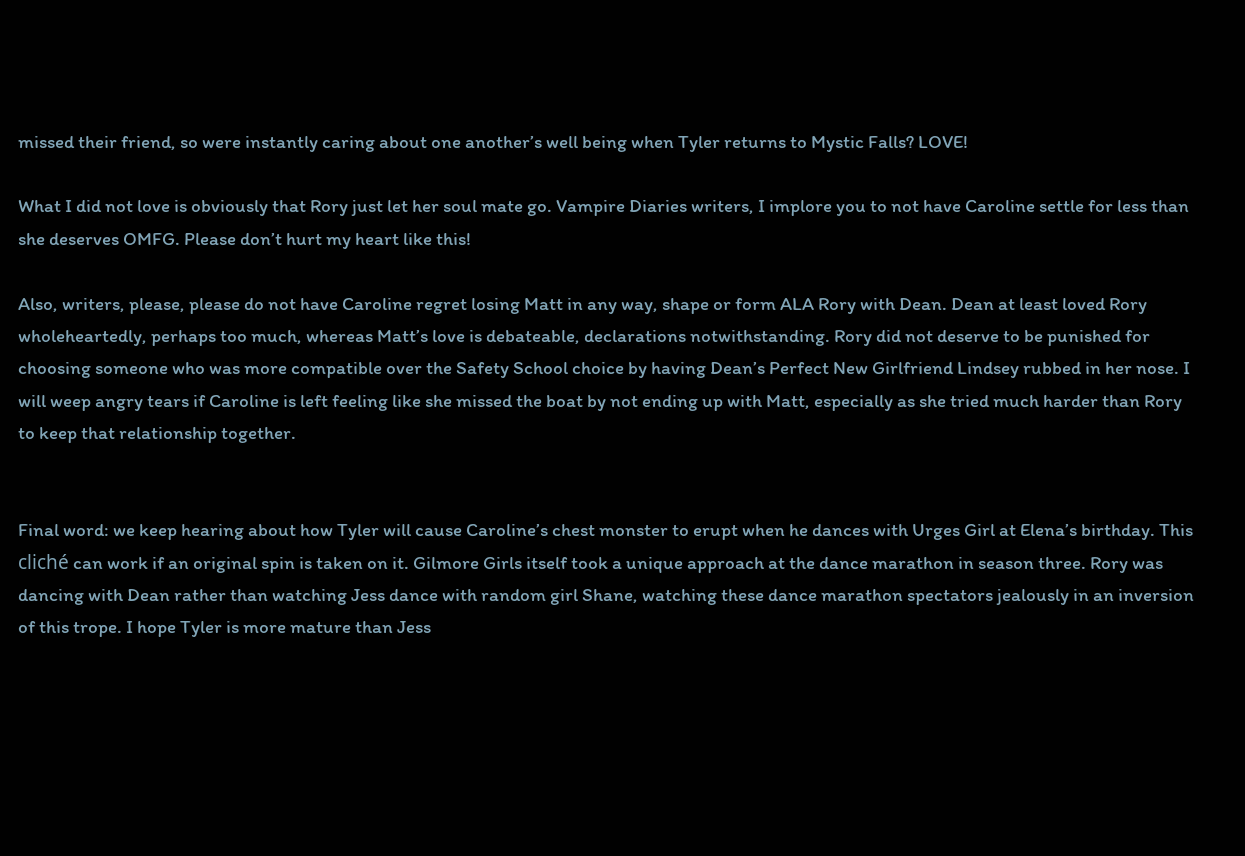missed their friend, so were instantly caring about one another’s well being when Tyler returns to Mystic Falls? LOVE!

What I did not love is obviously that Rory just let her soul mate go. Vampire Diaries writers, I implore you to not have Caroline settle for less than she deserves OMFG. Please don’t hurt my heart like this!

Also, writers, please, please do not have Caroline regret losing Matt in any way, shape or form ALA Rory with Dean. Dean at least loved Rory wholeheartedly, perhaps too much, whereas Matt’s love is debateable, declarations notwithstanding. Rory did not deserve to be punished for choosing someone who was more compatible over the Safety School choice by having Dean’s Perfect New Girlfriend Lindsey rubbed in her nose. I will weep angry tears if Caroline is left feeling like she missed the boat by not ending up with Matt, especially as she tried much harder than Rory to keep that relationship together.


Final word: we keep hearing about how Tyler will cause Caroline’s chest monster to erupt when he dances with Urges Girl at Elena’s birthday. This cliché can work if an original spin is taken on it. Gilmore Girls itself took a unique approach at the dance marathon in season three. Rory was dancing with Dean rather than watching Jess dance with random girl Shane, watching these dance marathon spectators jealously in an inversion of this trope. I hope Tyler is more mature than Jess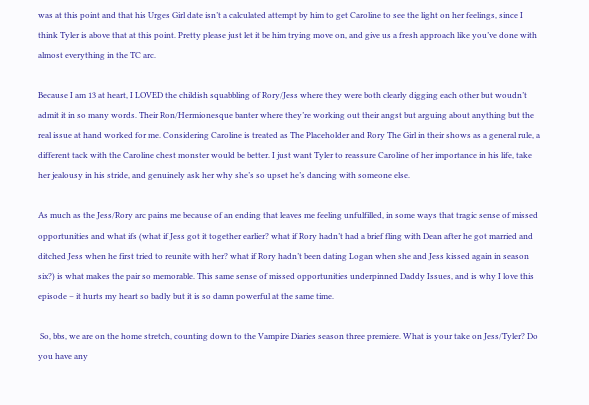was at this point and that his Urges Girl date isn’t a calculated attempt by him to get Caroline to see the light on her feelings, since I think Tyler is above that at this point. Pretty please just let it be him trying move on, and give us a fresh approach like you’ve done with almost everything in the TC arc.

Because I am 13 at heart, I LOVED the childish squabbling of Rory/Jess where they were both clearly digging each other but woudn’t admit it in so many words. Their Ron/Hermionesque banter where they’re working out their angst but arguing about anything but the real issue at hand worked for me. Considering Caroline is treated as The Placeholder and Rory The Girl in their shows as a general rule, a different tack with the Caroline chest monster would be better. I just want Tyler to reassure Caroline of her importance in his life, take her jealousy in his stride, and genuinely ask her why she’s so upset he’s dancing with someone else.

As much as the Jess/Rory arc pains me because of an ending that leaves me feeling unfulfilled, in some ways that tragic sense of missed opportunities and what ifs (what if Jess got it together earlier? what if Rory hadn’t had a brief fling with Dean after he got married and ditched Jess when he first tried to reunite with her? what if Rory hadn’t been dating Logan when she and Jess kissed again in season six?) is what makes the pair so memorable. This same sense of missed opportunities underpinned Daddy Issues, and is why I love this episode – it hurts my heart so badly but it is so damn powerful at the same time.

 So, bbs, we are on the home stretch, counting down to the Vampire Diaries season three premiere. What is your take on Jess/Tyler? Do you have any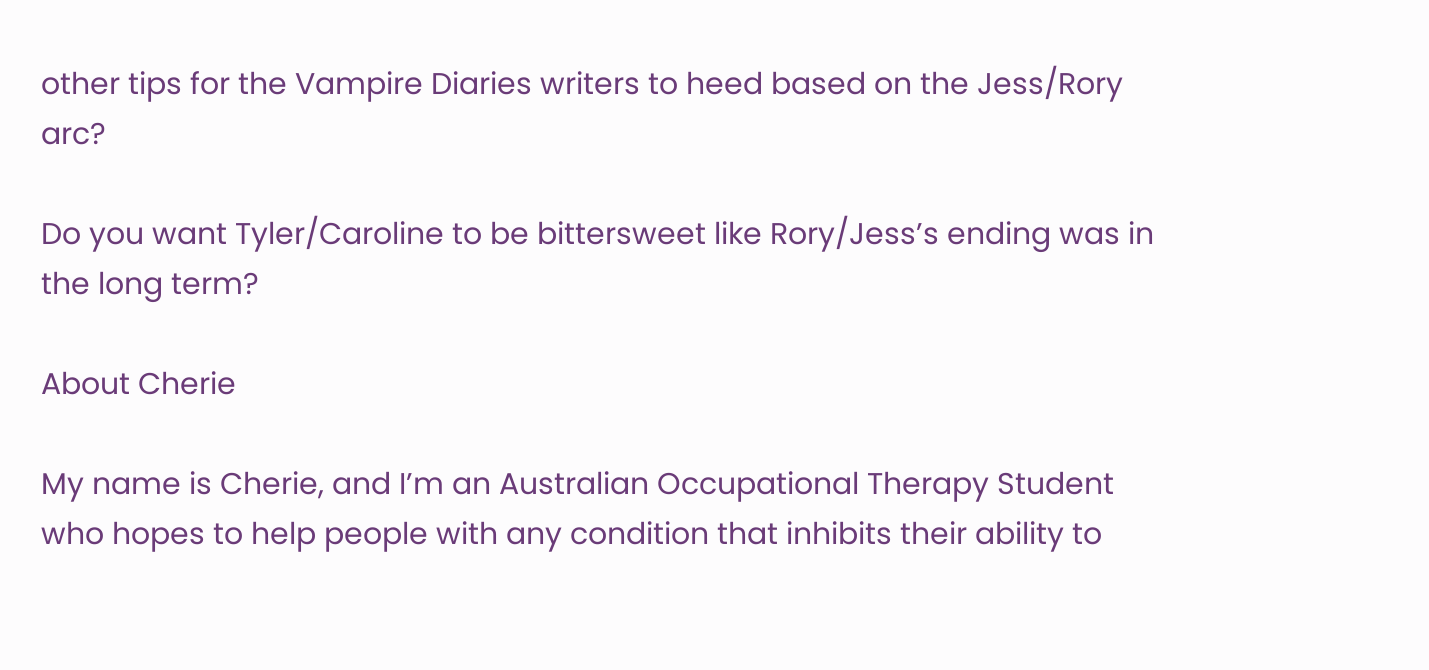other tips for the Vampire Diaries writers to heed based on the Jess/Rory arc?

Do you want Tyler/Caroline to be bittersweet like Rory/Jess’s ending was in the long term?

About Cherie

My name is Cherie, and I’m an Australian Occupational Therapy Student who hopes to help people with any condition that inhibits their ability to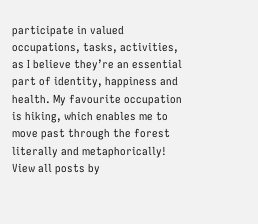participate in valued occupations, tasks, activities, as I believe they’re an essential part of identity, happiness and health. My favourite occupation is hiking, which enables me to move past through the forest literally and metaphorically! View all posts by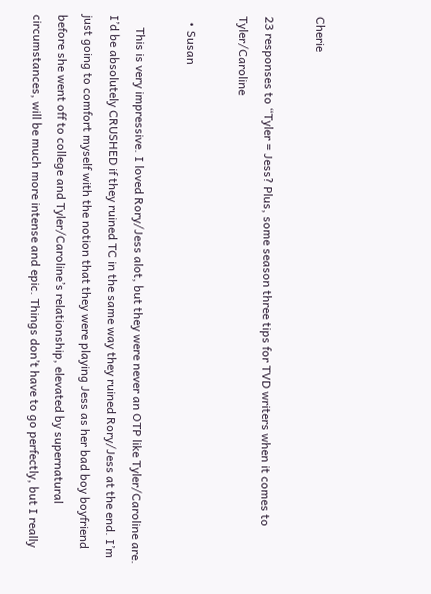Cherie

23 responses to “Tyler = Jess? Plus, some season three tips for TVD writers when it comes to Tyler/Caroline

  • Susan

    This is very impressive. I loved Rory/Jess alot, but they were never an OTP like Tyler/Caroline are. I’d be absolutely CRUSHED if they ruined TC in the same way they ruined Rory/Jess at the end. I’m just going to comfort myself with the notion that they were playing Jess as her bad boy boyfriend before she went off to college and Tyler/Caroline’s relationship, elevated by supernatural circumstances, will be much more intense and epic. Things don’t have to go perfectly, but I really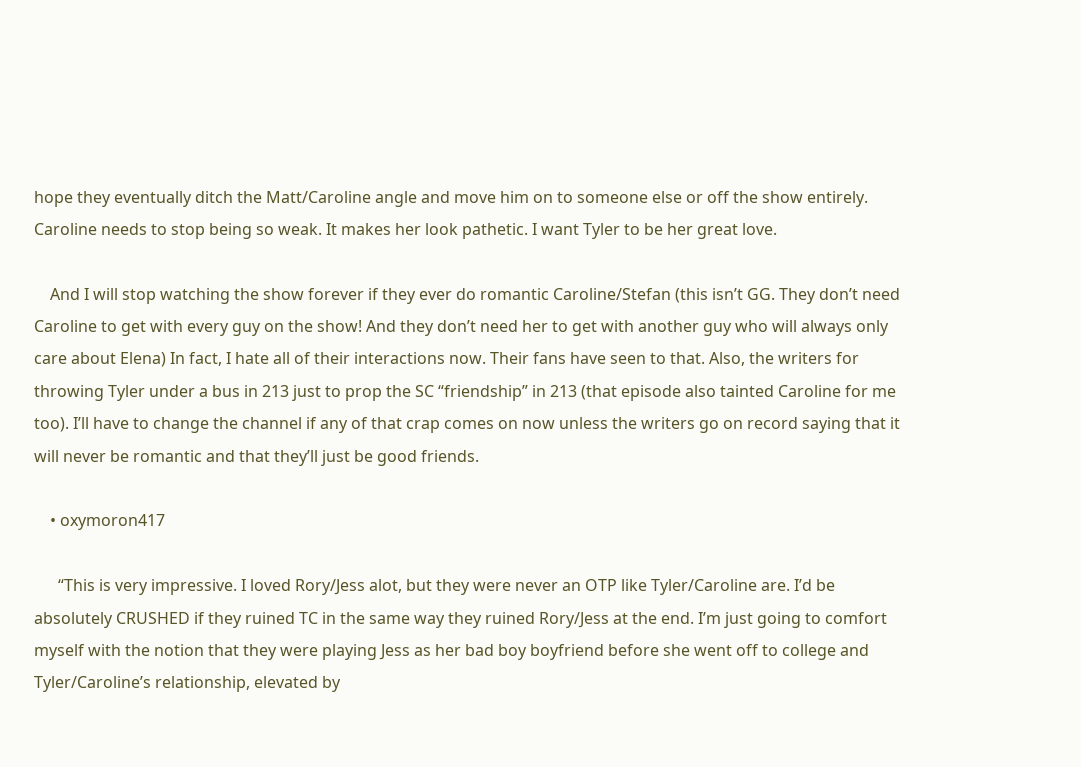hope they eventually ditch the Matt/Caroline angle and move him on to someone else or off the show entirely. Caroline needs to stop being so weak. It makes her look pathetic. I want Tyler to be her great love.

    And I will stop watching the show forever if they ever do romantic Caroline/Stefan (this isn’t GG. They don’t need Caroline to get with every guy on the show! And they don’t need her to get with another guy who will always only care about Elena) In fact, I hate all of their interactions now. Their fans have seen to that. Also, the writers for throwing Tyler under a bus in 213 just to prop the SC “friendship” in 213 (that episode also tainted Caroline for me too). I’ll have to change the channel if any of that crap comes on now unless the writers go on record saying that it will never be romantic and that they’ll just be good friends.

    • oxymoron417

      “This is very impressive. I loved Rory/Jess alot, but they were never an OTP like Tyler/Caroline are. I’d be absolutely CRUSHED if they ruined TC in the same way they ruined Rory/Jess at the end. I’m just going to comfort myself with the notion that they were playing Jess as her bad boy boyfriend before she went off to college and Tyler/Caroline’s relationship, elevated by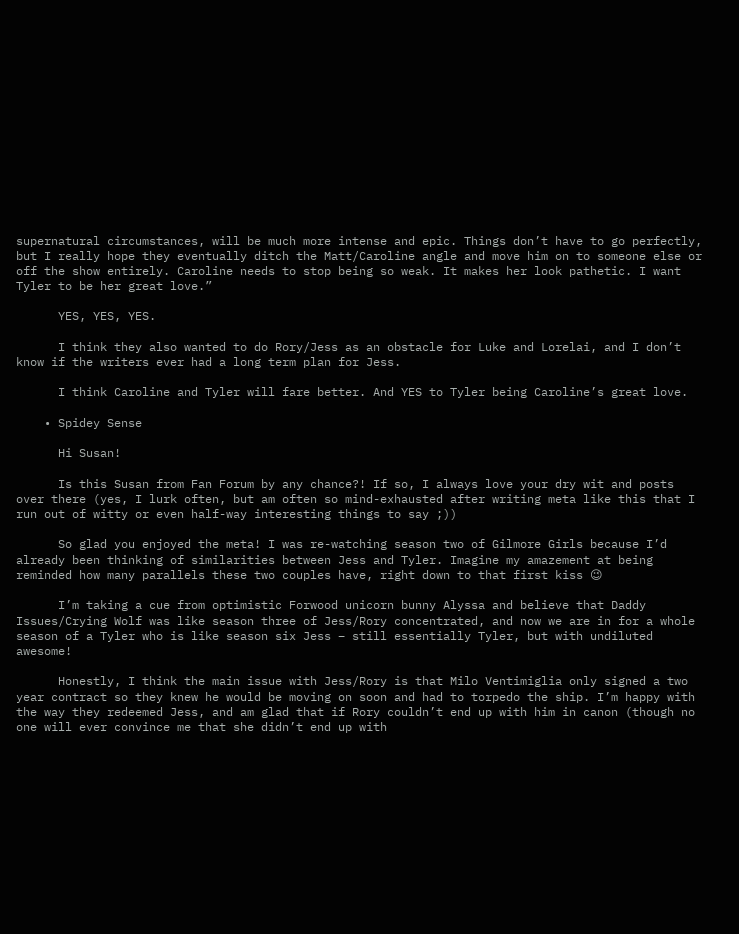supernatural circumstances, will be much more intense and epic. Things don’t have to go perfectly, but I really hope they eventually ditch the Matt/Caroline angle and move him on to someone else or off the show entirely. Caroline needs to stop being so weak. It makes her look pathetic. I want Tyler to be her great love.”

      YES, YES, YES.

      I think they also wanted to do Rory/Jess as an obstacle for Luke and Lorelai, and I don’t know if the writers ever had a long term plan for Jess.

      I think Caroline and Tyler will fare better. And YES to Tyler being Caroline’s great love.

    • Spidey Sense

      Hi Susan!

      Is this Susan from Fan Forum by any chance?! If so, I always love your dry wit and posts over there (yes, I lurk often, but am often so mind-exhausted after writing meta like this that I run out of witty or even half-way interesting things to say ;))

      So glad you enjoyed the meta! I was re-watching season two of Gilmore Girls because I’d already been thinking of similarities between Jess and Tyler. Imagine my amazement at being reminded how many parallels these two couples have, right down to that first kiss 😉

      I’m taking a cue from optimistic Forwood unicorn bunny Alyssa and believe that Daddy Issues/Crying Wolf was like season three of Jess/Rory concentrated, and now we are in for a whole season of a Tyler who is like season six Jess – still essentially Tyler, but with undiluted awesome!

      Honestly, I think the main issue with Jess/Rory is that Milo Ventimiglia only signed a two year contract so they knew he would be moving on soon and had to torpedo the ship. I’m happy with the way they redeemed Jess, and am glad that if Rory couldn’t end up with him in canon (though no one will ever convince me that she didn’t end up with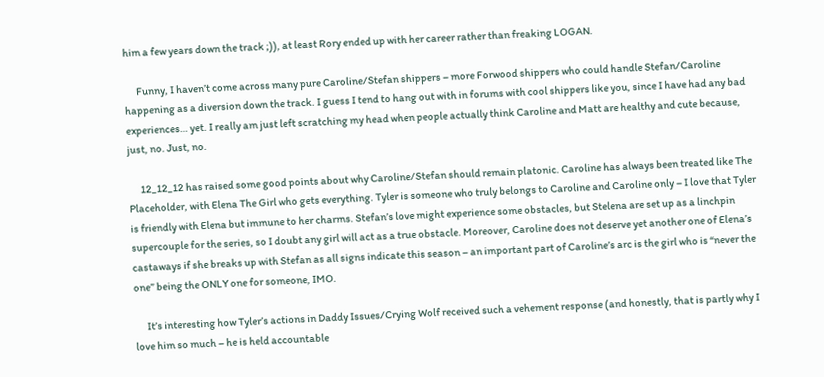him a few years down the track ;)), at least Rory ended up with her career rather than freaking LOGAN.

      Funny, I haven’t come across many pure Caroline/Stefan shippers – more Forwood shippers who could handle Stefan/Caroline happening as a diversion down the track. I guess I tend to hang out with in forums with cool shippers like you, since I have had any bad experiences… yet. I really am just left scratching my head when people actually think Caroline and Matt are healthy and cute because, just, no. Just, no.

      12_12_12 has raised some good points about why Caroline/Stefan should remain platonic. Caroline has always been treated like The Placeholder, with Elena The Girl who gets everything. Tyler is someone who truly belongs to Caroline and Caroline only – I love that Tyler is friendly with Elena but immune to her charms. Stefan’s love might experience some obstacles, but Stelena are set up as a linchpin supercouple for the series, so I doubt any girl will act as a true obstacle. Moreover, Caroline does not deserve yet another one of Elena’s castaways if she breaks up with Stefan as all signs indicate this season – an important part of Caroline’s arc is the girl who is “never the one” being the ONLY one for someone, IMO.

      It’s interesting how Tyler’s actions in Daddy Issues/Crying Wolf received such a vehement response (and honestly, that is partly why I love him so much – he is held accountable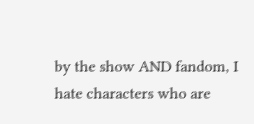by the show AND fandom, I hate characters who are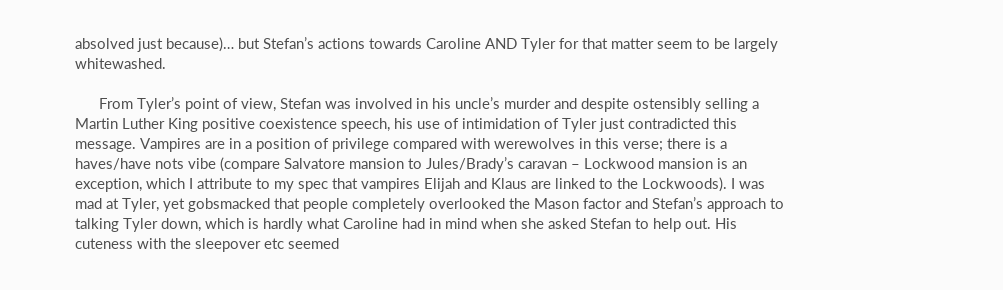absolved just because)… but Stefan’s actions towards Caroline AND Tyler for that matter seem to be largely whitewashed.

      From Tyler’s point of view, Stefan was involved in his uncle’s murder and despite ostensibly selling a Martin Luther King positive coexistence speech, his use of intimidation of Tyler just contradicted this message. Vampires are in a position of privilege compared with werewolves in this verse; there is a haves/have nots vibe (compare Salvatore mansion to Jules/Brady’s caravan – Lockwood mansion is an exception, which I attribute to my spec that vampires Elijah and Klaus are linked to the Lockwoods). I was mad at Tyler, yet gobsmacked that people completely overlooked the Mason factor and Stefan’s approach to talking Tyler down, which is hardly what Caroline had in mind when she asked Stefan to help out. His cuteness with the sleepover etc seemed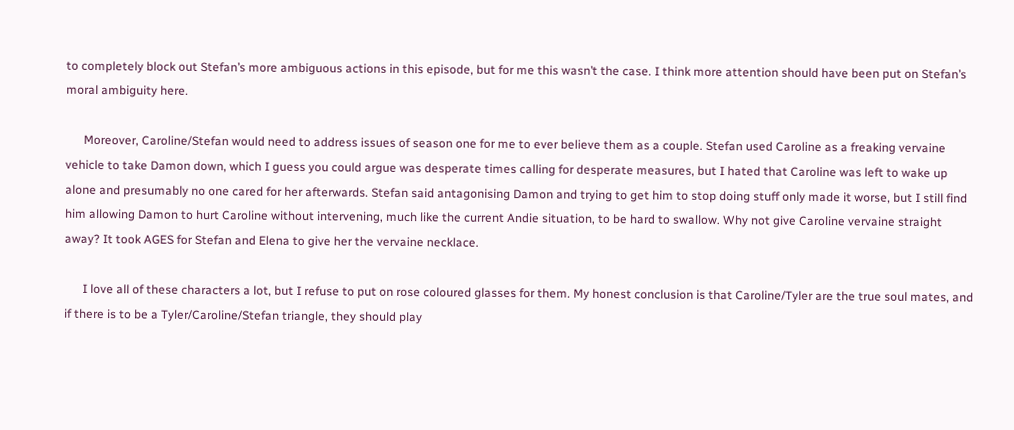to completely block out Stefan’s more ambiguous actions in this episode, but for me this wasn’t the case. I think more attention should have been put on Stefan’s moral ambiguity here.

      Moreover, Caroline/Stefan would need to address issues of season one for me to ever believe them as a couple. Stefan used Caroline as a freaking vervaine vehicle to take Damon down, which I guess you could argue was desperate times calling for desperate measures, but I hated that Caroline was left to wake up alone and presumably no one cared for her afterwards. Stefan said antagonising Damon and trying to get him to stop doing stuff only made it worse, but I still find him allowing Damon to hurt Caroline without intervening, much like the current Andie situation, to be hard to swallow. Why not give Caroline vervaine straight away? It took AGES for Stefan and Elena to give her the vervaine necklace.

      I love all of these characters a lot, but I refuse to put on rose coloured glasses for them. My honest conclusion is that Caroline/Tyler are the true soul mates, and if there is to be a Tyler/Caroline/Stefan triangle, they should play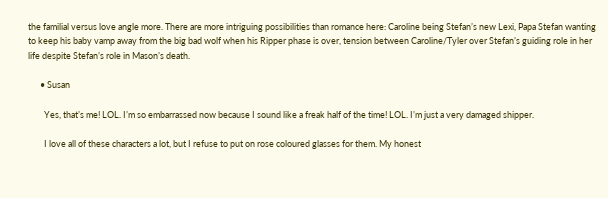the familial versus love angle more. There are more intriguing possibilities than romance here: Caroline being Stefan’s new Lexi, Papa Stefan wanting to keep his baby vamp away from the big bad wolf when his Ripper phase is over, tension between Caroline/Tyler over Stefan’s guiding role in her life despite Stefan’s role in Mason’s death.

      • Susan

        Yes, that’s me! LOL. I’m so embarrassed now because I sound like a freak half of the time! LOL. I’m just a very damaged shipper.

        I love all of these characters a lot, but I refuse to put on rose coloured glasses for them. My honest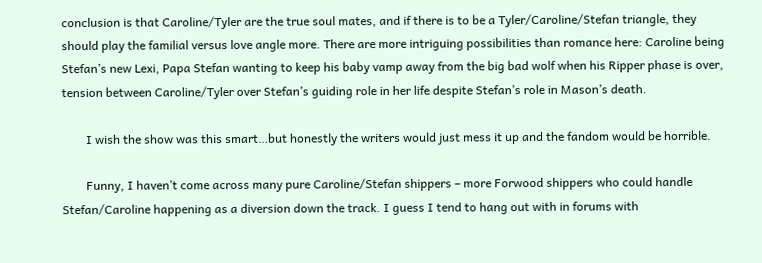conclusion is that Caroline/Tyler are the true soul mates, and if there is to be a Tyler/Caroline/Stefan triangle, they should play the familial versus love angle more. There are more intriguing possibilities than romance here: Caroline being Stefan’s new Lexi, Papa Stefan wanting to keep his baby vamp away from the big bad wolf when his Ripper phase is over, tension between Caroline/Tyler over Stefan’s guiding role in her life despite Stefan’s role in Mason’s death.

        I wish the show was this smart…but honestly the writers would just mess it up and the fandom would be horrible.

        Funny, I haven’t come across many pure Caroline/Stefan shippers – more Forwood shippers who could handle Stefan/Caroline happening as a diversion down the track. I guess I tend to hang out with in forums with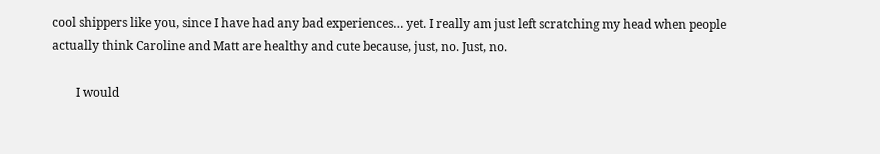cool shippers like you, since I have had any bad experiences… yet. I really am just left scratching my head when people actually think Caroline and Matt are healthy and cute because, just, no. Just, no.

        I would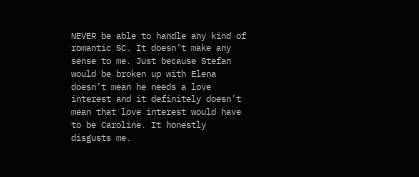NEVER be able to handle any kind of romantic SC. It doesn’t make any sense to me. Just because Stefan would be broken up with Elena doesn’t mean he needs a love interest and it definitely doesn’t mean that love interest would have to be Caroline. It honestly disgusts me.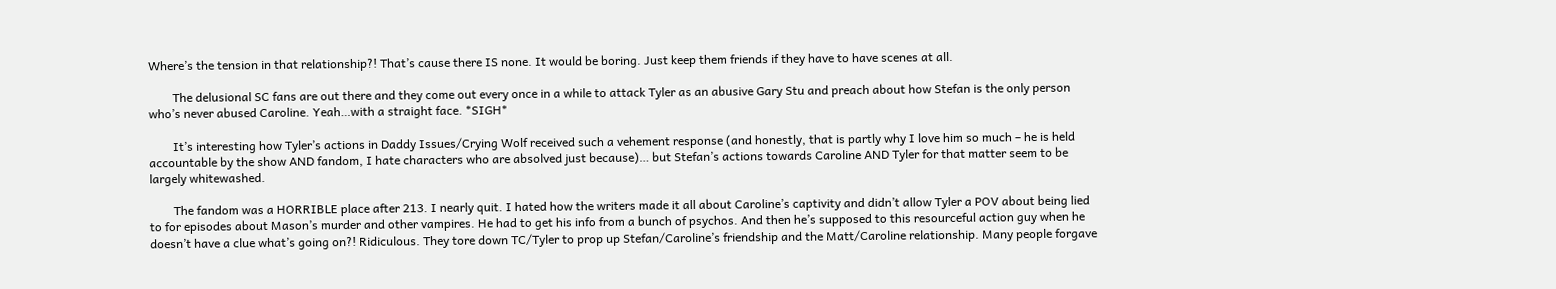Where’s the tension in that relationship?! That’s cause there IS none. It would be boring. Just keep them friends if they have to have scenes at all.

        The delusional SC fans are out there and they come out every once in a while to attack Tyler as an abusive Gary Stu and preach about how Stefan is the only person who’s never abused Caroline. Yeah…with a straight face. *SIGH*

        It’s interesting how Tyler’s actions in Daddy Issues/Crying Wolf received such a vehement response (and honestly, that is partly why I love him so much – he is held accountable by the show AND fandom, I hate characters who are absolved just because)… but Stefan’s actions towards Caroline AND Tyler for that matter seem to be largely whitewashed.

        The fandom was a HORRIBLE place after 213. I nearly quit. I hated how the writers made it all about Caroline’s captivity and didn’t allow Tyler a POV about being lied to for episodes about Mason’s murder and other vampires. He had to get his info from a bunch of psychos. And then he’s supposed to this resourceful action guy when he doesn’t have a clue what’s going on?! Ridiculous. They tore down TC/Tyler to prop up Stefan/Caroline’s friendship and the Matt/Caroline relationship. Many people forgave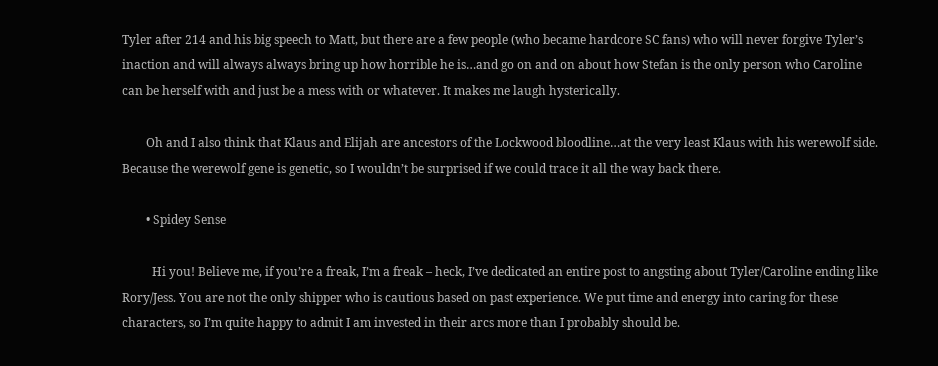Tyler after 214 and his big speech to Matt, but there are a few people (who became hardcore SC fans) who will never forgive Tyler’s inaction and will always always bring up how horrible he is…and go on and on about how Stefan is the only person who Caroline can be herself with and just be a mess with or whatever. It makes me laugh hysterically.

        Oh and I also think that Klaus and Elijah are ancestors of the Lockwood bloodline…at the very least Klaus with his werewolf side. Because the werewolf gene is genetic, so I wouldn’t be surprised if we could trace it all the way back there.

        • Spidey Sense

          Hi you! Believe me, if you’re a freak, I’m a freak – heck, I’ve dedicated an entire post to angsting about Tyler/Caroline ending like Rory/Jess. You are not the only shipper who is cautious based on past experience. We put time and energy into caring for these characters, so I’m quite happy to admit I am invested in their arcs more than I probably should be.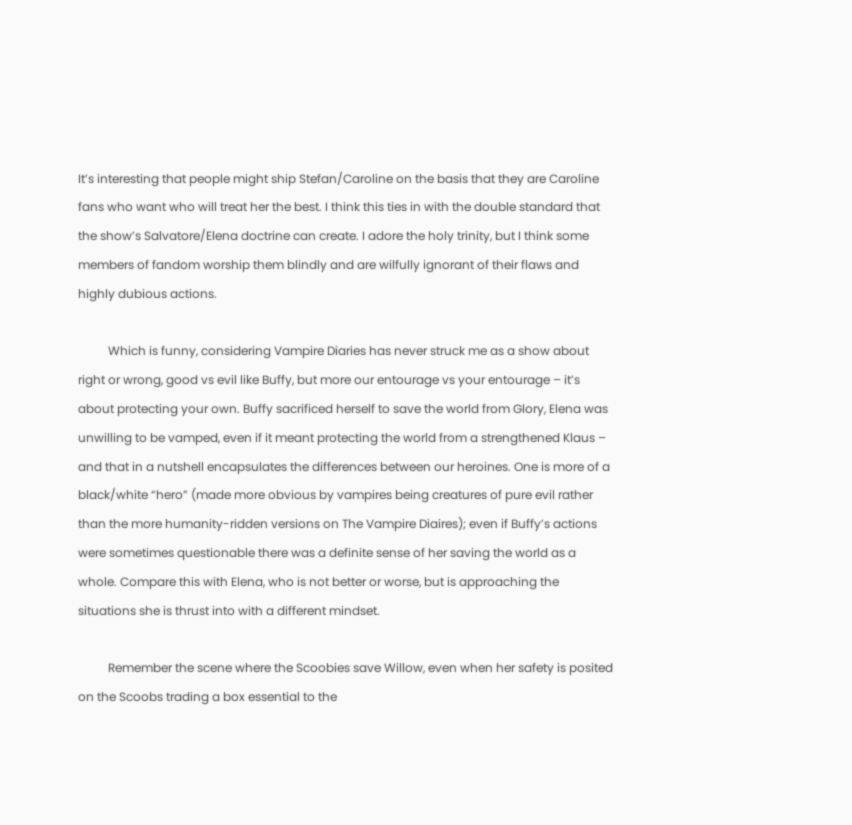It’s interesting that people might ship Stefan/Caroline on the basis that they are Caroline fans who want who will treat her the best. I think this ties in with the double standard that the show’s Salvatore/Elena doctrine can create. I adore the holy trinity, but I think some members of fandom worship them blindly and are wilfully ignorant of their flaws and highly dubious actions.

          Which is funny, considering Vampire Diaries has never struck me as a show about right or wrong, good vs evil like Buffy, but more our entourage vs your entourage – it’s about protecting your own. Buffy sacrificed herself to save the world from Glory, Elena was unwilling to be vamped, even if it meant protecting the world from a strengthened Klaus – and that in a nutshell encapsulates the differences between our heroines. One is more of a black/white “hero” (made more obvious by vampires being creatures of pure evil rather than the more humanity-ridden versions on The Vampire Diaires); even if Buffy’s actions were sometimes questionable there was a definite sense of her saving the world as a whole. Compare this with Elena, who is not better or worse, but is approaching the situations she is thrust into with a different mindset.

          Remember the scene where the Scoobies save Willow, even when her safety is posited on the Scoobs trading a box essential to the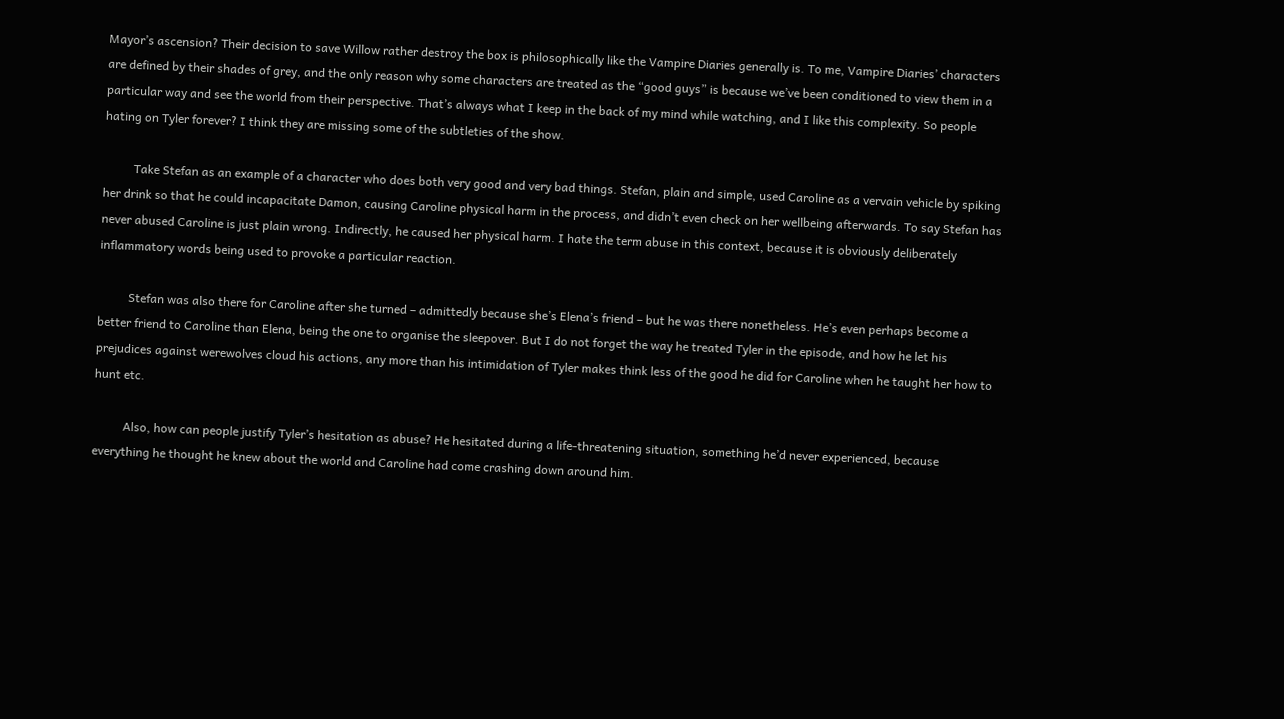Mayor’s ascension? Their decision to save Willow rather destroy the box is philosophically like the Vampire Diaries generally is. To me, Vampire Diaries’ characters are defined by their shades of grey, and the only reason why some characters are treated as the “good guys” is because we’ve been conditioned to view them in a particular way and see the world from their perspective. That’s always what I keep in the back of my mind while watching, and I like this complexity. So people hating on Tyler forever? I think they are missing some of the subtleties of the show.

          Take Stefan as an example of a character who does both very good and very bad things. Stefan, plain and simple, used Caroline as a vervain vehicle by spiking her drink so that he could incapacitate Damon, causing Caroline physical harm in the process, and didn’t even check on her wellbeing afterwards. To say Stefan has never abused Caroline is just plain wrong. Indirectly, he caused her physical harm. I hate the term abuse in this context, because it is obviously deliberately inflammatory words being used to provoke a particular reaction.

          Stefan was also there for Caroline after she turned – admittedly because she’s Elena’s friend – but he was there nonetheless. He’s even perhaps become a better friend to Caroline than Elena, being the one to organise the sleepover. But I do not forget the way he treated Tyler in the episode, and how he let his prejudices against werewolves cloud his actions, any more than his intimidation of Tyler makes think less of the good he did for Caroline when he taught her how to hunt etc.

          Also, how can people justify Tyler’s hesitation as abuse? He hesitated during a life-threatening situation, something he’d never experienced, because everything he thought he knew about the world and Caroline had come crashing down around him.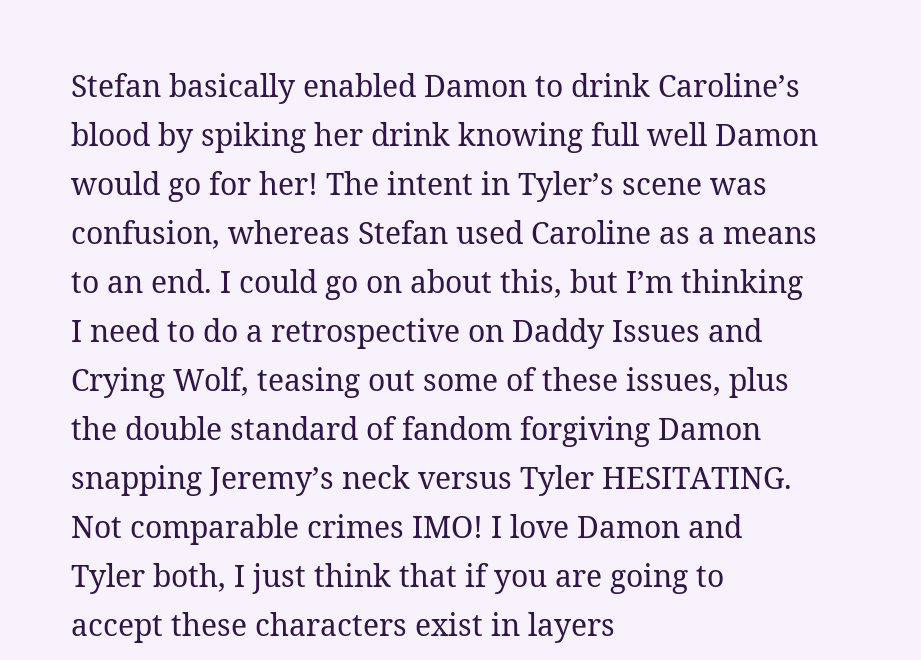Stefan basically enabled Damon to drink Caroline’s blood by spiking her drink knowing full well Damon would go for her! The intent in Tyler’s scene was confusion, whereas Stefan used Caroline as a means to an end. I could go on about this, but I’m thinking I need to do a retrospective on Daddy Issues and Crying Wolf, teasing out some of these issues, plus the double standard of fandom forgiving Damon snapping Jeremy’s neck versus Tyler HESITATING. Not comparable crimes IMO! I love Damon and Tyler both, I just think that if you are going to accept these characters exist in layers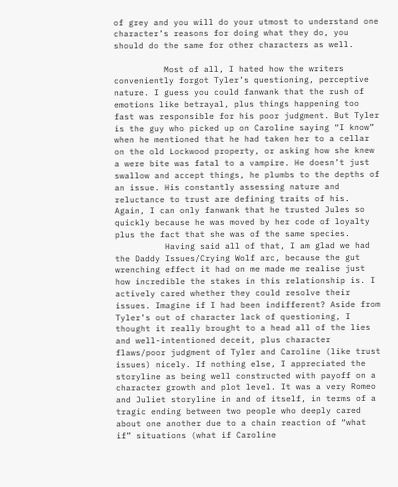of grey and you will do your utmost to understand one character’s reasons for doing what they do, you should do the same for other characters as well.

          Most of all, I hated how the writers conveniently forgot Tyler’s questioning, perceptive nature. I guess you could fanwank that the rush of emotions like betrayal, plus things happening too fast was responsible for his poor judgment. But Tyler is the guy who picked up on Caroline saying “I know” when he mentioned that he had taken her to a cellar on the old Lockwood property, or asking how she knew a were bite was fatal to a vampire. He doesn’t just swallow and accept things, he plumbs to the depths of an issue. His constantly assessing nature and reluctance to trust are defining traits of his. Again, I can only fanwank that he trusted Jules so quickly because he was moved by her code of loyalty plus the fact that she was of the same species.
          Having said all of that, I am glad we had the Daddy Issues/Crying Wolf arc, because the gut wrenching effect it had on me made me realise just how incredible the stakes in this relationship is. I actively cared whether they could resolve their issues. Imagine if I had been indifferent? Aside from Tyler’s out of character lack of questioning, I thought it really brought to a head all of the lies and well-intentioned deceit, plus character flaws/poor judgment of Tyler and Caroline (like trust issues) nicely. If nothing else, I appreciated the storyline as being well constructed with payoff on a character growth and plot level. It was a very Romeo and Juliet storyline in and of itself, in terms of a tragic ending between two people who deeply cared about one another due to a chain reaction of “what if” situations (what if Caroline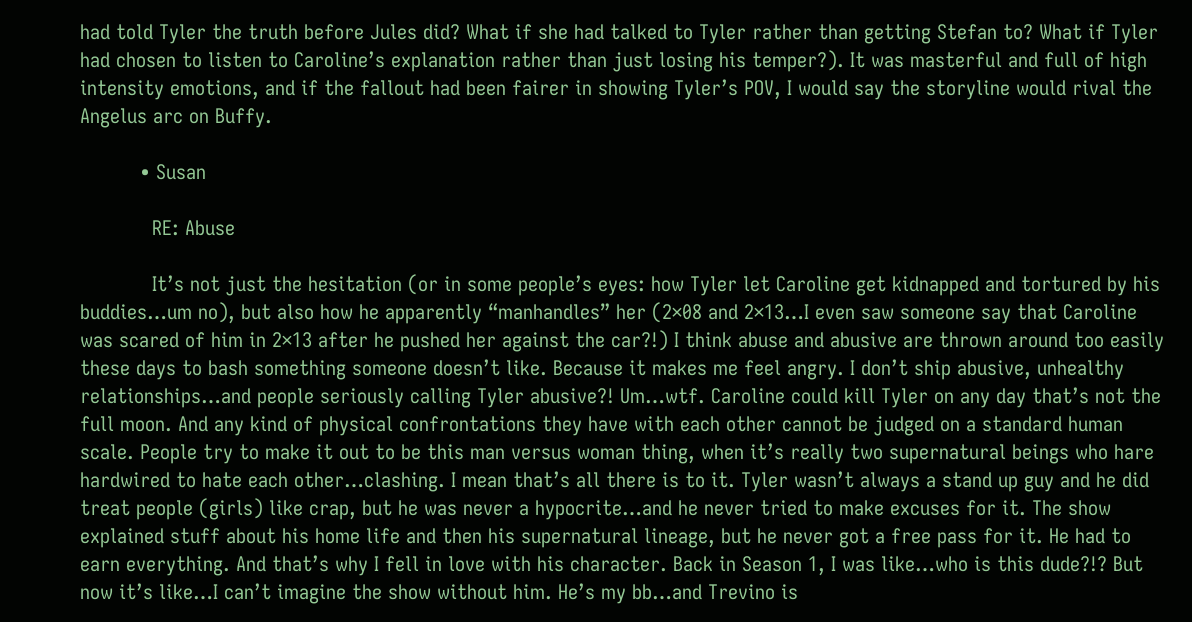had told Tyler the truth before Jules did? What if she had talked to Tyler rather than getting Stefan to? What if Tyler had chosen to listen to Caroline’s explanation rather than just losing his temper?). It was masterful and full of high intensity emotions, and if the fallout had been fairer in showing Tyler’s POV, I would say the storyline would rival the Angelus arc on Buffy.

          • Susan

            RE: Abuse

            It’s not just the hesitation (or in some people’s eyes: how Tyler let Caroline get kidnapped and tortured by his buddies…um no), but also how he apparently “manhandles” her (2×08 and 2×13…I even saw someone say that Caroline was scared of him in 2×13 after he pushed her against the car?!) I think abuse and abusive are thrown around too easily these days to bash something someone doesn’t like. Because it makes me feel angry. I don’t ship abusive, unhealthy relationships…and people seriously calling Tyler abusive?! Um…wtf. Caroline could kill Tyler on any day that’s not the full moon. And any kind of physical confrontations they have with each other cannot be judged on a standard human scale. People try to make it out to be this man versus woman thing, when it’s really two supernatural beings who hare hardwired to hate each other…clashing. I mean that’s all there is to it. Tyler wasn’t always a stand up guy and he did treat people (girls) like crap, but he was never a hypocrite…and he never tried to make excuses for it. The show explained stuff about his home life and then his supernatural lineage, but he never got a free pass for it. He had to earn everything. And that’s why I fell in love with his character. Back in Season 1, I was like…who is this dude?!? But now it’s like…I can’t imagine the show without him. He’s my bb…and Trevino is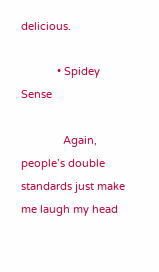delicious.

            • Spidey Sense

              Again, people’s double standards just make me laugh my head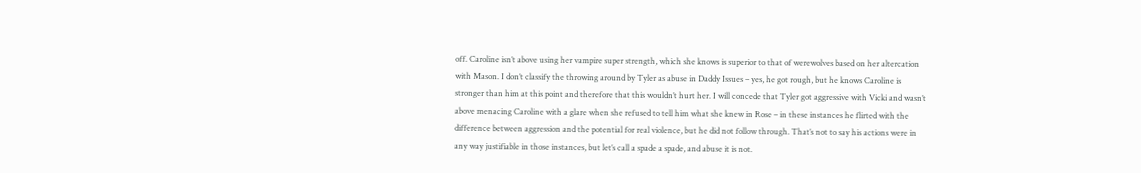off. Caroline isn’t above using her vampire super strength, which she knows is superior to that of werewolves based on her altercation with Mason. I don’t classify the throwing around by Tyler as abuse in Daddy Issues – yes, he got rough, but he knows Caroline is stronger than him at this point and therefore that this wouldn’t hurt her. I will concede that Tyler got aggressive with Vicki and wasn’t above menacing Caroline with a glare when she refused to tell him what she knew in Rose – in these instances he flirted with the difference between aggression and the potential for real violence, but he did not follow through. That’s not to say his actions were in any way justifiable in those instances, but let’s call a spade a spade, and abuse it is not.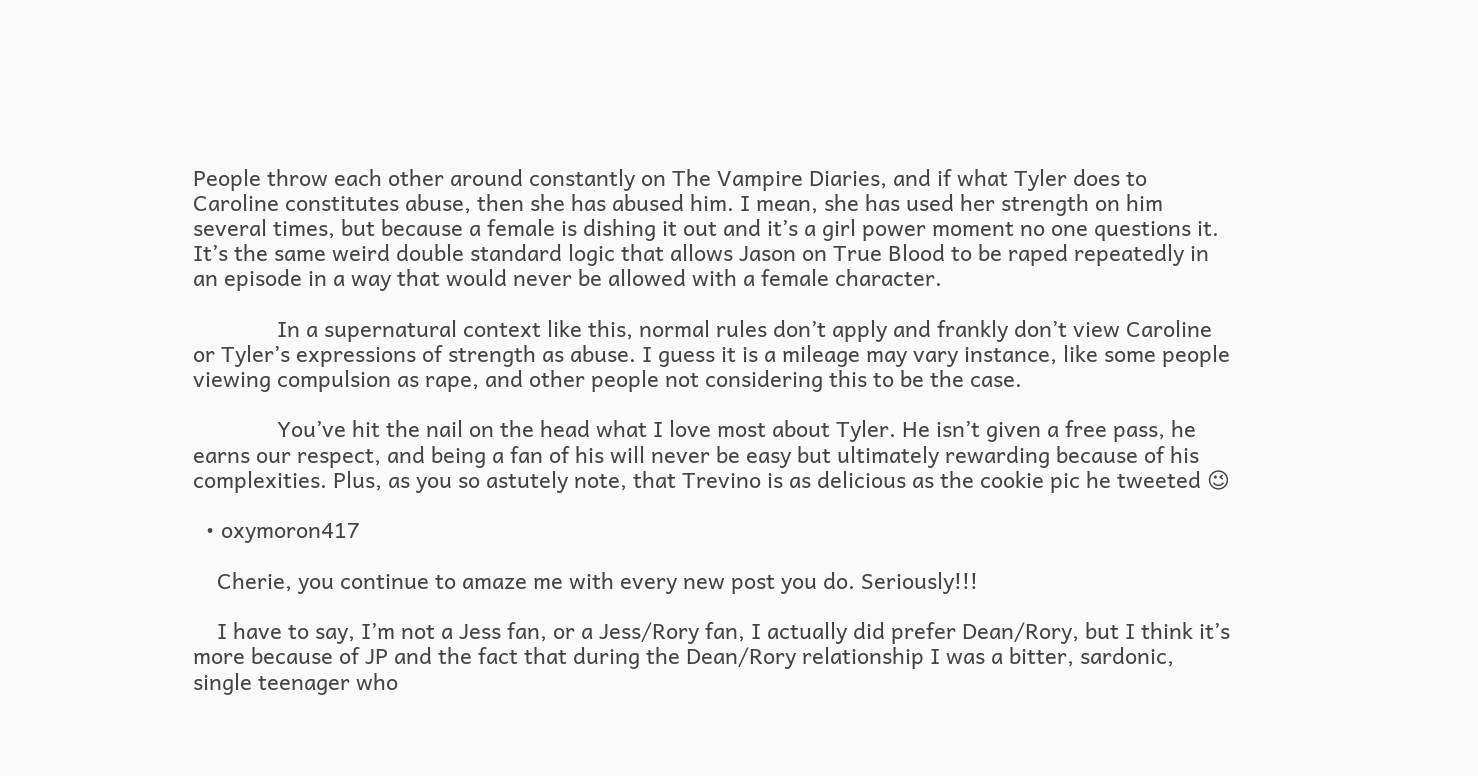People throw each other around constantly on The Vampire Diaries, and if what Tyler does to Caroline constitutes abuse, then she has abused him. I mean, she has used her strength on him several times, but because a female is dishing it out and it’s a girl power moment no one questions it. It’s the same weird double standard logic that allows Jason on True Blood to be raped repeatedly in an episode in a way that would never be allowed with a female character.

              In a supernatural context like this, normal rules don’t apply and frankly don’t view Caroline or Tyler’s expressions of strength as abuse. I guess it is a mileage may vary instance, like some people viewing compulsion as rape, and other people not considering this to be the case.

              You’ve hit the nail on the head what I love most about Tyler. He isn’t given a free pass, he earns our respect, and being a fan of his will never be easy but ultimately rewarding because of his complexities. Plus, as you so astutely note, that Trevino is as delicious as the cookie pic he tweeted 😉

  • oxymoron417

    Cherie, you continue to amaze me with every new post you do. Seriously!!!

    I have to say, I’m not a Jess fan, or a Jess/Rory fan, I actually did prefer Dean/Rory, but I think it’s more because of JP and the fact that during the Dean/Rory relationship I was a bitter, sardonic, single teenager who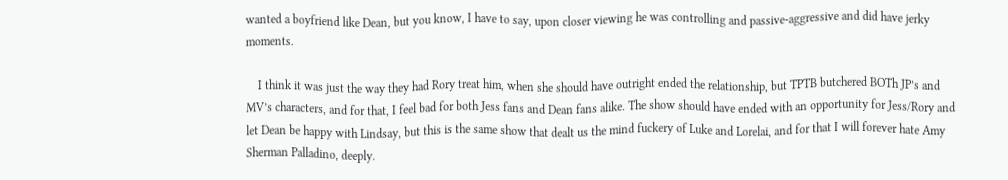wanted a boyfriend like Dean, but you know, I have to say, upon closer viewing he was controlling and passive-aggressive and did have jerky moments.

    I think it was just the way they had Rory treat him, when she should have outright ended the relationship, but TPTB butchered BOTh JP’s and MV’s characters, and for that, I feel bad for both Jess fans and Dean fans alike. The show should have ended with an opportunity for Jess/Rory and let Dean be happy with Lindsay, but this is the same show that dealt us the mind fuckery of Luke and Lorelai, and for that I will forever hate Amy Sherman Palladino, deeply.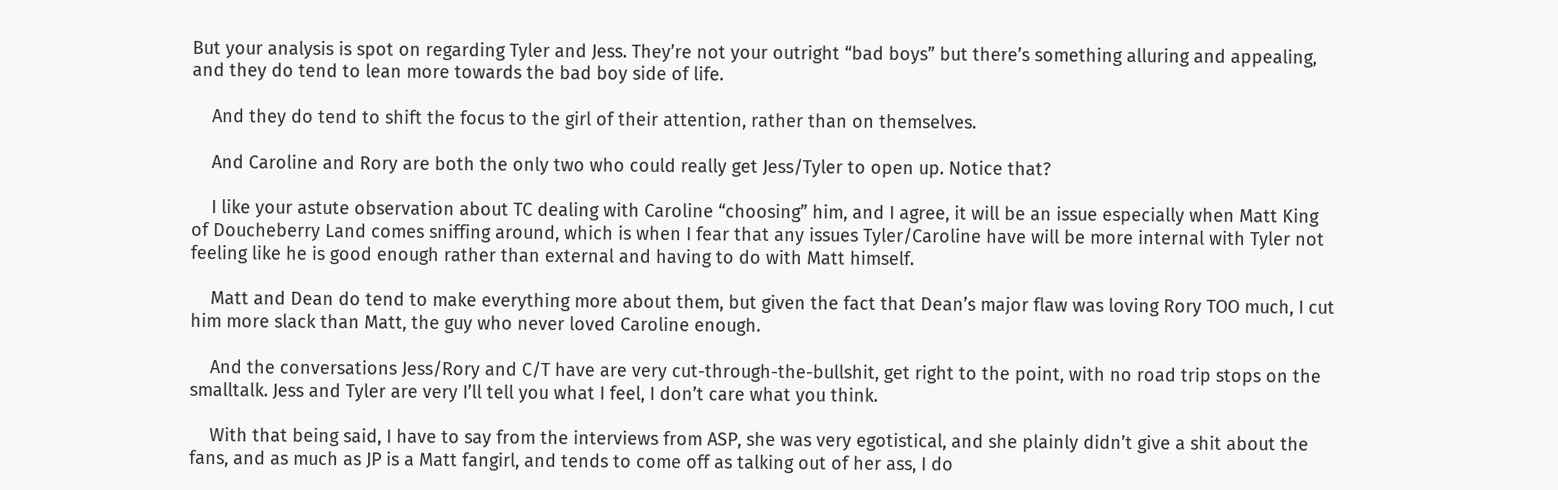But your analysis is spot on regarding Tyler and Jess. They’re not your outright “bad boys” but there’s something alluring and appealing, and they do tend to lean more towards the bad boy side of life.

    And they do tend to shift the focus to the girl of their attention, rather than on themselves.

    And Caroline and Rory are both the only two who could really get Jess/Tyler to open up. Notice that?

    I like your astute observation about TC dealing with Caroline “choosing” him, and I agree, it will be an issue especially when Matt King of Doucheberry Land comes sniffing around, which is when I fear that any issues Tyler/Caroline have will be more internal with Tyler not feeling like he is good enough rather than external and having to do with Matt himself.

    Matt and Dean do tend to make everything more about them, but given the fact that Dean’s major flaw was loving Rory TOO much, I cut him more slack than Matt, the guy who never loved Caroline enough.

    And the conversations Jess/Rory and C/T have are very cut-through-the-bullshit, get right to the point, with no road trip stops on the smalltalk. Jess and Tyler are very I’ll tell you what I feel, I don’t care what you think.

    With that being said, I have to say from the interviews from ASP, she was very egotistical, and she plainly didn’t give a shit about the fans, and as much as JP is a Matt fangirl, and tends to come off as talking out of her ass, I do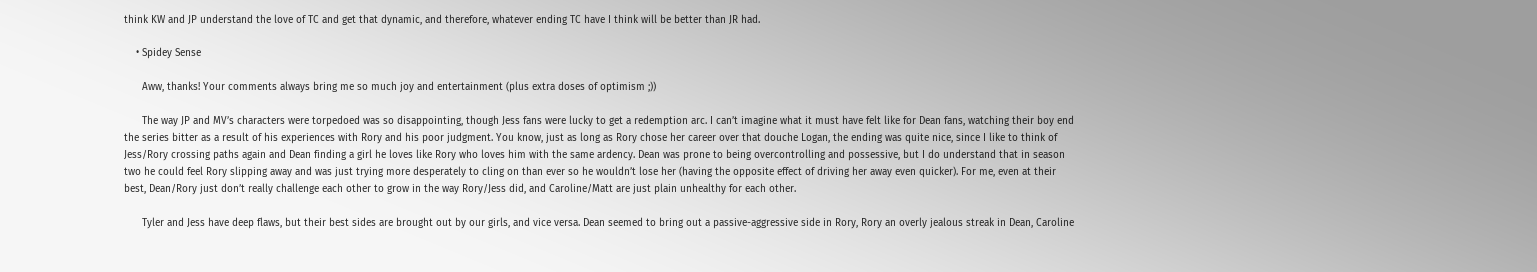think KW and JP understand the love of TC and get that dynamic, and therefore, whatever ending TC have I think will be better than JR had.

    • Spidey Sense

      Aww, thanks! Your comments always bring me so much joy and entertainment (plus extra doses of optimism ;))

      The way JP and MV’s characters were torpedoed was so disappointing, though Jess fans were lucky to get a redemption arc. I can’t imagine what it must have felt like for Dean fans, watching their boy end the series bitter as a result of his experiences with Rory and his poor judgment. You know, just as long as Rory chose her career over that douche Logan, the ending was quite nice, since I like to think of Jess/Rory crossing paths again and Dean finding a girl he loves like Rory who loves him with the same ardency. Dean was prone to being overcontrolling and possessive, but I do understand that in season two he could feel Rory slipping away and was just trying more desperately to cling on than ever so he wouldn’t lose her (having the opposite effect of driving her away even quicker). For me, even at their best, Dean/Rory just don’t really challenge each other to grow in the way Rory/Jess did, and Caroline/Matt are just plain unhealthy for each other.

      Tyler and Jess have deep flaws, but their best sides are brought out by our girls, and vice versa. Dean seemed to bring out a passive-aggressive side in Rory, Rory an overly jealous streak in Dean, Caroline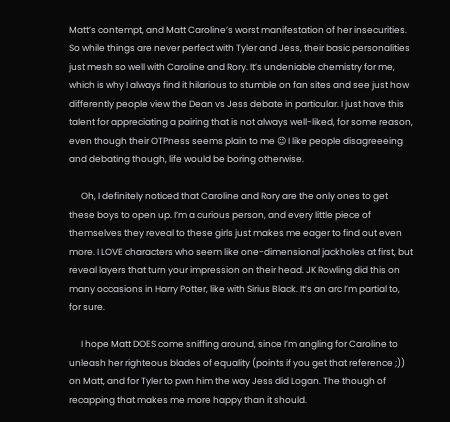Matt’s contempt, and Matt Caroline’s worst manifestation of her insecurities. So while things are never perfect with Tyler and Jess, their basic personalities just mesh so well with Caroline and Rory. It’s undeniable chemistry for me, which is why I always find it hilarious to stumble on fan sites and see just how differently people view the Dean vs Jess debate in particular. I just have this talent for appreciating a pairing that is not always well-liked, for some reason, even though their OTPness seems plain to me 😉 I like people disagreeeing and debating though, life would be boring otherwise.

      Oh, I definitely noticed that Caroline and Rory are the only ones to get these boys to open up. I’m a curious person, and every little piece of themselves they reveal to these girls just makes me eager to find out even more. I LOVE characters who seem like one-dimensional jackholes at first, but reveal layers that turn your impression on their head. JK Rowling did this on many occasions in Harry Potter, like with Sirius Black. It’s an arc I’m partial to, for sure.

      I hope Matt DOES come sniffing around, since I’m angling for Caroline to unleash her righteous blades of equality (points if you get that reference ;)) on Matt, and for Tyler to pwn him the way Jess did Logan. The though of recapping that makes me more happy than it should.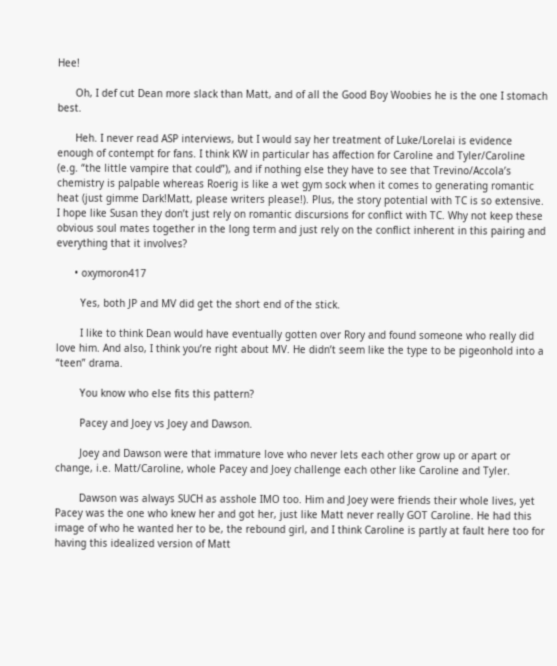Hee!

      Oh, I def cut Dean more slack than Matt, and of all the Good Boy Woobies he is the one I stomach best.

      Heh. I never read ASP interviews, but I would say her treatment of Luke/Lorelai is evidence enough of contempt for fans. I think KW in particular has affection for Caroline and Tyler/Caroline (e.g. “the little vampire that could”), and if nothing else they have to see that Trevino/Accola’s chemistry is palpable whereas Roerig is like a wet gym sock when it comes to generating romantic heat (just gimme Dark!Matt, please writers please!). Plus, the story potential with TC is so extensive. I hope like Susan they don’t just rely on romantic discursions for conflict with TC. Why not keep these obvious soul mates together in the long term and just rely on the conflict inherent in this pairing and everything that it involves?

      • oxymoron417

        Yes, both JP and MV did get the short end of the stick.

        I like to think Dean would have eventually gotten over Rory and found someone who really did love him. And also, I think you’re right about MV. He didn’t seem like the type to be pigeonhold into a “teen” drama.

        You know who else fits this pattern?

        Pacey and Joey vs Joey and Dawson.

        Joey and Dawson were that immature love who never lets each other grow up or apart or change, i.e. Matt/Caroline, whole Pacey and Joey challenge each other like Caroline and Tyler.

        Dawson was always SUCH as asshole IMO too. Him and Joey were friends their whole lives, yet Pacey was the one who knew her and got her, just like Matt never really GOT Caroline. He had this image of who he wanted her to be, the rebound girl, and I think Caroline is partly at fault here too for having this idealized version of Matt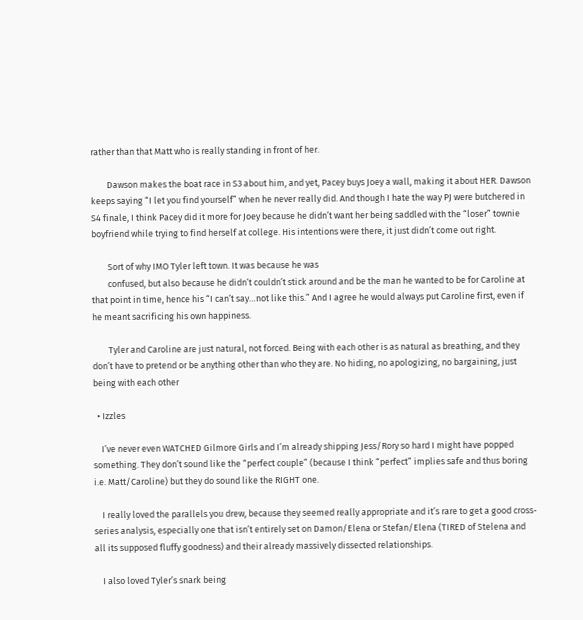rather than that Matt who is really standing in front of her.

        Dawson makes the boat race in S3 about him, and yet, Pacey buys Joey a wall, making it about HER. Dawson keeps saying “I let you find yourself” when he never really did. And though I hate the way PJ were butchered in S4 finale, I think Pacey did it more for Joey because he didn’t want her being saddled with the “loser” townie boyfriend while trying to find herself at college. His intentions were there, it just didn’t come out right.

        Sort of why IMO Tyler left town. It was because he was
        confused, but also because he didn’t couldn’t stick around and be the man he wanted to be for Caroline at that point in time, hence his “I can’t say…not like this.” And I agree he would always put Caroline first, even if he meant sacrificing his own happiness.

        Tyler and Caroline are just natural, not forced. Being with each other is as natural as breathing, and they don’t have to pretend or be anything other than who they are. No hiding, no apologizing, no bargaining, just being with each other

  • Izzles

    I’ve never even WATCHED Gilmore Girls and I’m already shipping Jess/Rory so hard I might have popped something. They don’t sound like the “perfect couple” (because I think “perfect” implies safe and thus boring i.e. Matt/Caroline) but they do sound like the RIGHT one.

    I really loved the parallels you drew, because they seemed really appropriate and it’s rare to get a good cross-series analysis, especially one that isn’t entirely set on Damon/Elena or Stefan/Elena (TIRED of Stelena and all its supposed fluffy goodness) and their already massively dissected relationships.

    I also loved Tyler’s snark being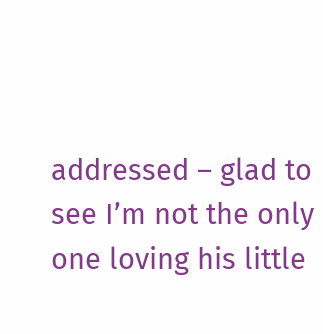addressed – glad to see I’m not the only one loving his little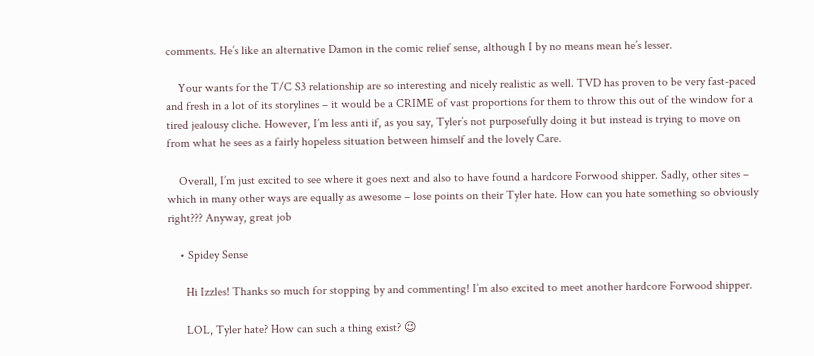comments. He’s like an alternative Damon in the comic relief sense, although I by no means mean he’s lesser.

    Your wants for the T/C S3 relationship are so interesting and nicely realistic as well. TVD has proven to be very fast-paced and fresh in a lot of its storylines – it would be a CRIME of vast proportions for them to throw this out of the window for a tired jealousy cliche. However, I’m less anti if, as you say, Tyler’s not purposefully doing it but instead is trying to move on from what he sees as a fairly hopeless situation between himself and the lovely Care.

    Overall, I’m just excited to see where it goes next and also to have found a hardcore Forwood shipper. Sadly, other sites – which in many other ways are equally as awesome – lose points on their Tyler hate. How can you hate something so obviously right??? Anyway, great job

    • Spidey Sense

      Hi Izzles! Thanks so much for stopping by and commenting! I’m also excited to meet another hardcore Forwood shipper.

      LOL, Tyler hate? How can such a thing exist? 😉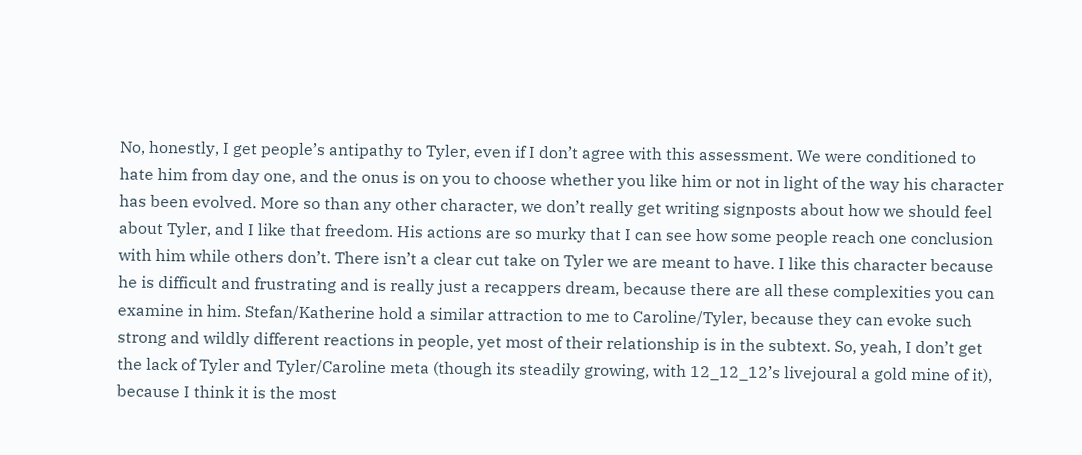No, honestly, I get people’s antipathy to Tyler, even if I don’t agree with this assessment. We were conditioned to hate him from day one, and the onus is on you to choose whether you like him or not in light of the way his character has been evolved. More so than any other character, we don’t really get writing signposts about how we should feel about Tyler, and I like that freedom. His actions are so murky that I can see how some people reach one conclusion with him while others don’t. There isn’t a clear cut take on Tyler we are meant to have. I like this character because he is difficult and frustrating and is really just a recappers dream, because there are all these complexities you can examine in him. Stefan/Katherine hold a similar attraction to me to Caroline/Tyler, because they can evoke such strong and wildly different reactions in people, yet most of their relationship is in the subtext. So, yeah, I don’t get the lack of Tyler and Tyler/Caroline meta (though its steadily growing, with 12_12_12’s livejoural a gold mine of it), because I think it is the most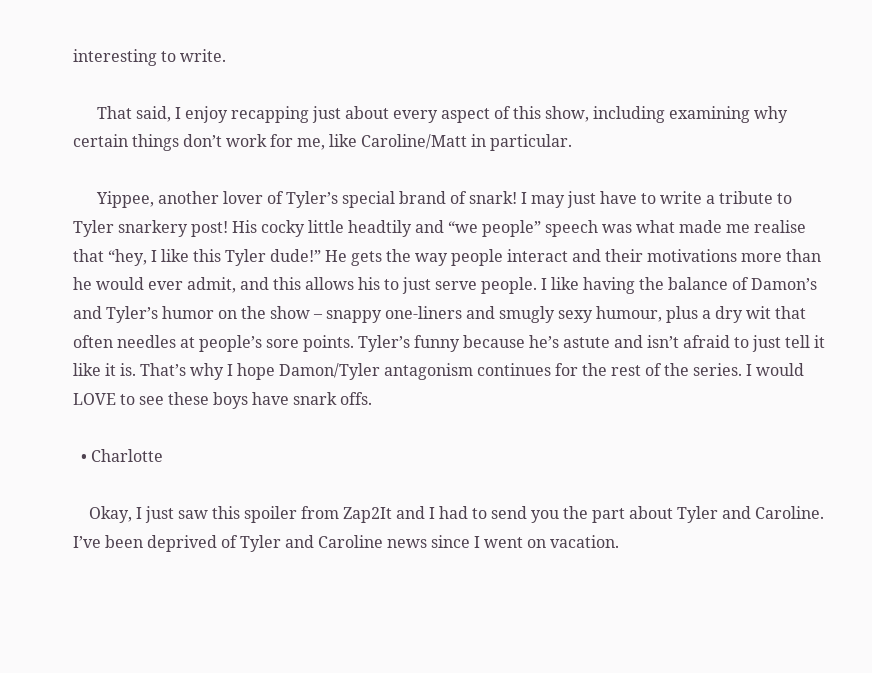interesting to write.

      That said, I enjoy recapping just about every aspect of this show, including examining why certain things don’t work for me, like Caroline/Matt in particular.

      Yippee, another lover of Tyler’s special brand of snark! I may just have to write a tribute to Tyler snarkery post! His cocky little headtily and “we people” speech was what made me realise that “hey, I like this Tyler dude!” He gets the way people interact and their motivations more than he would ever admit, and this allows his to just serve people. I like having the balance of Damon’s and Tyler’s humor on the show – snappy one-liners and smugly sexy humour, plus a dry wit that often needles at people’s sore points. Tyler’s funny because he’s astute and isn’t afraid to just tell it like it is. That’s why I hope Damon/Tyler antagonism continues for the rest of the series. I would LOVE to see these boys have snark offs.

  • Charlotte

    Okay, I just saw this spoiler from Zap2It and I had to send you the part about Tyler and Caroline. I’ve been deprived of Tyler and Caroline news since I went on vacation.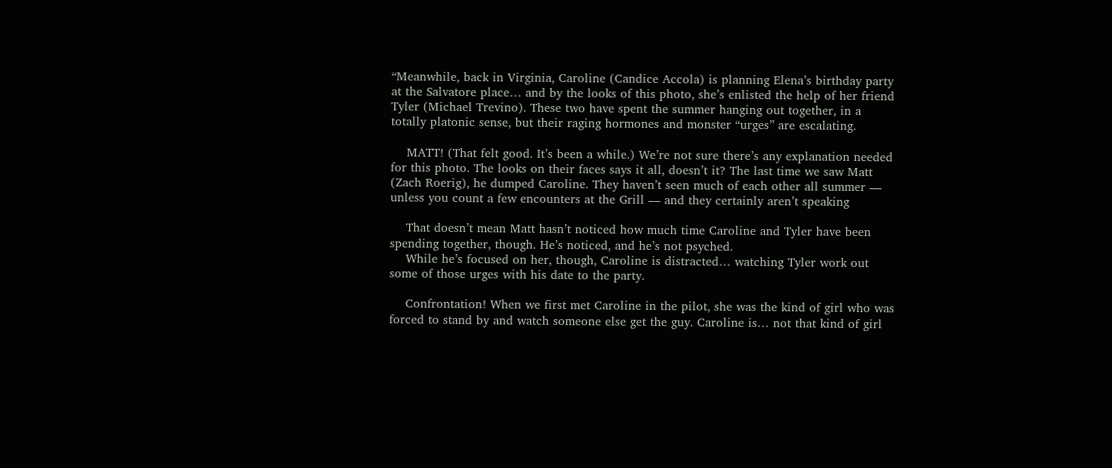“Meanwhile, back in Virginia, Caroline (Candice Accola) is planning Elena’s birthday party at the Salvatore place… and by the looks of this photo, she’s enlisted the help of her friend Tyler (Michael Trevino). These two have spent the summer hanging out together, in a totally platonic sense, but their raging hormones and monster “urges” are escalating.

    MATT! (That felt good. It’s been a while.) We’re not sure there’s any explanation needed for this photo. The looks on their faces says it all, doesn’t it? The last time we saw Matt (Zach Roerig), he dumped Caroline. They haven’t seen much of each other all summer — unless you count a few encounters at the Grill — and they certainly aren’t speaking

    That doesn’t mean Matt hasn’t noticed how much time Caroline and Tyler have been spending together, though. He’s noticed, and he’s not psyched.
    While he’s focused on her, though, Caroline is distracted… watching Tyler work out some of those urges with his date to the party.

    Confrontation! When we first met Caroline in the pilot, she was the kind of girl who was forced to stand by and watch someone else get the guy. Caroline is… not that kind of girl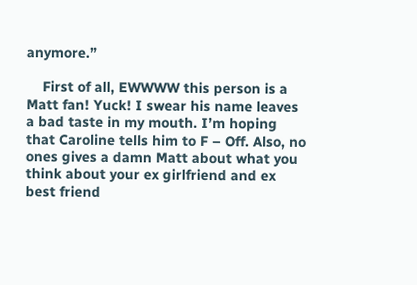anymore.”

    First of all, EWWWW this person is a Matt fan! Yuck! I swear his name leaves a bad taste in my mouth. I’m hoping that Caroline tells him to F – Off. Also, no ones gives a damn Matt about what you think about your ex girlfriend and ex best friend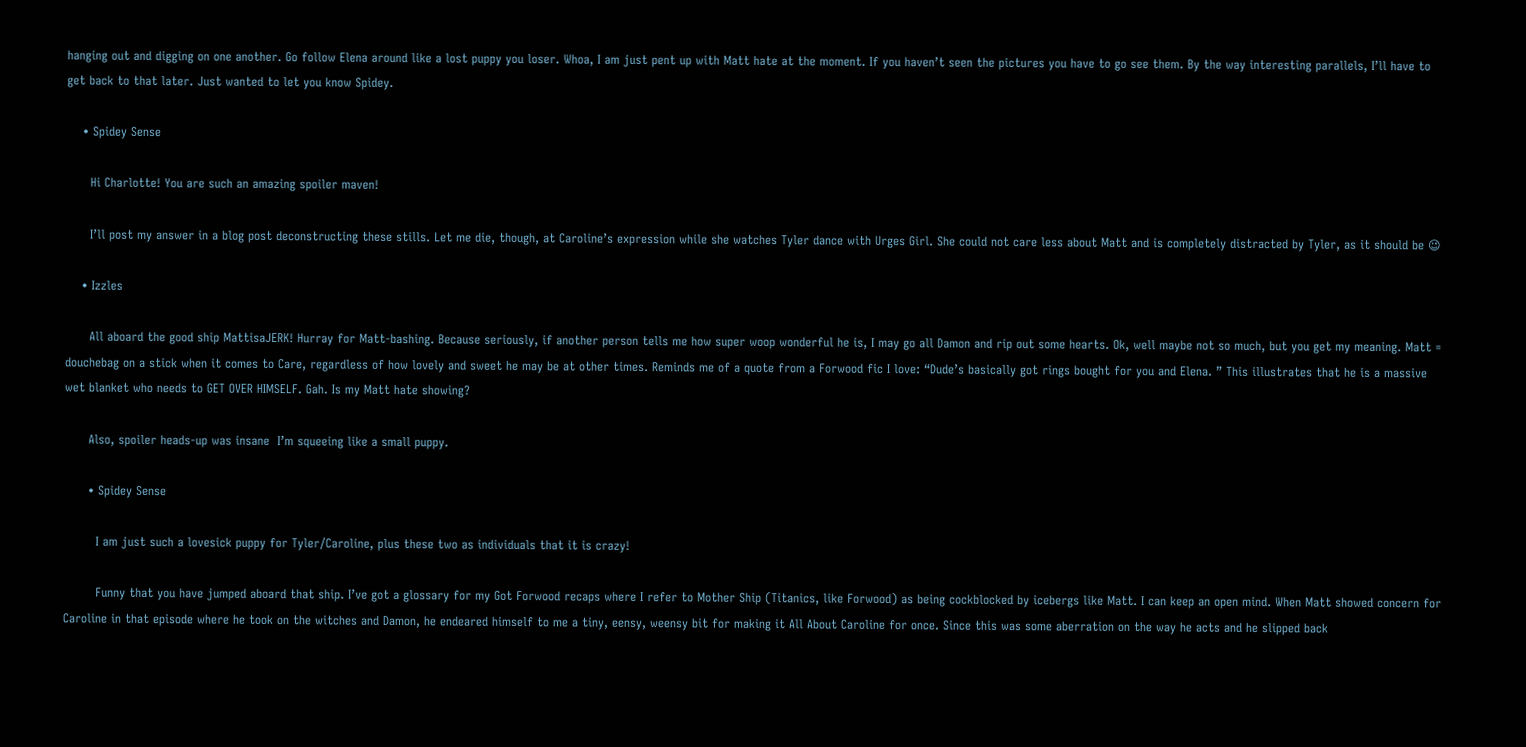hanging out and digging on one another. Go follow Elena around like a lost puppy you loser. Whoa, I am just pent up with Matt hate at the moment. If you haven’t seen the pictures you have to go see them. By the way interesting parallels, I’ll have to get back to that later. Just wanted to let you know Spidey.

    • Spidey Sense

      Hi Charlotte! You are such an amazing spoiler maven!

      I’ll post my answer in a blog post deconstructing these stills. Let me die, though, at Caroline’s expression while she watches Tyler dance with Urges Girl. She could not care less about Matt and is completely distracted by Tyler, as it should be 😉

    • Izzles

      All aboard the good ship MattisaJERK! Hurray for Matt-bashing. Because seriously, if another person tells me how super woop wonderful he is, I may go all Damon and rip out some hearts. Ok, well maybe not so much, but you get my meaning. Matt = douchebag on a stick when it comes to Care, regardless of how lovely and sweet he may be at other times. Reminds me of a quote from a Forwood fic I love: “Dude’s basically got rings bought for you and Elena. ” This illustrates that he is a massive wet blanket who needs to GET OVER HIMSELF. Gah. Is my Matt hate showing?

      Also, spoiler heads-up was insane  I’m squeeing like a small puppy.

      • Spidey Sense

        I am just such a lovesick puppy for Tyler/Caroline, plus these two as individuals that it is crazy!

        Funny that you have jumped aboard that ship. I’ve got a glossary for my Got Forwood recaps where I refer to Mother Ship (Titanics, like Forwood) as being cockblocked by icebergs like Matt. I can keep an open mind. When Matt showed concern for Caroline in that episode where he took on the witches and Damon, he endeared himself to me a tiny, eensy, weensy bit for making it All About Caroline for once. Since this was some aberration on the way he acts and he slipped back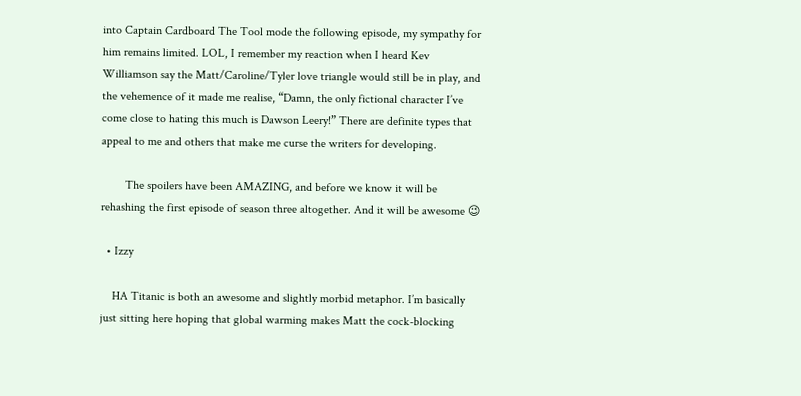into Captain Cardboard The Tool mode the following episode, my sympathy for him remains limited. LOL, I remember my reaction when I heard Kev Williamson say the Matt/Caroline/Tyler love triangle would still be in play, and the vehemence of it made me realise, “Damn, the only fictional character I’ve come close to hating this much is Dawson Leery!” There are definite types that appeal to me and others that make me curse the writers for developing.

        The spoilers have been AMAZING, and before we know it will be rehashing the first episode of season three altogether. And it will be awesome 😉

  • Izzy

    HA Titanic is both an awesome and slightly morbid metaphor. I’m basically just sitting here hoping that global warming makes Matt the cock-blocking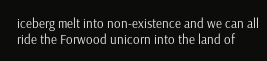iceberg melt into non-existence and we can all ride the Forwood unicorn into the land of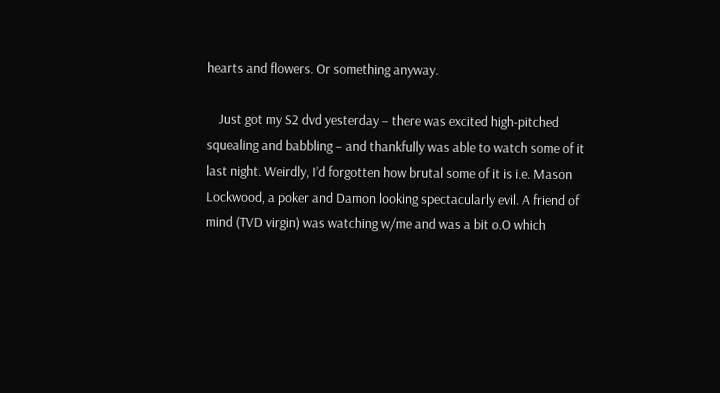hearts and flowers. Or something anyway.

    Just got my S2 dvd yesterday – there was excited high-pitched squealing and babbling – and thankfully was able to watch some of it last night. Weirdly, I’d forgotten how brutal some of it is i.e. Mason Lockwood, a poker and Damon looking spectacularly evil. A friend of mind (TVD virgin) was watching w/me and was a bit o.O which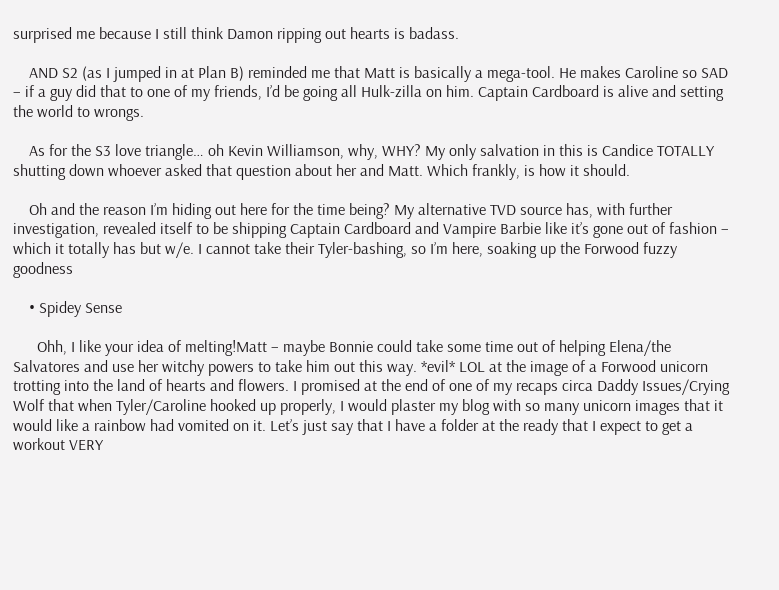surprised me because I still think Damon ripping out hearts is badass.

    AND S2 (as I jumped in at Plan B) reminded me that Matt is basically a mega-tool. He makes Caroline so SAD – if a guy did that to one of my friends, I’d be going all Hulk-zilla on him. Captain Cardboard is alive and setting the world to wrongs.

    As for the S3 love triangle… oh Kevin Williamson, why, WHY? My only salvation in this is Candice TOTALLY shutting down whoever asked that question about her and Matt. Which frankly, is how it should.

    Oh and the reason I’m hiding out here for the time being? My alternative TVD source has, with further investigation, revealed itself to be shipping Captain Cardboard and Vampire Barbie like it’s gone out of fashion – which it totally has but w/e. I cannot take their Tyler-bashing, so I’m here, soaking up the Forwood fuzzy goodness

    • Spidey Sense

      Ohh, I like your idea of melting!Matt – maybe Bonnie could take some time out of helping Elena/the Salvatores and use her witchy powers to take him out this way. *evil* LOL at the image of a Forwood unicorn trotting into the land of hearts and flowers. I promised at the end of one of my recaps circa Daddy Issues/Crying Wolf that when Tyler/Caroline hooked up properly, I would plaster my blog with so many unicorn images that it would like a rainbow had vomited on it. Let’s just say that I have a folder at the ready that I expect to get a workout VERY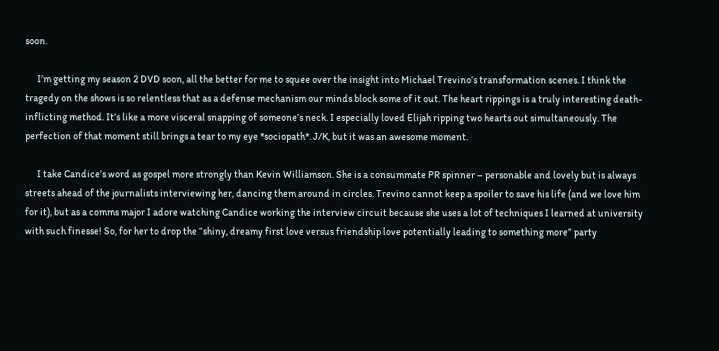soon.

      I’m getting my season 2 DVD soon, all the better for me to squee over the insight into Michael Trevino’s transformation scenes. I think the tragedy on the shows is so relentless that as a defense mechanism our minds block some of it out. The heart rippings is a truly interesting death-inflicting method. It’s like a more visceral snapping of someone’s neck. I especially loved Elijah ripping two hearts out simultaneously. The perfection of that moment still brings a tear to my eye *sociopath*. J/K, but it was an awesome moment.

      I take Candice’s word as gospel more strongly than Kevin Williamson. She is a consummate PR spinner – personable and lovely but is always streets ahead of the journalists interviewing her, dancing them around in circles. Trevino cannot keep a spoiler to save his life (and we love him for it), but as a comms major I adore watching Candice working the interview circuit because she uses a lot of techniques I learned at university with such finesse! So, for her to drop the “shiny, dreamy first love versus friendship love potentially leading to something more” party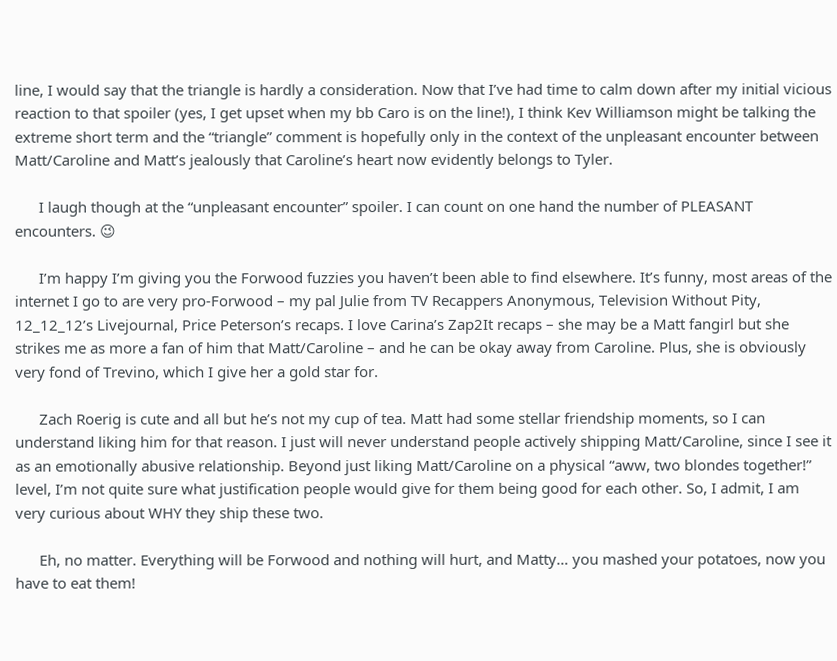line, I would say that the triangle is hardly a consideration. Now that I’ve had time to calm down after my initial vicious reaction to that spoiler (yes, I get upset when my bb Caro is on the line!), I think Kev Williamson might be talking the extreme short term and the “triangle” comment is hopefully only in the context of the unpleasant encounter between Matt/Caroline and Matt’s jealously that Caroline’s heart now evidently belongs to Tyler.

      I laugh though at the “unpleasant encounter” spoiler. I can count on one hand the number of PLEASANT encounters. 😉

      I’m happy I’m giving you the Forwood fuzzies you haven’t been able to find elsewhere. It’s funny, most areas of the internet I go to are very pro-Forwood – my pal Julie from TV Recappers Anonymous, Television Without Pity, 12_12_12’s Livejournal, Price Peterson’s recaps. I love Carina’s Zap2It recaps – she may be a Matt fangirl but she strikes me as more a fan of him that Matt/Caroline – and he can be okay away from Caroline. Plus, she is obviously very fond of Trevino, which I give her a gold star for.

      Zach Roerig is cute and all but he’s not my cup of tea. Matt had some stellar friendship moments, so I can understand liking him for that reason. I just will never understand people actively shipping Matt/Caroline, since I see it as an emotionally abusive relationship. Beyond just liking Matt/Caroline on a physical “aww, two blondes together!” level, I’m not quite sure what justification people would give for them being good for each other. So, I admit, I am very curious about WHY they ship these two.

      Eh, no matter. Everything will be Forwood and nothing will hurt, and Matty… you mashed your potatoes, now you have to eat them!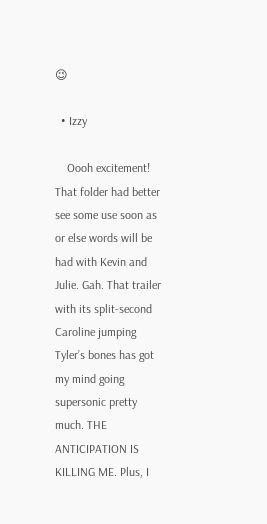😉

  • Izzy

    Oooh excitement! That folder had better see some use soon as or else words will be had with Kevin and Julie. Gah. That trailer with its split-second Caroline jumping Tyler’s bones has got my mind going supersonic pretty much. THE ANTICIPATION IS KILLING ME. Plus, I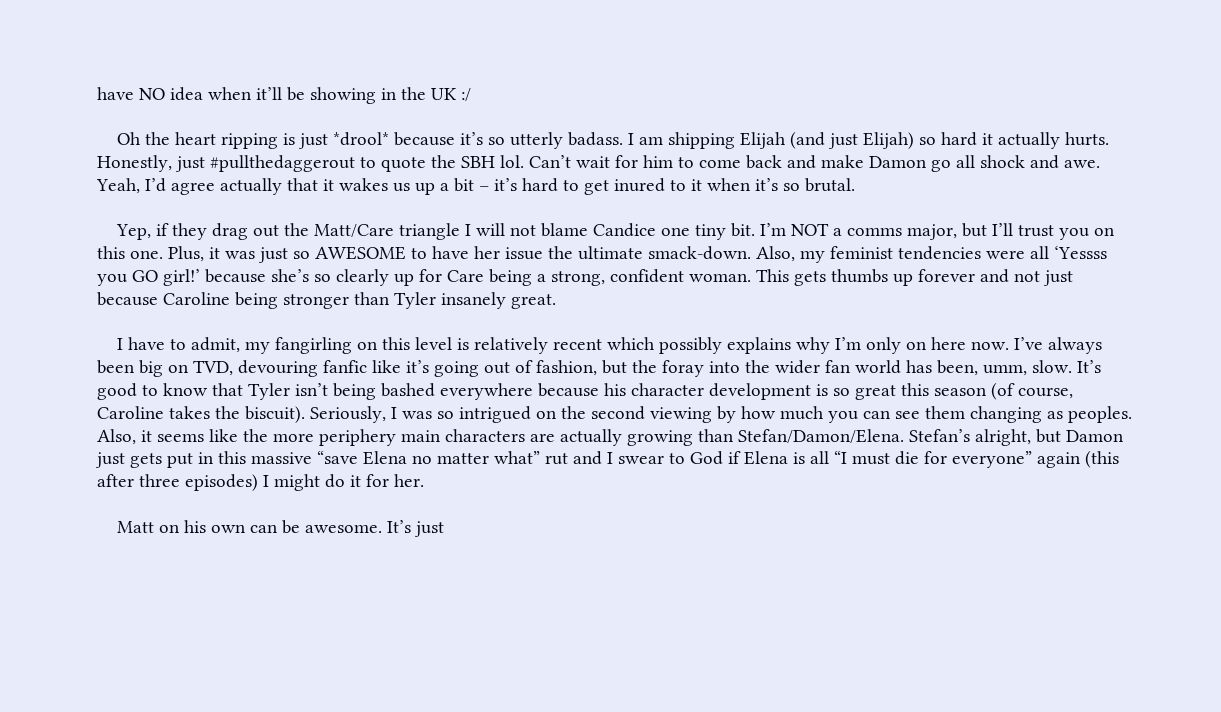have NO idea when it’ll be showing in the UK :/

    Oh the heart ripping is just *drool* because it’s so utterly badass. I am shipping Elijah (and just Elijah) so hard it actually hurts. Honestly, just #pullthedaggerout to quote the SBH lol. Can’t wait for him to come back and make Damon go all shock and awe. Yeah, I’d agree actually that it wakes us up a bit – it’s hard to get inured to it when it’s so brutal.

    Yep, if they drag out the Matt/Care triangle I will not blame Candice one tiny bit. I’m NOT a comms major, but I’ll trust you on this one. Plus, it was just so AWESOME to have her issue the ultimate smack-down. Also, my feminist tendencies were all ‘Yessss you GO girl!’ because she’s so clearly up for Care being a strong, confident woman. This gets thumbs up forever and not just because Caroline being stronger than Tyler insanely great.

    I have to admit, my fangirling on this level is relatively recent which possibly explains why I’m only on here now. I’ve always been big on TVD, devouring fanfic like it’s going out of fashion, but the foray into the wider fan world has been, umm, slow. It’s good to know that Tyler isn’t being bashed everywhere because his character development is so great this season (of course, Caroline takes the biscuit). Seriously, I was so intrigued on the second viewing by how much you can see them changing as peoples. Also, it seems like the more periphery main characters are actually growing than Stefan/Damon/Elena. Stefan’s alright, but Damon just gets put in this massive “save Elena no matter what” rut and I swear to God if Elena is all “I must die for everyone” again (this after three episodes) I might do it for her.

    Matt on his own can be awesome. It’s just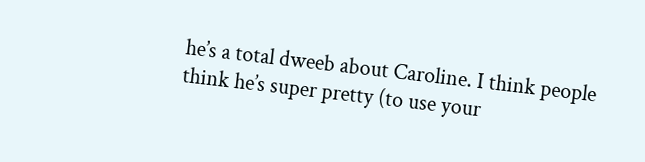he’s a total dweeb about Caroline. I think people think he’s super pretty (to use your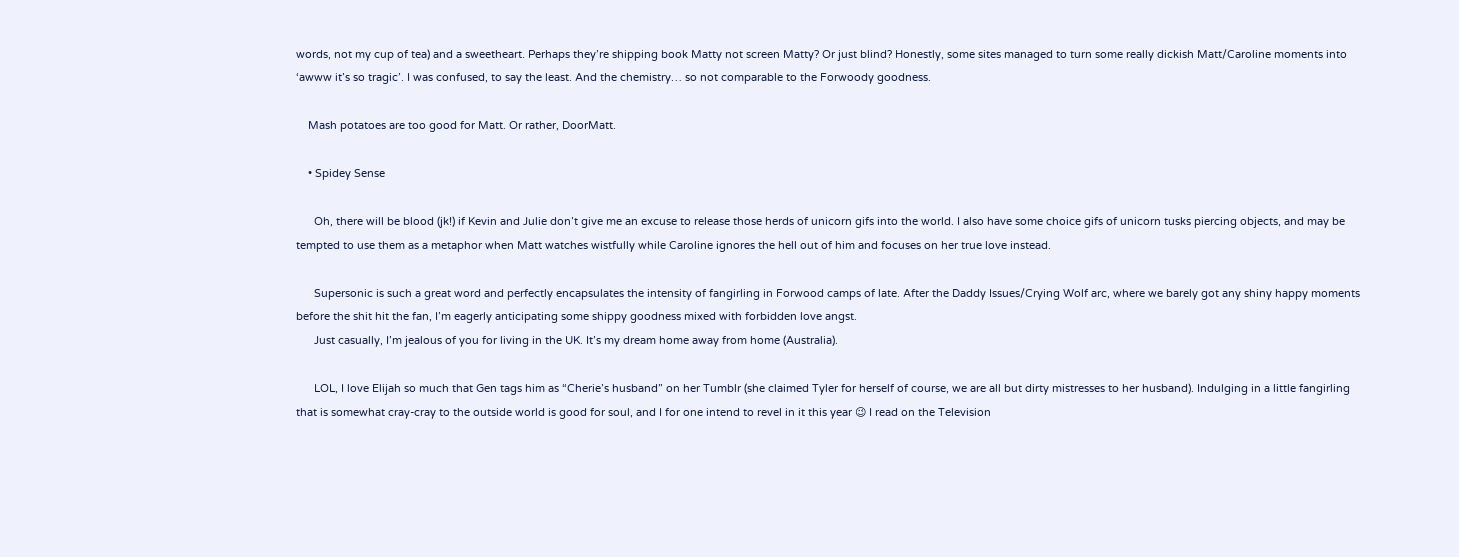words, not my cup of tea) and a sweetheart. Perhaps they’re shipping book Matty not screen Matty? Or just blind? Honestly, some sites managed to turn some really dickish Matt/Caroline moments into ‘awww it’s so tragic’. I was confused, to say the least. And the chemistry… so not comparable to the Forwoody goodness.

    Mash potatoes are too good for Matt. Or rather, DoorMatt.

    • Spidey Sense

      Oh, there will be blood (jk!) if Kevin and Julie don’t give me an excuse to release those herds of unicorn gifs into the world. I also have some choice gifs of unicorn tusks piercing objects, and may be tempted to use them as a metaphor when Matt watches wistfully while Caroline ignores the hell out of him and focuses on her true love instead.

      Supersonic is such a great word and perfectly encapsulates the intensity of fangirling in Forwood camps of late. After the Daddy Issues/Crying Wolf arc, where we barely got any shiny happy moments before the shit hit the fan, I’m eagerly anticipating some shippy goodness mixed with forbidden love angst.
      Just casually, I’m jealous of you for living in the UK. It’s my dream home away from home (Australia).

      LOL, I love Elijah so much that Gen tags him as “Cherie’s husband” on her Tumblr (she claimed Tyler for herself of course, we are all but dirty mistresses to her husband). Indulging in a little fangirling that is somewhat cray-cray to the outside world is good for soul, and I for one intend to revel in it this year 😉 I read on the Television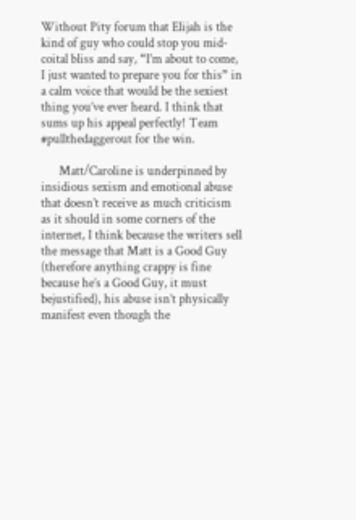Without Pity forum that Elijah is the kind of guy who could stop you mid-coital bliss and say, “I’m about to come, I just wanted to prepare you for this” in a calm voice that would be the sexiest thing you’ve ever heard. I think that sums up his appeal perfectly! Team #pullthedaggerout for the win.

      Matt/Caroline is underpinned by insidious sexism and emotional abuse that doesn’t receive as much criticism as it should in some corners of the internet, I think because the writers sell the message that Matt is a Good Guy (therefore anything crappy is fine because he’s a Good Guy, it must bejustified), his abuse isn’t physically manifest even though the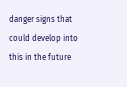danger signs that could develop into this in the future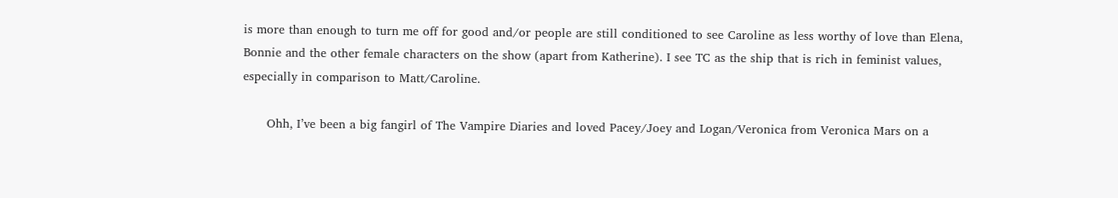is more than enough to turn me off for good and/or people are still conditioned to see Caroline as less worthy of love than Elena, Bonnie and the other female characters on the show (apart from Katherine). I see TC as the ship that is rich in feminist values, especially in comparison to Matt/Caroline.

      Ohh, I’ve been a big fangirl of The Vampire Diaries and loved Pacey/Joey and Logan/Veronica from Veronica Mars on a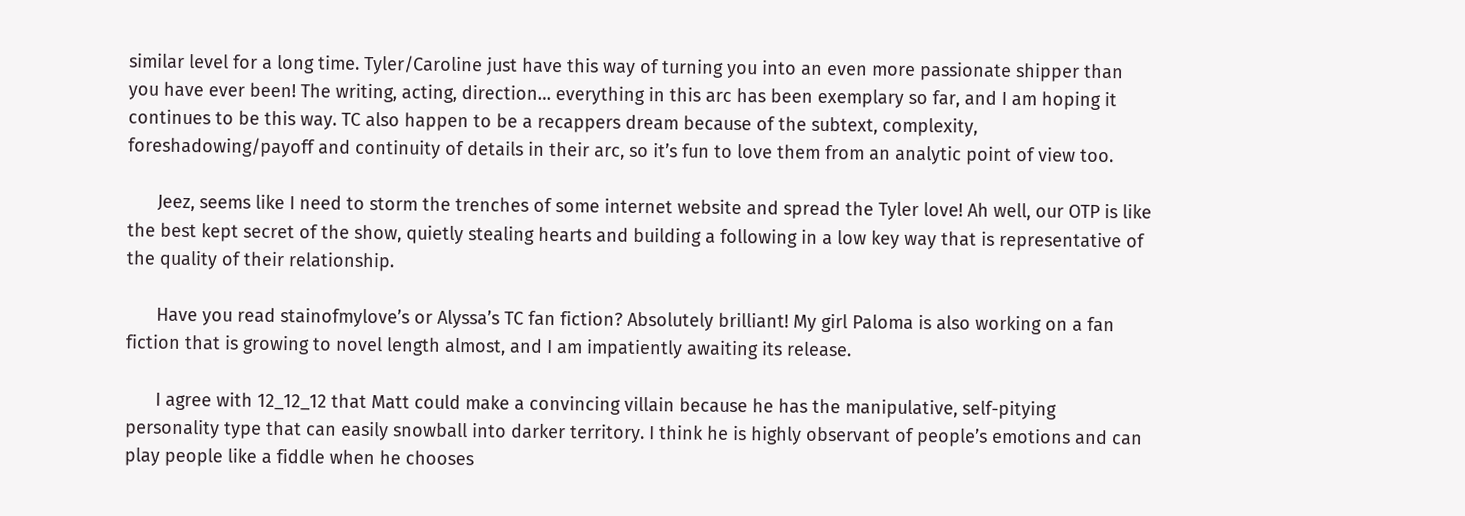similar level for a long time. Tyler/Caroline just have this way of turning you into an even more passionate shipper than you have ever been! The writing, acting, direction… everything in this arc has been exemplary so far, and I am hoping it continues to be this way. TC also happen to be a recappers dream because of the subtext, complexity, foreshadowing/payoff and continuity of details in their arc, so it’s fun to love them from an analytic point of view too.

      Jeez, seems like I need to storm the trenches of some internet website and spread the Tyler love! Ah well, our OTP is like the best kept secret of the show, quietly stealing hearts and building a following in a low key way that is representative of the quality of their relationship.

      Have you read stainofmylove’s or Alyssa’s TC fan fiction? Absolutely brilliant! My girl Paloma is also working on a fan fiction that is growing to novel length almost, and I am impatiently awaiting its release.

      I agree with 12_12_12 that Matt could make a convincing villain because he has the manipulative, self-pitying personality type that can easily snowball into darker territory. I think he is highly observant of people’s emotions and can play people like a fiddle when he chooses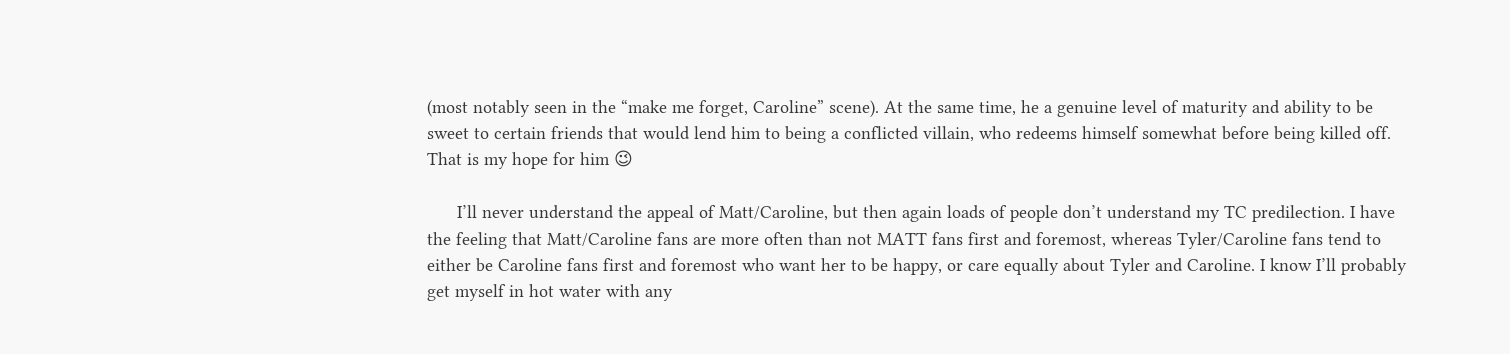(most notably seen in the “make me forget, Caroline” scene). At the same time, he a genuine level of maturity and ability to be sweet to certain friends that would lend him to being a conflicted villain, who redeems himself somewhat before being killed off. That is my hope for him 😉

      I’ll never understand the appeal of Matt/Caroline, but then again loads of people don’t understand my TC predilection. I have the feeling that Matt/Caroline fans are more often than not MATT fans first and foremost, whereas Tyler/Caroline fans tend to either be Caroline fans first and foremost who want her to be happy, or care equally about Tyler and Caroline. I know I’ll probably get myself in hot water with any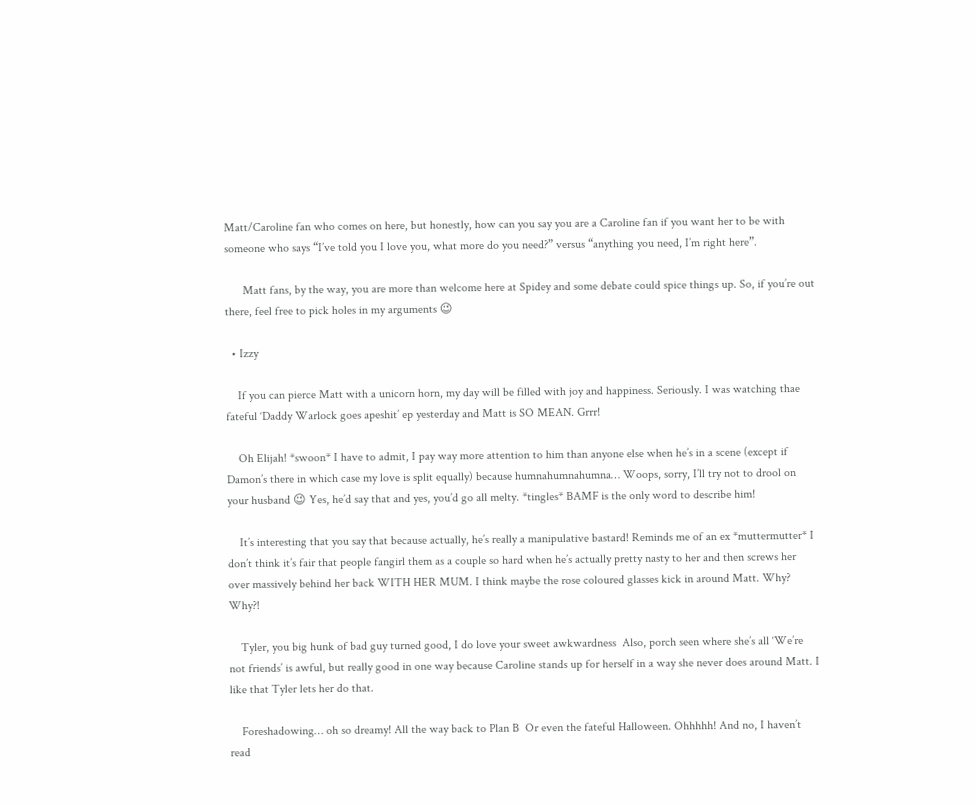Matt/Caroline fan who comes on here, but honestly, how can you say you are a Caroline fan if you want her to be with someone who says “I’ve told you I love you, what more do you need?” versus “anything you need, I’m right here”.

      Matt fans, by the way, you are more than welcome here at Spidey and some debate could spice things up. So, if you’re out there, feel free to pick holes in my arguments 😉

  • Izzy

    If you can pierce Matt with a unicorn horn, my day will be filled with joy and happiness. Seriously. I was watching thae fateful ‘Daddy Warlock goes apeshit’ ep yesterday and Matt is SO MEAN. Grrr!

    Oh Elijah! *swoon* I have to admit, I pay way more attention to him than anyone else when he’s in a scene (except if Damon’s there in which case my love is split equally) because humnahumnahumna… Woops, sorry, I’ll try not to drool on your husband 😉 Yes, he’d say that and yes, you’d go all melty. *tingles* BAMF is the only word to describe him!

    It’s interesting that you say that because actually, he’s really a manipulative bastard! Reminds me of an ex *muttermutter* I don’t think it’s fair that people fangirl them as a couple so hard when he’s actually pretty nasty to her and then screws her over massively behind her back WITH HER MUM. I think maybe the rose coloured glasses kick in around Matt. Why? Why?!

    Tyler, you big hunk of bad guy turned good, I do love your sweet awkwardness  Also, porch seen where she’s all ‘We’re not friends’ is awful, but really good in one way because Caroline stands up for herself in a way she never does around Matt. I like that Tyler lets her do that.

    Foreshadowing… oh so dreamy! All the way back to Plan B  Or even the fateful Halloween. Ohhhhh! And no, I haven’t read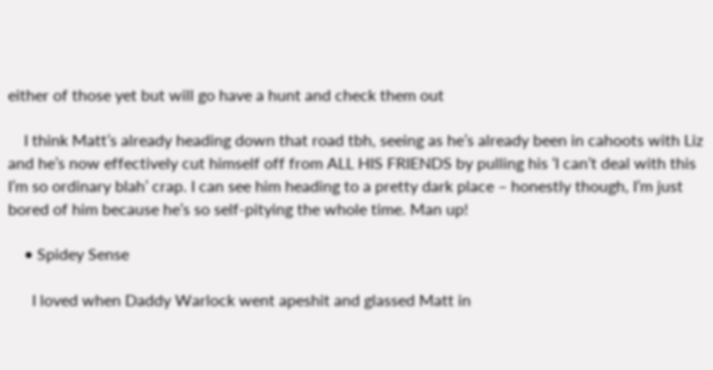either of those yet but will go have a hunt and check them out

    I think Matt’s already heading down that road tbh, seeing as he’s already been in cahoots with Liz and he’s now effectively cut himself off from ALL HIS FRIENDS by pulling his ‘I can’t deal with this I’m so ordinary blah’ crap. I can see him heading to a pretty dark place – honestly though, I’m just bored of him because he’s so self-pitying the whole time. Man up!

    • Spidey Sense

      I loved when Daddy Warlock went apeshit and glassed Matt in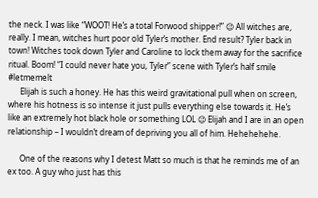the neck. I was like “WOOT! He’s a total Forwood shipper!” 😉 All witches are, really. I mean, witches hurt poor old Tyler’s mother. End result? Tyler back in town! Witches took down Tyler and Caroline to lock them away for the sacrifice ritual. Boom! “I could never hate you, Tyler” scene with Tyler’s half smile #letmemelt
      Elijah is such a honey. He has this weird gravitational pull when on screen, where his hotness is so intense it just pulls everything else towards it. He’s like an extremely hot black hole or something LOL 😉 Elijah and I are in an open relationship – I wouldn’t dream of depriving you all of him. Hehehehehe.

      One of the reasons why I detest Matt so much is that he reminds me of an ex too. A guy who just has this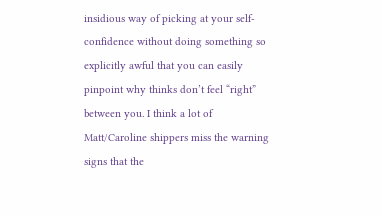insidious way of picking at your self-confidence without doing something so explicitly awful that you can easily pinpoint why thinks don’t feel “right” between you. I think a lot of Matt/Caroline shippers miss the warning signs that the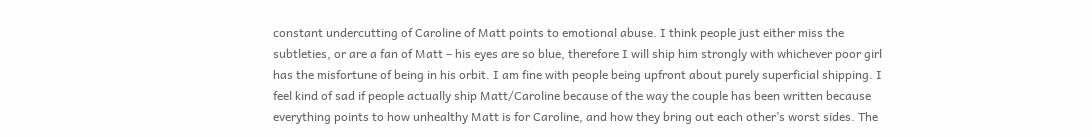constant undercutting of Caroline of Matt points to emotional abuse. I think people just either miss the subtleties, or are a fan of Matt – his eyes are so blue, therefore I will ship him strongly with whichever poor girl has the misfortune of being in his orbit. I am fine with people being upfront about purely superficial shipping. I feel kind of sad if people actually ship Matt/Caroline because of the way the couple has been written because everything points to how unhealthy Matt is for Caroline, and how they bring out each other’s worst sides. The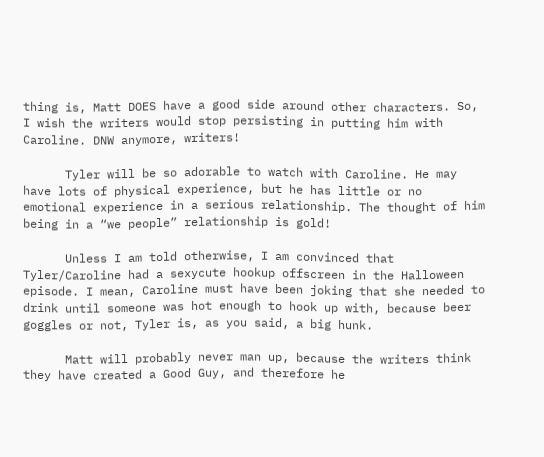thing is, Matt DOES have a good side around other characters. So, I wish the writers would stop persisting in putting him with Caroline. DNW anymore, writers!

      Tyler will be so adorable to watch with Caroline. He may have lots of physical experience, but he has little or no emotional experience in a serious relationship. The thought of him being in a “we people” relationship is gold!

      Unless I am told otherwise, I am convinced that Tyler/Caroline had a sexycute hookup offscreen in the Halloween episode. I mean, Caroline must have been joking that she needed to drink until someone was hot enough to hook up with, because beer goggles or not, Tyler is, as you said, a big hunk.

      Matt will probably never man up, because the writers think they have created a Good Guy, and therefore he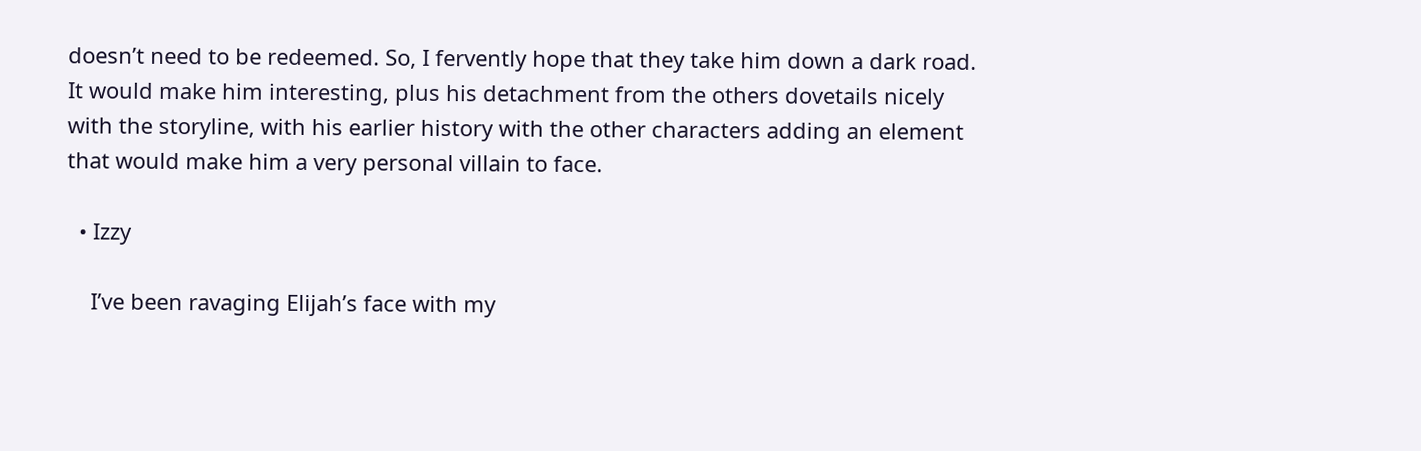doesn’t need to be redeemed. So, I fervently hope that they take him down a dark road. It would make him interesting, plus his detachment from the others dovetails nicely with the storyline, with his earlier history with the other characters adding an element that would make him a very personal villain to face.

  • Izzy

    I’ve been ravaging Elijah’s face with my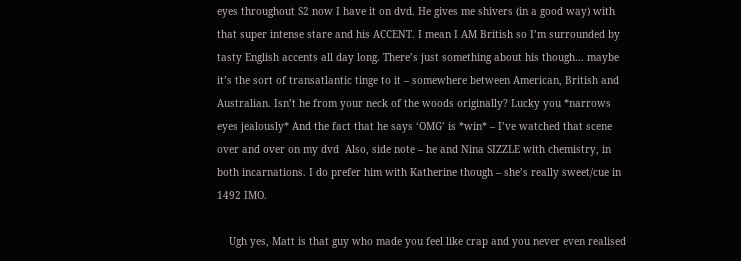eyes throughout S2 now I have it on dvd. He gives me shivers (in a good way) with that super intense stare and his ACCENT. I mean I AM British so I’m surrounded by tasty English accents all day long. There’s just something about his though… maybe it’s the sort of transatlantic tinge to it – somewhere between American, British and Australian. Isn’t he from your neck of the woods originally? Lucky you *narrows eyes jealously* And the fact that he says ‘OMG’ is *win* – I’ve watched that scene over and over on my dvd  Also, side note – he and Nina SIZZLE with chemistry, in both incarnations. I do prefer him with Katherine though – she’s really sweet/cue in 1492 IMO.

    Ugh yes, Matt is that guy who made you feel like crap and you never even realised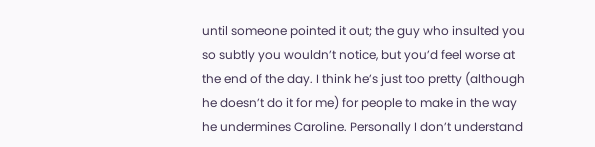until someone pointed it out; the guy who insulted you so subtly you wouldn’t notice, but you’d feel worse at the end of the day. I think he’s just too pretty (although he doesn’t do it for me) for people to make in the way he undermines Caroline. Personally I don’t understand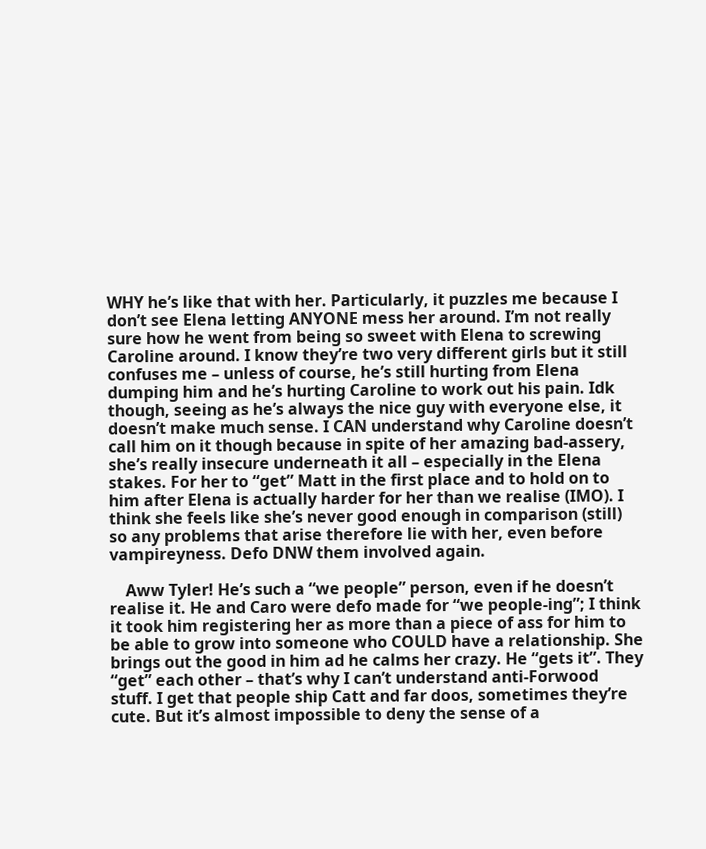WHY he’s like that with her. Particularly, it puzzles me because I don’t see Elena letting ANYONE mess her around. I’m not really sure how he went from being so sweet with Elena to screwing Caroline around. I know they’re two very different girls but it still confuses me – unless of course, he’s still hurting from Elena dumping him and he’s hurting Caroline to work out his pain. Idk though, seeing as he’s always the nice guy with everyone else, it doesn’t make much sense. I CAN understand why Caroline doesn’t call him on it though because in spite of her amazing bad-assery, she’s really insecure underneath it all – especially in the Elena stakes. For her to “get” Matt in the first place and to hold on to him after Elena is actually harder for her than we realise (IMO). I think she feels like she’s never good enough in comparison (still) so any problems that arise therefore lie with her, even before vampireyness. Defo DNW them involved again.

    Aww Tyler! He’s such a “we people” person, even if he doesn’t realise it. He and Caro were defo made for “we people-ing”; I think it took him registering her as more than a piece of ass for him to be able to grow into someone who COULD have a relationship. She brings out the good in him ad he calms her crazy. He “gets it”. They “get” each other – that’s why I can’t understand anti-Forwood stuff. I get that people ship Catt and far doos, sometimes they’re cute. But it’s almost impossible to deny the sense of a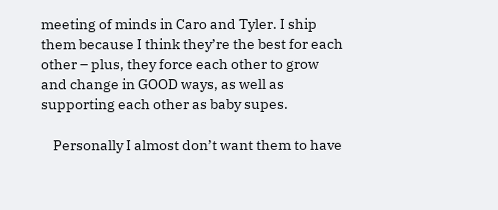meeting of minds in Caro and Tyler. I ship them because I think they’re the best for each other – plus, they force each other to grow and change in GOOD ways, as well as supporting each other as baby supes.

    Personally I almost don’t want them to have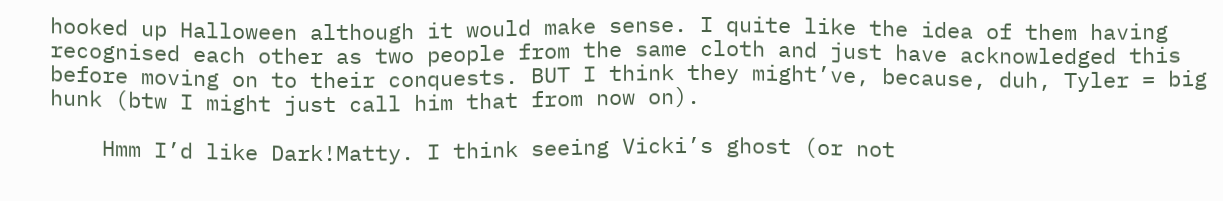hooked up Halloween although it would make sense. I quite like the idea of them having recognised each other as two people from the same cloth and just have acknowledged this before moving on to their conquests. BUT I think they might’ve, because, duh, Tyler = big hunk (btw I might just call him that from now on).

    Hmm I’d like Dark!Matty. I think seeing Vicki’s ghost (or not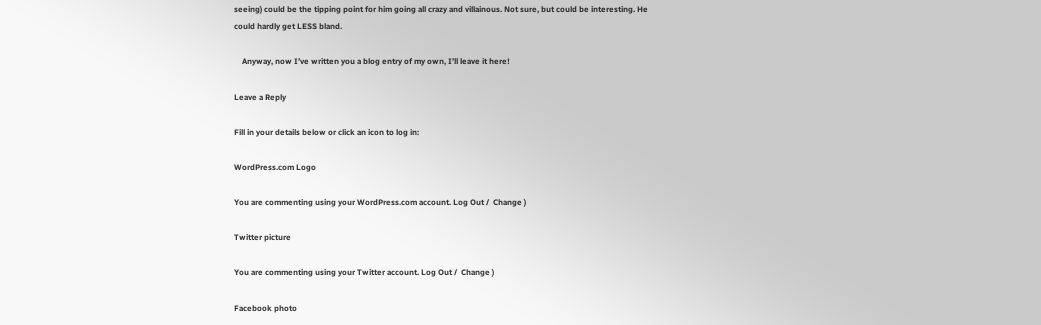seeing) could be the tipping point for him going all crazy and villainous. Not sure, but could be interesting. He could hardly get LESS bland.

    Anyway, now I’ve written you a blog entry of my own, I’ll leave it here!

Leave a Reply

Fill in your details below or click an icon to log in:

WordPress.com Logo

You are commenting using your WordPress.com account. Log Out /  Change )

Twitter picture

You are commenting using your Twitter account. Log Out /  Change )

Facebook photo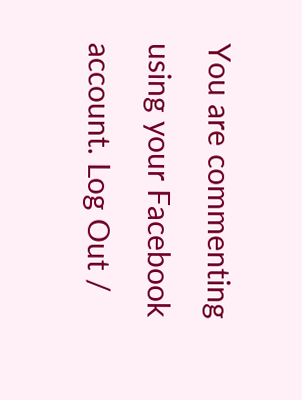You are commenting using your Facebook account. Log Out /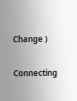Change )

Connecting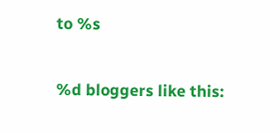to %s

%d bloggers like this: